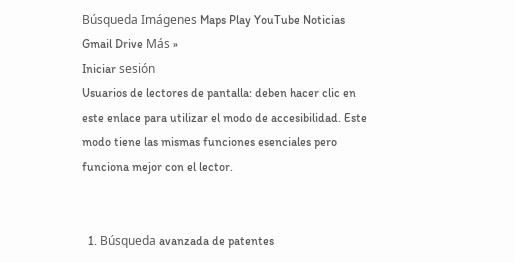Búsqueda Imágenes Maps Play YouTube Noticias Gmail Drive Más »
Iniciar sesión
Usuarios de lectores de pantalla: deben hacer clic en este enlace para utilizar el modo de accesibilidad. Este modo tiene las mismas funciones esenciales pero funciona mejor con el lector.


  1. Búsqueda avanzada de patentes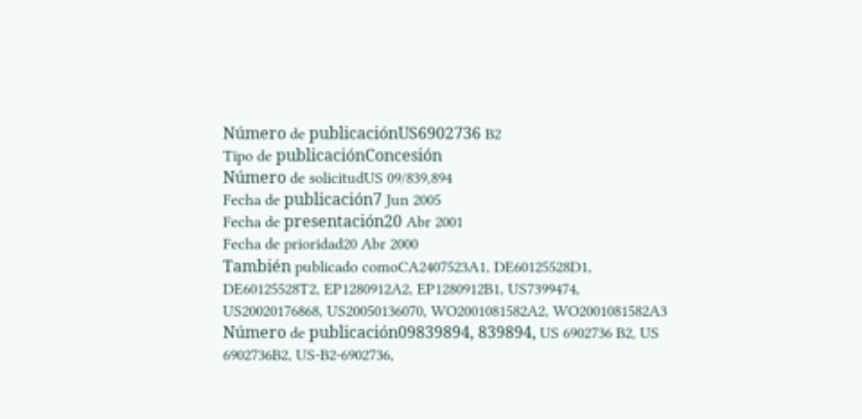Número de publicaciónUS6902736 B2
Tipo de publicaciónConcesión
Número de solicitudUS 09/839,894
Fecha de publicación7 Jun 2005
Fecha de presentación20 Abr 2001
Fecha de prioridad20 Abr 2000
También publicado comoCA2407523A1, DE60125528D1, DE60125528T2, EP1280912A2, EP1280912B1, US7399474, US20020176868, US20050136070, WO2001081582A2, WO2001081582A3
Número de publicación09839894, 839894, US 6902736 B2, US 6902736B2, US-B2-6902736,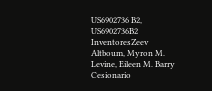US6902736 B2, US6902736B2
InventoresZeev Altboum, Myron M. Levine, Eileen M. Barry
Cesionario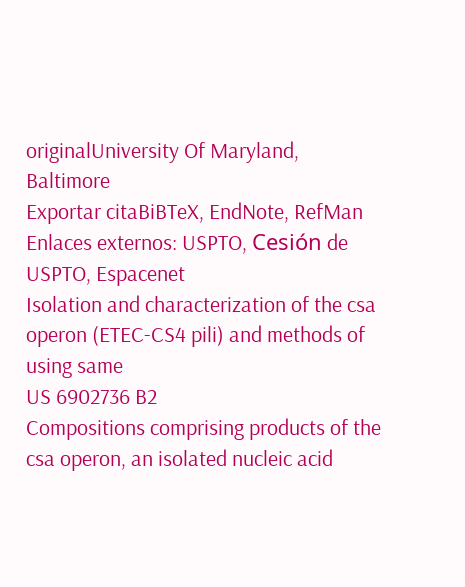originalUniversity Of Maryland, Baltimore
Exportar citaBiBTeX, EndNote, RefMan
Enlaces externos: USPTO, Cesión de USPTO, Espacenet
Isolation and characterization of the csa operon (ETEC-CS4 pili) and methods of using same
US 6902736 B2
Compositions comprising products of the csa operon, an isolated nucleic acid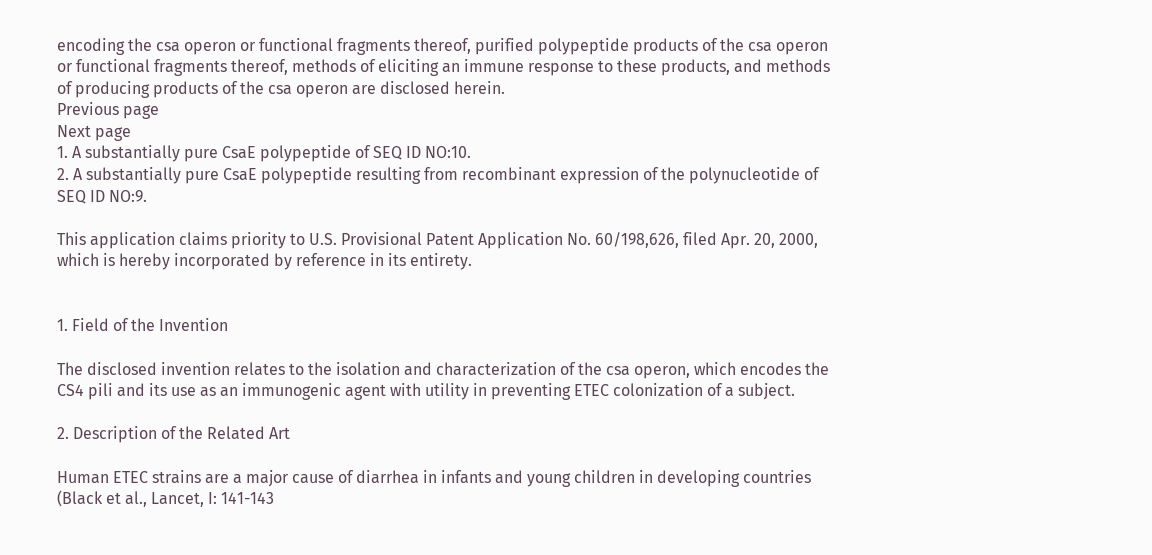encoding the csa operon or functional fragments thereof, purified polypeptide products of the csa operon or functional fragments thereof, methods of eliciting an immune response to these products, and methods of producing products of the csa operon are disclosed herein.
Previous page
Next page
1. A substantially pure CsaE polypeptide of SEQ ID NO:10.
2. A substantially pure CsaE polypeptide resulting from recombinant expression of the polynucleotide of SEQ ID NO:9.

This application claims priority to U.S. Provisional Patent Application No. 60/198,626, filed Apr. 20, 2000, which is hereby incorporated by reference in its entirety.


1. Field of the Invention

The disclosed invention relates to the isolation and characterization of the csa operon, which encodes the CS4 pili and its use as an immunogenic agent with utility in preventing ETEC colonization of a subject.

2. Description of the Related Art

Human ETEC strains are a major cause of diarrhea in infants and young children in developing countries (Black et al., Lancet, I: 141-143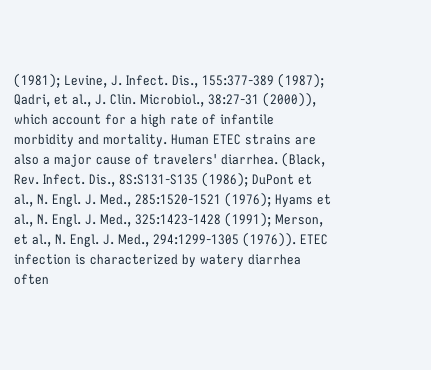(1981); Levine, J. Infect. Dis., 155:377-389 (1987); Qadri, et al., J. Clin. Microbiol., 38:27-31 (2000)), which account for a high rate of infantile morbidity and mortality. Human ETEC strains are also a major cause of travelers' diarrhea. (Black, Rev. Infect. Dis., 8S:S131-S135 (1986); DuPont et al., N. Engl. J. Med., 285:1520-1521 (1976); Hyams et al., N. Engl. J. Med., 325:1423-1428 (1991); Merson, et al., N. Engl. J. Med., 294:1299-1305 (1976)). ETEC infection is characterized by watery diarrhea often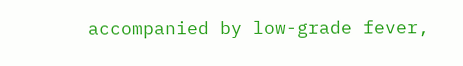accompanied by low-grade fever,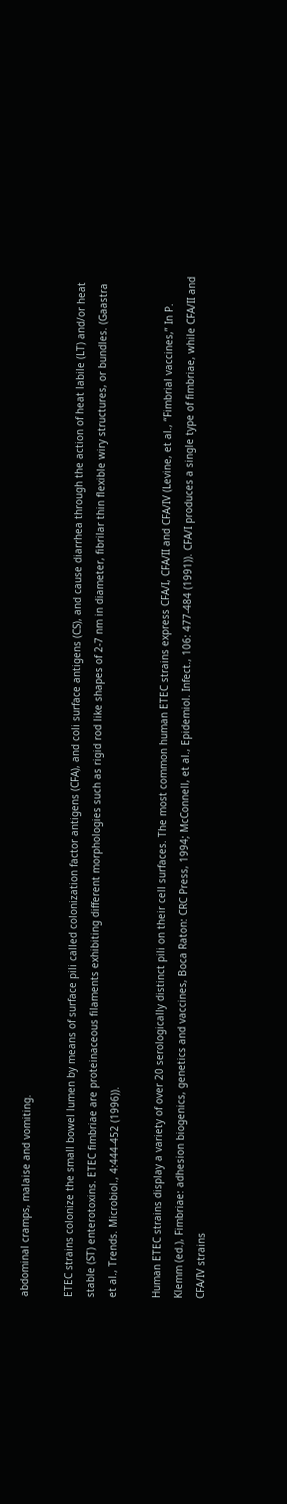abdominal cramps, malaise and vomiting.

ETEC strains colonize the small bowel lumen by means of surface pili called colonization factor antigens (CFA), and coli surface antigens (CS), and cause diarrhea through the action of heat labile (LT) and/or heat stable (ST) enterotoxins. ETEC fimbriae are proteinaceous filaments exhibiting different morphologies such as rigid rod like shapes of 2-7 nm in diameter, fibrilar thin flexible wiry structures, or bundles. (Gaastra et al., Trends. Microbiol., 4:444-452 (1996)).

Human ETEC strains display a variety of over 20 serologically distinct pili on their cell surfaces. The most common human ETEC strains express CFA/I, CFA/II and CFA/IV (Levine, et al., “Fimbrial vaccines,” In P. Klemm (ed.), Fimbriae: adhesion biogenics, genetics and vaccines, Boca Raton: CRC Press, 1994; McConnell, et al., Epidemiol. Infect., 106: 477-484 (1991)). CFA/I produces a single type of fimbriae, while CFA/II and CFA/IV strains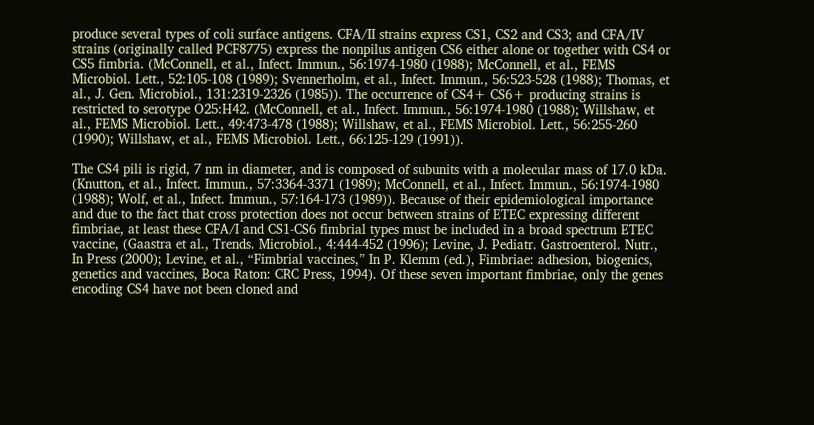produce several types of coli surface antigens. CFA/II strains express CS1, CS2 and CS3; and CFA/IV strains (originally called PCF8775) express the nonpilus antigen CS6 either alone or together with CS4 or CS5 fimbria. (McConnell, et al., Infect. Immun., 56:1974-1980 (1988); McConnell, et al., FEMS Microbiol. Lett., 52:105-108 (1989); Svennerholm, et al., Infect. Immun., 56:523-528 (1988); Thomas, et al., J. Gen. Microbiol., 131:2319-2326 (1985)). The occurrence of CS4+ CS6+ producing strains is restricted to serotype O25:H42. (McConnell, et al., Infect. Immun., 56:1974-1980 (1988); Willshaw, et al., FEMS Microbiol. Lett., 49:473-478 (1988); Willshaw, et al., FEMS Microbiol. Lett., 56:255-260 (1990); Willshaw, et al., FEMS Microbiol. Lett., 66:125-129 (1991)).

The CS4 pili is rigid, 7 nm in diameter, and is composed of subunits with a molecular mass of 17.0 kDa. (Knutton, et al., Infect. Immun., 57:3364-3371 (1989); McConnell, et al., Infect. Immun., 56:1974-1980 (1988); Wolf, et al., Infect. Immun., 57:164-173 (1989)). Because of their epidemiological importance and due to the fact that cross protection does not occur between strains of ETEC expressing different fimbriae, at least these CFA/I and CS1-CS6 fimbrial types must be included in a broad spectrum ETEC vaccine, (Gaastra et al., Trends. Microbiol., 4:444-452 (1996); Levine, J. Pediatr. Gastroenterol. Nutr., In Press (2000); Levine, et al., “Fimbrial vaccines,” In P. Klemm (ed.), Fimbriae: adhesion, biogenics, genetics and vaccines, Boca Raton: CRC Press, 1994). Of these seven important fimbriae, only the genes encoding CS4 have not been cloned and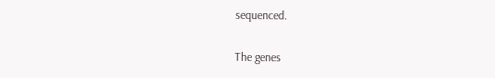sequenced.

The genes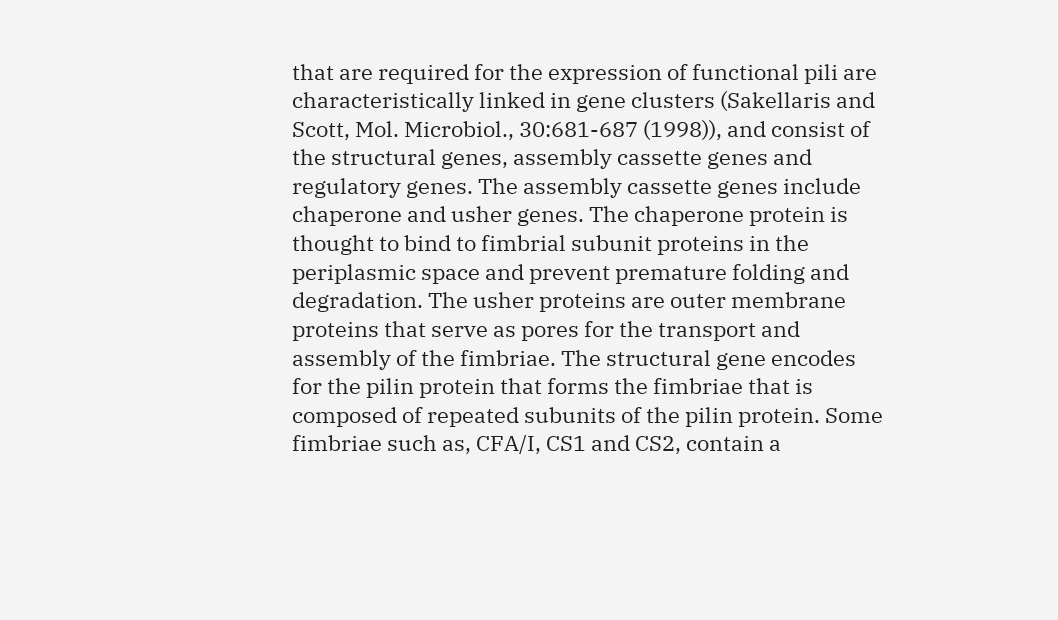that are required for the expression of functional pili are characteristically linked in gene clusters (Sakellaris and Scott, Mol. Microbiol., 30:681-687 (1998)), and consist of the structural genes, assembly cassette genes and regulatory genes. The assembly cassette genes include chaperone and usher genes. The chaperone protein is thought to bind to fimbrial subunit proteins in the periplasmic space and prevent premature folding and degradation. The usher proteins are outer membrane proteins that serve as pores for the transport and assembly of the fimbriae. The structural gene encodes for the pilin protein that forms the fimbriae that is composed of repeated subunits of the pilin protein. Some fimbriae such as, CFA/I, CS1 and CS2, contain a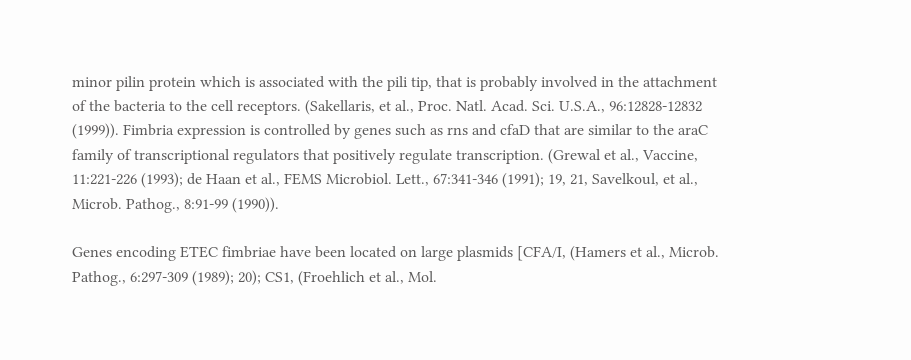minor pilin protein which is associated with the pili tip, that is probably involved in the attachment of the bacteria to the cell receptors. (Sakellaris, et al., Proc. Natl. Acad. Sci. U.S.A., 96:12828-12832 (1999)). Fimbria expression is controlled by genes such as rns and cfaD that are similar to the araC family of transcriptional regulators that positively regulate transcription. (Grewal et al., Vaccine, 11:221-226 (1993); de Haan et al., FEMS Microbiol. Lett., 67:341-346 (1991); 19, 21, Savelkoul, et al., Microb. Pathog., 8:91-99 (1990)).

Genes encoding ETEC fimbriae have been located on large plasmids [CFA/I, (Hamers et al., Microb. Pathog., 6:297-309 (1989); 20); CS1, (Froehlich et al., Mol.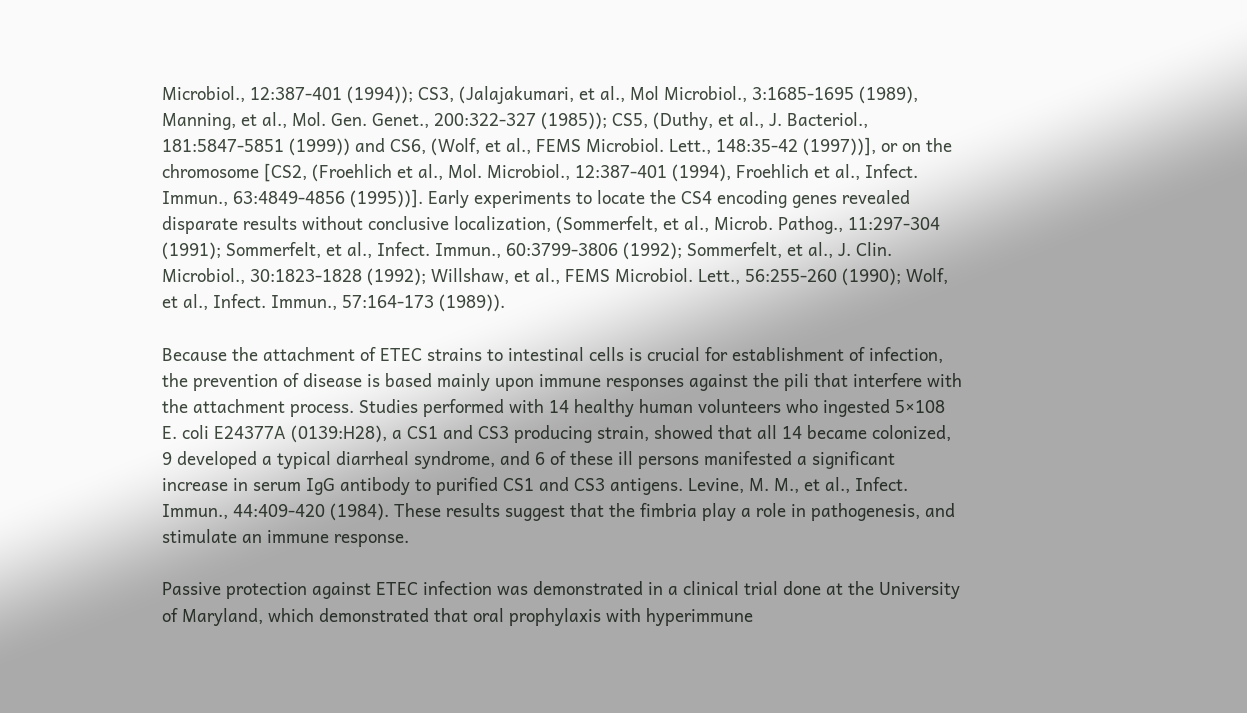Microbiol., 12:387-401 (1994)); CS3, (Jalajakumari, et al., Mol Microbiol., 3:1685-1695 (1989), Manning, et al., Mol. Gen. Genet., 200:322-327 (1985)); CS5, (Duthy, et al., J. Bacteriol., 181:5847-5851 (1999)) and CS6, (Wolf, et al., FEMS Microbiol. Lett., 148:35-42 (1997))], or on the chromosome [CS2, (Froehlich et al., Mol. Microbiol., 12:387-401 (1994), Froehlich et al., Infect. Immun., 63:4849-4856 (1995))]. Early experiments to locate the CS4 encoding genes revealed disparate results without conclusive localization, (Sommerfelt, et al., Microb. Pathog., 11:297-304 (1991); Sommerfelt, et al., Infect. Immun., 60:3799-3806 (1992); Sommerfelt, et al., J. Clin. Microbiol., 30:1823-1828 (1992); Willshaw, et al., FEMS Microbiol. Lett., 56:255-260 (1990); Wolf, et al., Infect. Immun., 57:164-173 (1989)).

Because the attachment of ETEC strains to intestinal cells is crucial for establishment of infection, the prevention of disease is based mainly upon immune responses against the pili that interfere with the attachment process. Studies performed with 14 healthy human volunteers who ingested 5×108 E. coli E24377A (0139:H28), a CS1 and CS3 producing strain, showed that all 14 became colonized, 9 developed a typical diarrheal syndrome, and 6 of these ill persons manifested a significant increase in serum IgG antibody to purified CS1 and CS3 antigens. Levine, M. M., et al., Infect. Immun., 44:409-420 (1984). These results suggest that the fimbria play a role in pathogenesis, and stimulate an immune response.

Passive protection against ETEC infection was demonstrated in a clinical trial done at the University of Maryland, which demonstrated that oral prophylaxis with hyperimmune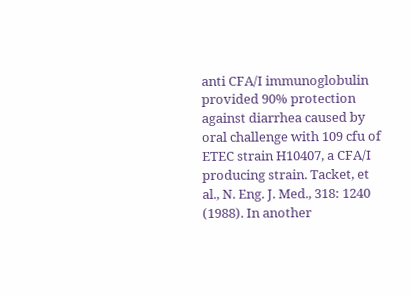anti CFA/I immunoglobulin provided 90% protection against diarrhea caused by oral challenge with 109 cfu of ETEC strain H10407, a CFA/I producing strain. Tacket, et al., N. Eng. J. Med., 318: 1240 (1988). In another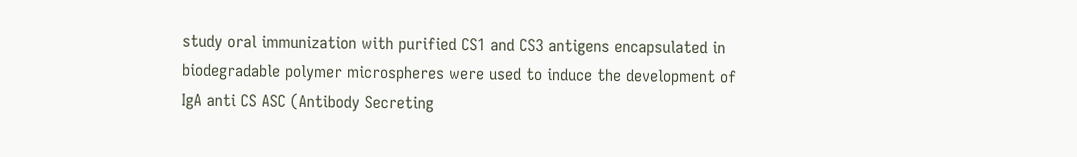study oral immunization with purified CS1 and CS3 antigens encapsulated in biodegradable polymer microspheres were used to induce the development of IgA anti CS ASC (Antibody Secreting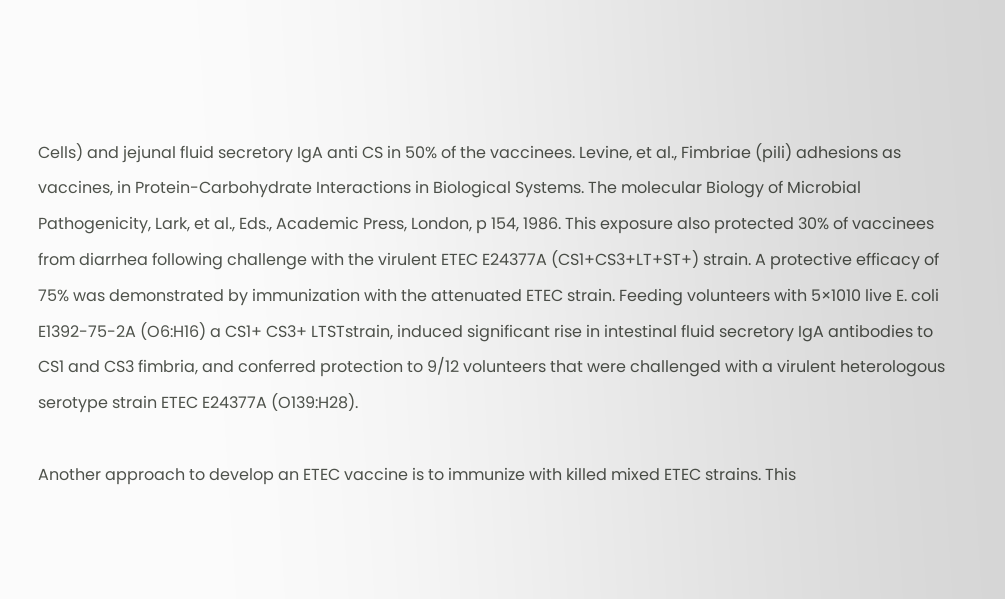Cells) and jejunal fluid secretory IgA anti CS in 50% of the vaccinees. Levine, et al., Fimbriae (pili) adhesions as vaccines, in Protein-Carbohydrate Interactions in Biological Systems. The molecular Biology of Microbial Pathogenicity, Lark, et al., Eds., Academic Press, London, p 154, 1986. This exposure also protected 30% of vaccinees from diarrhea following challenge with the virulent ETEC E24377A (CS1+CS3+LT+ST+) strain. A protective efficacy of 75% was demonstrated by immunization with the attenuated ETEC strain. Feeding volunteers with 5×1010 live E. coli E1392-75-2A (O6:H16) a CS1+ CS3+ LTSTstrain, induced significant rise in intestinal fluid secretory IgA antibodies to CS1 and CS3 fimbria, and conferred protection to 9/12 volunteers that were challenged with a virulent heterologous serotype strain ETEC E24377A (O139:H28).

Another approach to develop an ETEC vaccine is to immunize with killed mixed ETEC strains. This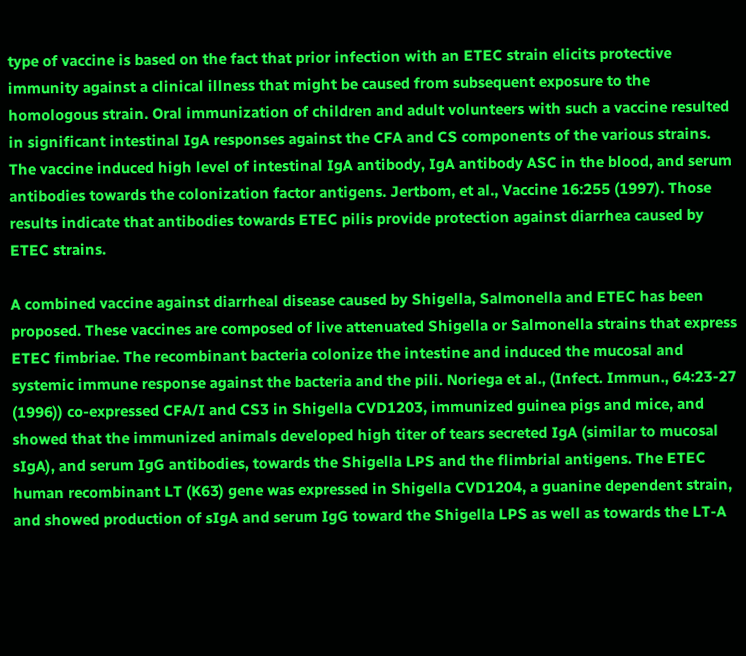type of vaccine is based on the fact that prior infection with an ETEC strain elicits protective immunity against a clinical illness that might be caused from subsequent exposure to the homologous strain. Oral immunization of children and adult volunteers with such a vaccine resulted in significant intestinal IgA responses against the CFA and CS components of the various strains. The vaccine induced high level of intestinal IgA antibody, IgA antibody ASC in the blood, and serum antibodies towards the colonization factor antigens. Jertbom, et al., Vaccine 16:255 (1997). Those results indicate that antibodies towards ETEC pilis provide protection against diarrhea caused by ETEC strains.

A combined vaccine against diarrheal disease caused by Shigella, Salmonella and ETEC has been proposed. These vaccines are composed of live attenuated Shigella or Salmonella strains that express ETEC fimbriae. The recombinant bacteria colonize the intestine and induced the mucosal and systemic immune response against the bacteria and the pili. Noriega et al., (Infect. Immun., 64:23-27 (1996)) co-expressed CFA/I and CS3 in Shigella CVD1203, immunized guinea pigs and mice, and showed that the immunized animals developed high titer of tears secreted IgA (similar to mucosal sIgA), and serum IgG antibodies, towards the Shigella LPS and the flimbrial antigens. The ETEC human recombinant LT (K63) gene was expressed in Shigella CVD1204, a guanine dependent strain, and showed production of sIgA and serum IgG toward the Shigella LPS as well as towards the LT-A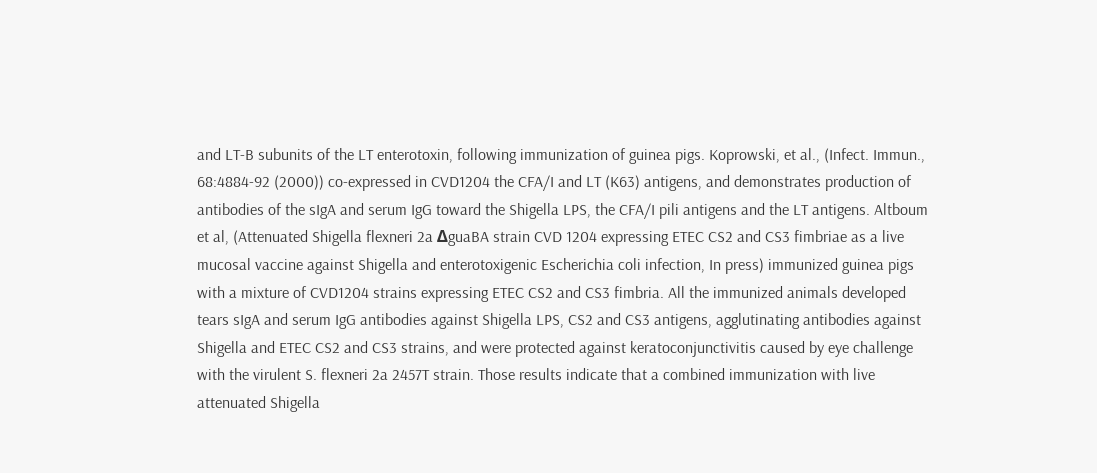and LT-B subunits of the LT enterotoxin, following immunization of guinea pigs. Koprowski, et al., (Infect. Immun., 68:4884-92 (2000)) co-expressed in CVD1204 the CFA/I and LT (K63) antigens, and demonstrates production of antibodies of the sIgA and serum IgG toward the Shigella LPS, the CFA/I pili antigens and the LT antigens. Altboum et al, (Attenuated Shigella flexneri 2a ΔguaBA strain CVD 1204 expressing ETEC CS2 and CS3 fimbriae as a live mucosal vaccine against Shigella and enterotoxigenic Escherichia coli infection, In press) immunized guinea pigs with a mixture of CVD1204 strains expressing ETEC CS2 and CS3 fimbria. All the immunized animals developed tears sIgA and serum IgG antibodies against Shigella LPS, CS2 and CS3 antigens, agglutinating antibodies against Shigella and ETEC CS2 and CS3 strains, and were protected against keratoconjunctivitis caused by eye challenge with the virulent S. flexneri 2a 2457T strain. Those results indicate that a combined immunization with live attenuated Shigella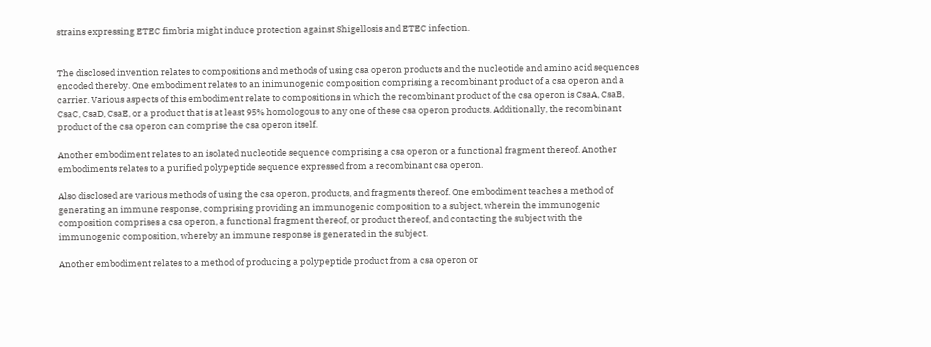strains expressing ETEC fimbria might induce protection against Shigellosis and ETEC infection.


The disclosed invention relates to compositions and methods of using csa operon products and the nucleotide and amino acid sequences encoded thereby. One embodiment relates to an inimunogenic composition comprising a recombinant product of a csa operon and a carrier. Various aspects of this embodiment relate to compositions in which the recombinant product of the csa operon is CsaA, CsaB, CsaC, CsaD, CsaE, or a product that is at least 95% homologous to any one of these csa operon products. Additionally, the recombinant product of the csa operon can comprise the csa operon itself.

Another embodiment relates to an isolated nucleotide sequence comprising a csa operon or a functional fragment thereof. Another embodiments relates to a purified polypeptide sequence expressed from a recombinant csa operon.

Also disclosed are various methods of using the csa operon, products, and fragments thereof. One embodiment teaches a method of generating an immune response, comprising providing an immunogenic composition to a subject, wherein the immunogenic composition comprises a csa operon, a functional fragment thereof, or product thereof, and contacting the subject with the immunogenic composition, whereby an immune response is generated in the subject.

Another embodiment relates to a method of producing a polypeptide product from a csa operon or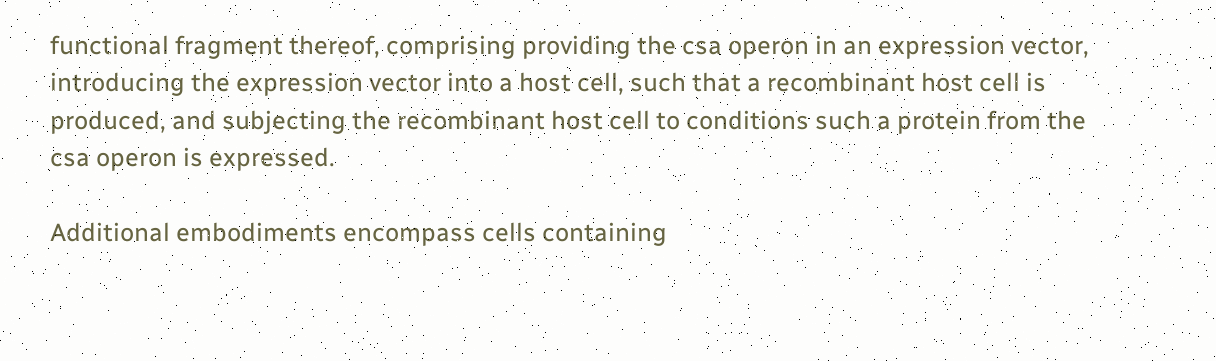functional fragment thereof, comprising providing the csa operon in an expression vector, introducing the expression vector into a host cell, such that a recombinant host cell is produced, and subjecting the recombinant host cell to conditions such a protein from the csa operon is expressed.

Additional embodiments encompass cells containing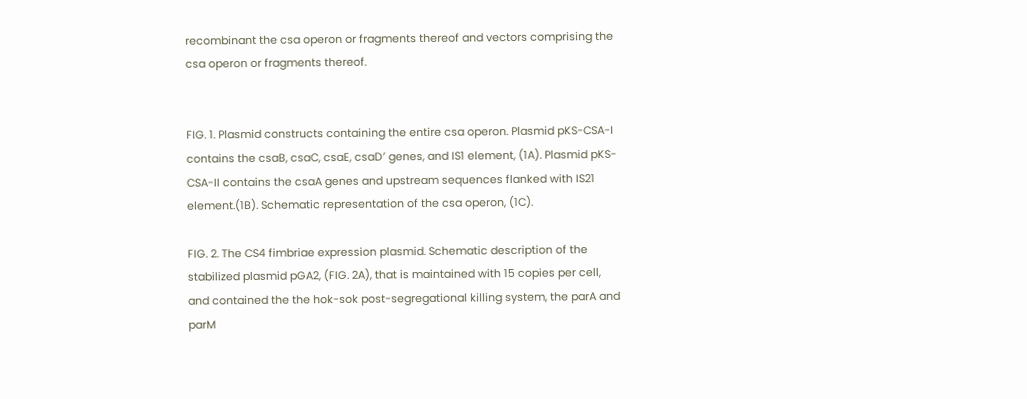recombinant the csa operon or fragments thereof and vectors comprising the csa operon or fragments thereof.


FIG. 1. Plasmid constructs containing the entire csa operon. Plasmid pKS-CSA-I contains the csaB, csaC, csaE, csaD′ genes, and IS1 element, (1A). Plasmid pKS-CSA-II contains the csaA genes and upstream sequences flanked with IS21 element.(1B). Schematic representation of the csa operon, (1C).

FIG. 2. The CS4 fimbriae expression plasmid. Schematic description of the stabilized plasmid pGA2, (FIG. 2A), that is maintained with 15 copies per cell, and contained the the hok-sok post-segregational killing system, the parA and parM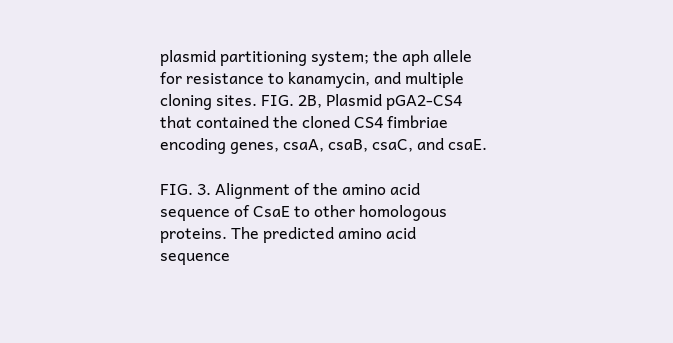plasmid partitioning system; the aph allele for resistance to kanamycin, and multiple cloning sites. FIG. 2B, Plasmid pGA2-CS4 that contained the cloned CS4 fimbriae encoding genes, csaA, csaB, csaC, and csaE.

FIG. 3. Alignment of the amino acid sequence of CsaE to other homologous proteins. The predicted amino acid sequence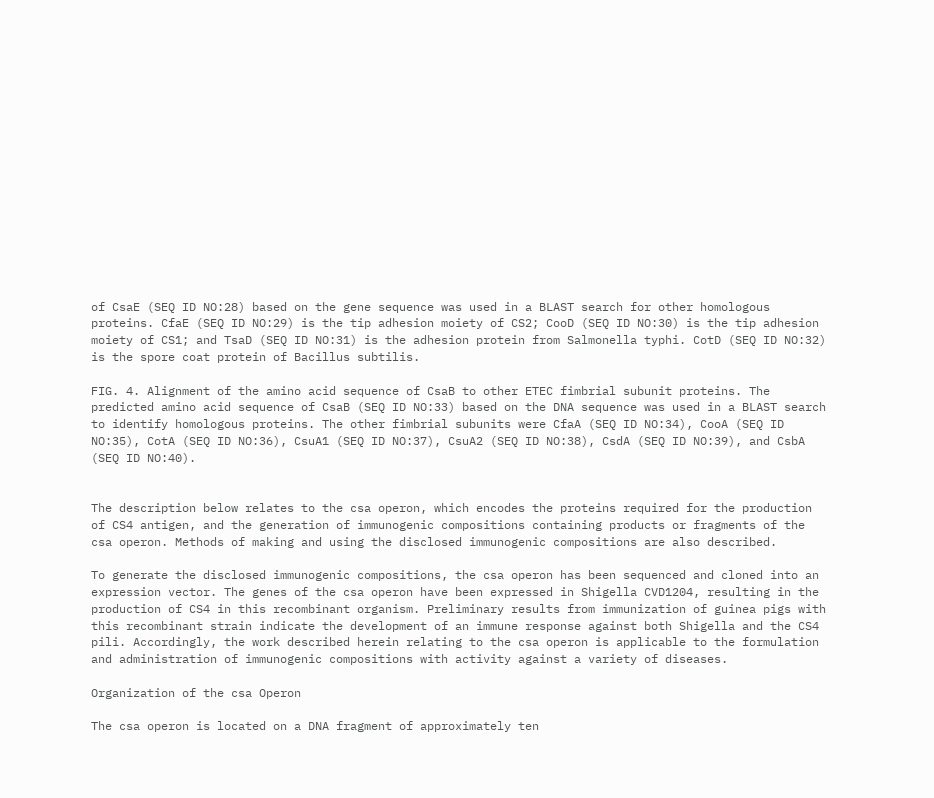of CsaE (SEQ ID NO:28) based on the gene sequence was used in a BLAST search for other homologous proteins. CfaE (SEQ ID NO:29) is the tip adhesion moiety of CS2; CooD (SEQ ID NO:30) is the tip adhesion moiety of CS1; and TsaD (SEQ ID NO:31) is the adhesion protein from Salmonella typhi. CotD (SEQ ID NO:32) is the spore coat protein of Bacillus subtilis.

FIG. 4. Alignment of the amino acid sequence of CsaB to other ETEC fimbrial subunit proteins. The predicted amino acid sequence of CsaB (SEQ ID NO:33) based on the DNA sequence was used in a BLAST search to identify homologous proteins. The other fimbrial subunits were CfaA (SEQ ID NO:34), CooA (SEQ ID NO:35), CotA (SEQ ID NO:36), CsuA1 (SEQ ID NO:37), CsuA2 (SEQ ID NO:38), CsdA (SEQ ID NO:39), and CsbA (SEQ ID NO:40).


The description below relates to the csa operon, which encodes the proteins required for the production of CS4 antigen, and the generation of immunogenic compositions containing products or fragments of the csa operon. Methods of making and using the disclosed immunogenic compositions are also described.

To generate the disclosed immunogenic compositions, the csa operon has been sequenced and cloned into an expression vector. The genes of the csa operon have been expressed in Shigella CVD1204, resulting in the production of CS4 in this recombinant organism. Preliminary results from immunization of guinea pigs with this recombinant strain indicate the development of an immune response against both Shigella and the CS4 pili. Accordingly, the work described herein relating to the csa operon is applicable to the formulation and administration of immunogenic compositions with activity against a variety of diseases.

Organization of the csa Operon

The csa operon is located on a DNA fragment of approximately ten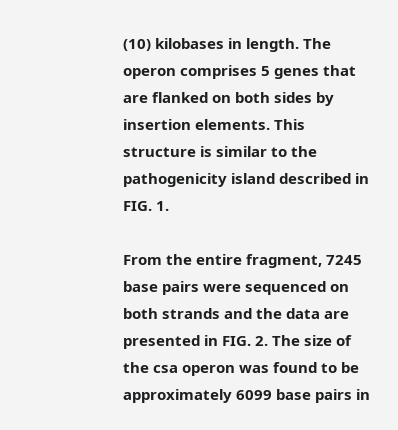(10) kilobases in length. The operon comprises 5 genes that are flanked on both sides by insertion elements. This structure is similar to the pathogenicity island described in FIG. 1.

From the entire fragment, 7245 base pairs were sequenced on both strands and the data are presented in FIG. 2. The size of the csa operon was found to be approximately 6099 base pairs in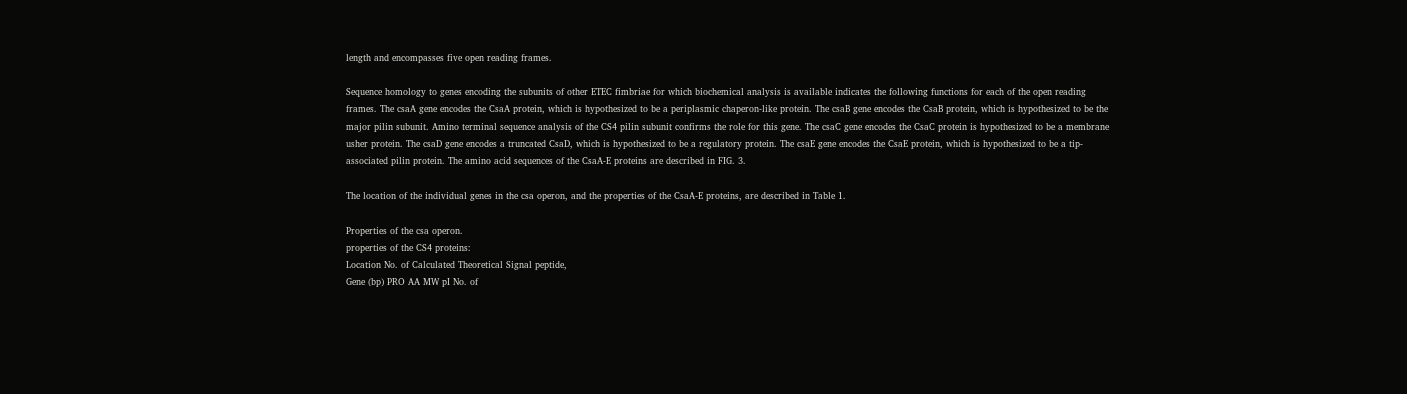length and encompasses five open reading frames.

Sequence homology to genes encoding the subunits of other ETEC fimbriae for which biochemical analysis is available indicates the following functions for each of the open reading frames. The csaA gene encodes the CsaA protein, which is hypothesized to be a periplasmic chaperon-like protein. The csaB gene encodes the CsaB protein, which is hypothesized to be the major pilin subunit. Amino terminal sequence analysis of the CS4 pilin subunit confirms the role for this gene. The csaC gene encodes the CsaC protein is hypothesized to be a membrane usher protein. The csaD gene encodes a truncated CsaD, which is hypothesized to be a regulatory protein. The csaE gene encodes the CsaE protein, which is hypothesized to be a tip-associated pilin protein. The amino acid sequences of the CsaA-E proteins are described in FIG. 3.

The location of the individual genes in the csa operon, and the properties of the CsaA-E proteins, are described in Table 1.

Properties of the csa operon.
properties of the CS4 proteins:
Location No. of Calculated Theoretical Signal peptide,
Gene (bp) PRO AA MW pI No. of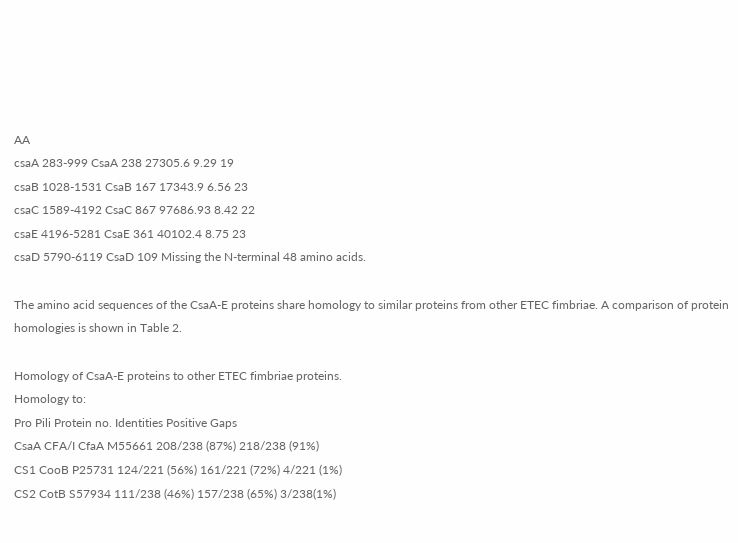AA
csaA 283-999 CsaA 238 27305.6 9.29 19
csaB 1028-1531 CsaB 167 17343.9 6.56 23
csaC 1589-4192 CsaC 867 97686.93 8.42 22
csaE 4196-5281 CsaE 361 40102.4 8.75 23
csaD 5790-6119 CsaD 109 Missing the N-terminal 48 amino acids.

The amino acid sequences of the CsaA-E proteins share homology to similar proteins from other ETEC fimbriae. A comparison of protein homologies is shown in Table 2.

Homology of CsaA-E proteins to other ETEC fimbriae proteins.
Homology to:
Pro Pili Protein no. Identities Positive Gaps
CsaA CFA/I CfaA M55661 208/238 (87%) 218/238 (91%)
CS1 CooB P25731 124/221 (56%) 161/221 (72%) 4/221 (1%)
CS2 CotB S57934 111/238 (46%) 157/238 (65%) 3/238(1%)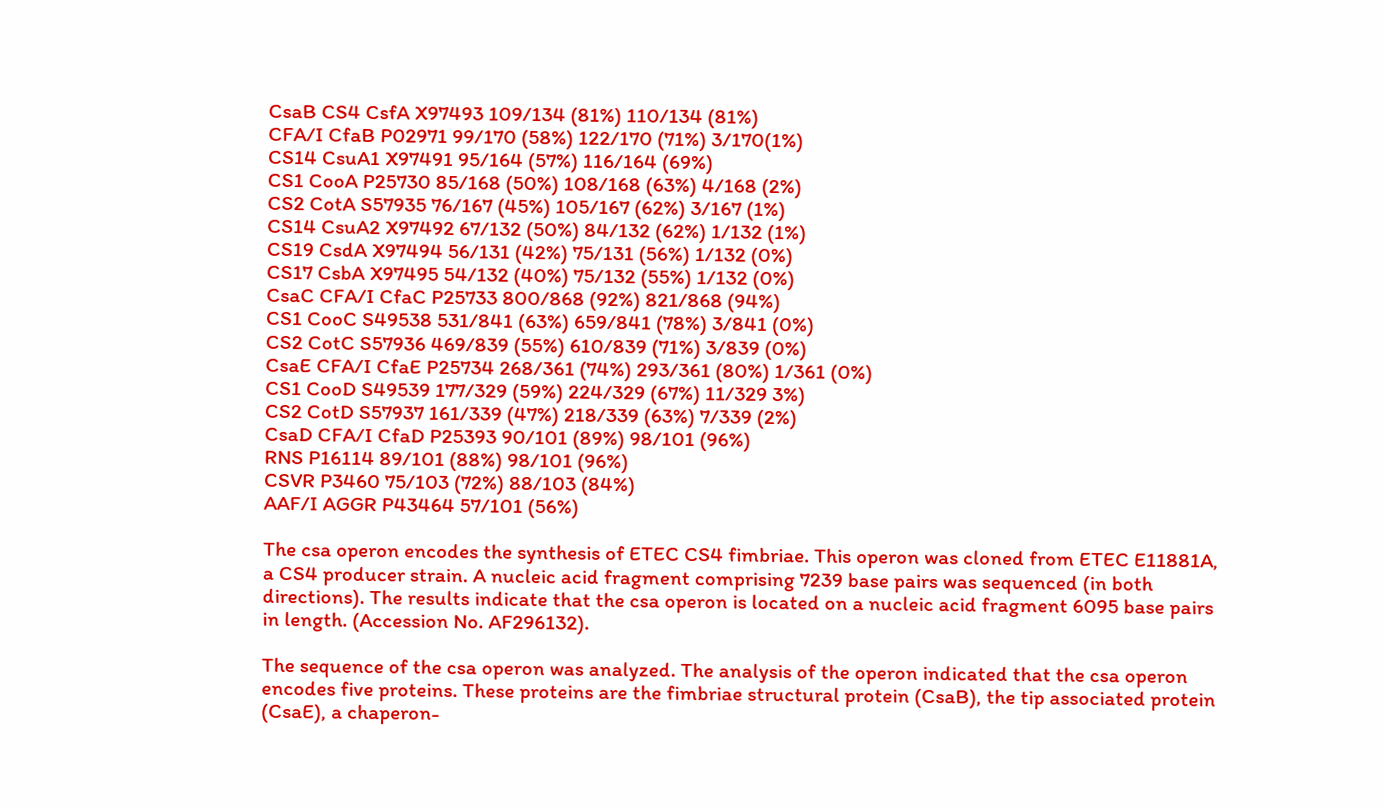CsaB CS4 CsfA X97493 109/134 (81%) 110/134 (81%)
CFA/I CfaB P02971 99/170 (58%) 122/170 (71%) 3/170(1%)
CS14 CsuA1 X97491 95/164 (57%) 116/164 (69%)
CS1 CooA P25730 85/168 (50%) 108/168 (63%) 4/168 (2%)
CS2 CotA S57935 76/167 (45%) 105/167 (62%) 3/167 (1%)
CS14 CsuA2 X97492 67/132 (50%) 84/132 (62%) 1/132 (1%)
CS19 CsdA X97494 56/131 (42%) 75/131 (56%) 1/132 (0%)
CS17 CsbA X97495 54/132 (40%) 75/132 (55%) 1/132 (0%)
CsaC CFA/I CfaC P25733 800/868 (92%) 821/868 (94%)
CS1 CooC S49538 531/841 (63%) 659/841 (78%) 3/841 (0%)
CS2 CotC S57936 469/839 (55%) 610/839 (71%) 3/839 (0%)
CsaE CFA/I CfaE P25734 268/361 (74%) 293/361 (80%) 1/361 (0%)
CS1 CooD S49539 177/329 (59%) 224/329 (67%) 11/329 3%)
CS2 CotD S57937 161/339 (47%) 218/339 (63%) 7/339 (2%)
CsaD CFA/I CfaD P25393 90/101 (89%) 98/101 (96%)
RNS P16114 89/101 (88%) 98/101 (96%)
CSVR P3460 75/103 (72%) 88/103 (84%)
AAF/I AGGR P43464 57/101 (56%)

The csa operon encodes the synthesis of ETEC CS4 fimbriae. This operon was cloned from ETEC E11881A, a CS4 producer strain. A nucleic acid fragment comprising 7239 base pairs was sequenced (in both directions). The results indicate that the csa operon is located on a nucleic acid fragment 6095 base pairs in length. (Accession No. AF296132).

The sequence of the csa operon was analyzed. The analysis of the operon indicated that the csa operon encodes five proteins. These proteins are the fimbriae structural protein (CsaB), the tip associated protein (CsaE), a chaperon-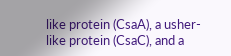like protein (CsaA), a usher-like protein (CsaC), and a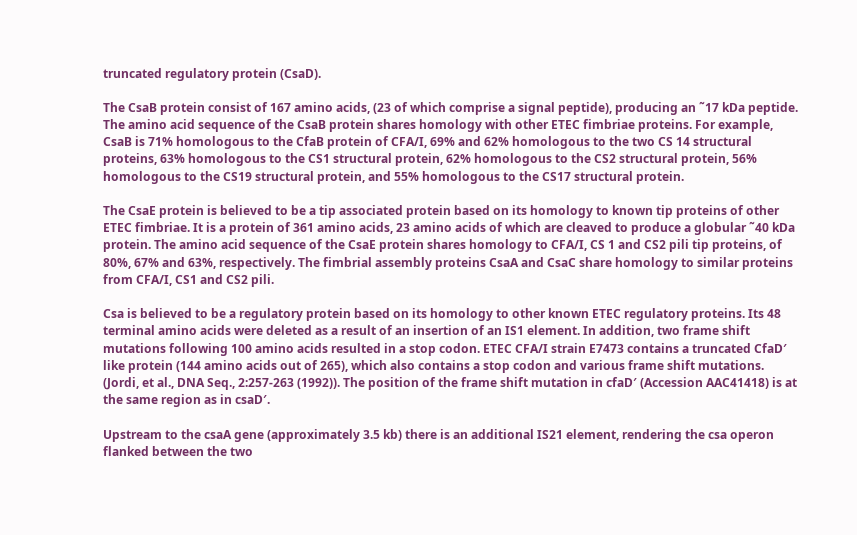truncated regulatory protein (CsaD).

The CsaB protein consist of 167 amino acids, (23 of which comprise a signal peptide), producing an ˜17 kDa peptide. The amino acid sequence of the CsaB protein shares homology with other ETEC fimbriae proteins. For example, CsaB is 71% homologous to the CfaB protein of CFA/I, 69% and 62% homologous to the two CS 14 structural proteins, 63% homologous to the CS1 structural protein, 62% homologous to the CS2 structural protein, 56% homologous to the CS19 structural protein, and 55% homologous to the CS17 structural protein.

The CsaE protein is believed to be a tip associated protein based on its homology to known tip proteins of other ETEC fimbriae. It is a protein of 361 amino acids, 23 amino acids of which are cleaved to produce a globular ˜40 kDa protein. The amino acid sequence of the CsaE protein shares homology to CFA/I, CS 1 and CS2 pili tip proteins, of 80%, 67% and 63%, respectively. The fimbrial assembly proteins CsaA and CsaC share homology to similar proteins from CFA/I, CS1 and CS2 pili.

Csa is believed to be a regulatory protein based on its homology to other known ETEC regulatory proteins. Its 48 terminal amino acids were deleted as a result of an insertion of an IS1 element. In addition, two frame shift mutations following 100 amino acids resulted in a stop codon. ETEC CFA/I strain E7473 contains a truncated CfaD′ like protein (144 amino acids out of 265), which also contains a stop codon and various frame shift mutations. (Jordi, et al., DNA Seq., 2:257-263 (1992)). The position of the frame shift mutation in cfaD′ (Accession AAC41418) is at the same region as in csaD′.

Upstream to the csaA gene (approximately 3.5 kb) there is an additional IS21 element, rendering the csa operon flanked between the two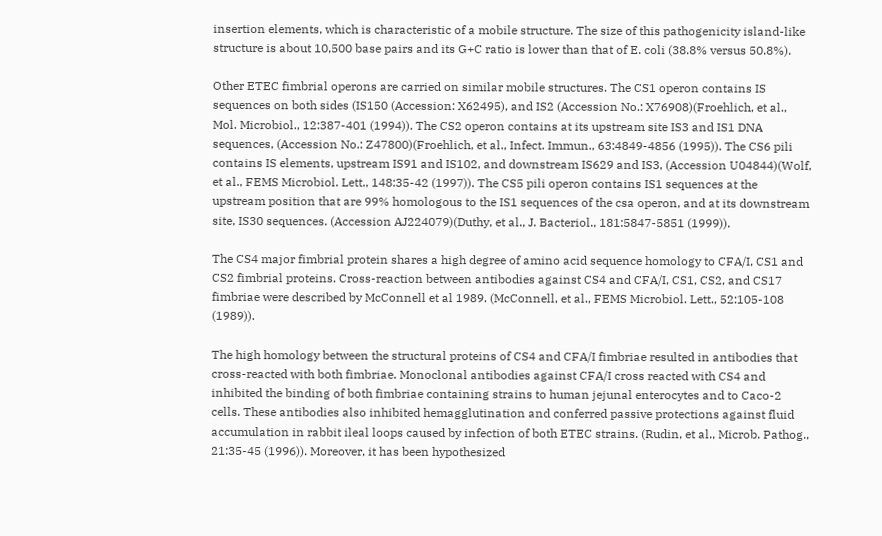insertion elements, which is characteristic of a mobile structure. The size of this pathogenicity island-like structure is about 10,500 base pairs and its G+C ratio is lower than that of E. coli (38.8% versus 50.8%).

Other ETEC fimbrial operons are carried on similar mobile structures. The CS1 operon contains IS sequences on both sides (IS150 (Accession: X62495), and IS2 (Accession No.: X76908)(Froehlich, et al., Mol. Microbiol., 12:387-401 (1994)). The CS2 operon contains at its upstream site IS3 and IS1 DNA sequences, (Accession No.: Z47800)(Froehlich, et al., Infect. Immun., 63:4849-4856 (1995)). The CS6 pili contains IS elements, upstream IS91 and IS102, and downstream IS629 and IS3, (Accession U04844)(Wolf, et al., FEMS Microbiol. Lett., 148:35-42 (1997)). The CS5 pili operon contains IS1 sequences at the upstream position that are 99% homologous to the IS1 sequences of the csa operon, and at its downstream site, IS30 sequences. (Accession AJ224079)(Duthy, et al., J. Bacteriol., 181:5847-5851 (1999)).

The CS4 major fimbrial protein shares a high degree of amino acid sequence homology to CFA/I, CS1 and CS2 fimbrial proteins. Cross-reaction between antibodies against CS4 and CFA/I, CS1, CS2, and CS17 fimbriae were described by McConnell et al 1989. (McConnell, et al., FEMS Microbiol. Lett., 52:105-108 (1989)).

The high homology between the structural proteins of CS4 and CFA/I fimbriae resulted in antibodies that cross-reacted with both fimbriae. Monoclonal antibodies against CFA/I cross reacted with CS4 and inhibited the binding of both fimbriae containing strains to human jejunal enterocytes and to Caco-2 cells. These antibodies also inhibited hemagglutination and conferred passive protections against fluid accumulation in rabbit ileal loops caused by infection of both ETEC strains. (Rudin, et al., Microb. Pathog., 21:35-45 (1996)). Moreover, it has been hypothesized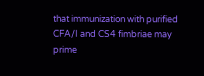that immunization with purified CFA/I and CS4 fimbriae may prime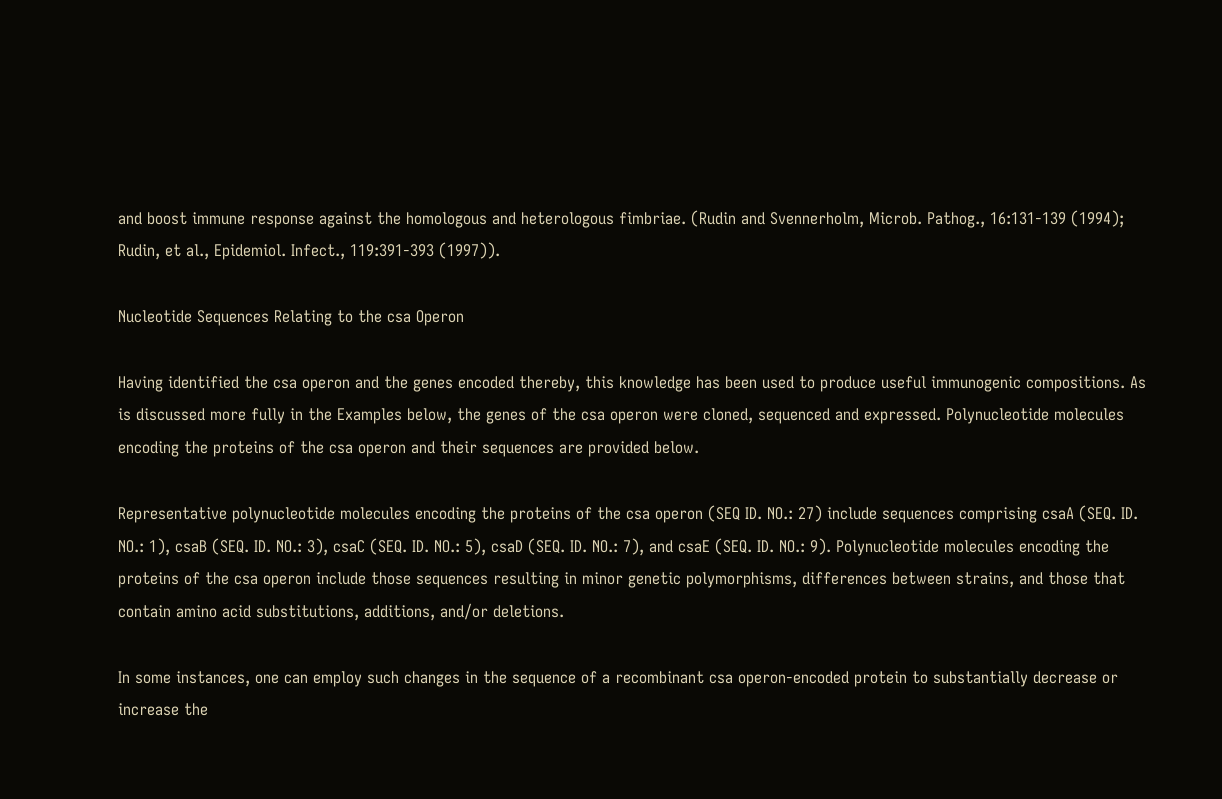and boost immune response against the homologous and heterologous fimbriae. (Rudin and Svennerholm, Microb. Pathog., 16:131-139 (1994); Rudin, et al., Epidemiol. Infect., 119:391-393 (1997)).

Nucleotide Sequences Relating to the csa Operon

Having identified the csa operon and the genes encoded thereby, this knowledge has been used to produce useful immunogenic compositions. As is discussed more fully in the Examples below, the genes of the csa operon were cloned, sequenced and expressed. Polynucleotide molecules encoding the proteins of the csa operon and their sequences are provided below.

Representative polynucleotide molecules encoding the proteins of the csa operon (SEQ ID. NO.: 27) include sequences comprising csaA (SEQ. ID. NO.: 1), csaB (SEQ. ID. NO.: 3), csaC (SEQ. ID. NO.: 5), csaD (SEQ. ID. NO.: 7), and csaE (SEQ. ID. NO.: 9). Polynucleotide molecules encoding the proteins of the csa operon include those sequences resulting in minor genetic polymorphisms, differences between strains, and those that contain amino acid substitutions, additions, and/or deletions.

In some instances, one can employ such changes in the sequence of a recombinant csa operon-encoded protein to substantially decrease or increase the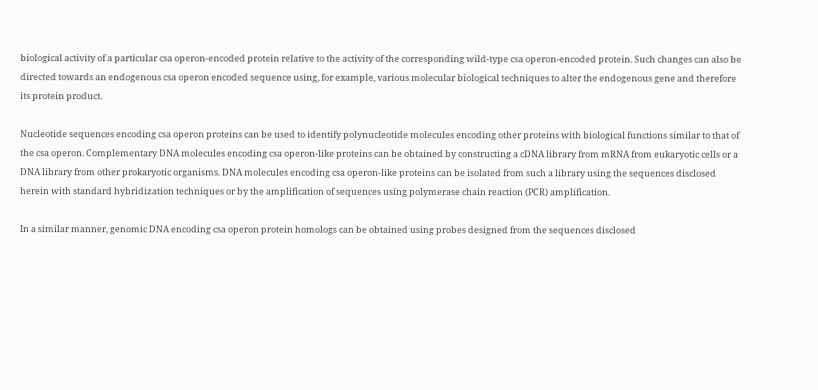biological activity of a particular csa operon-encoded protein relative to the activity of the corresponding wild-type csa operon-encoded protein. Such changes can also be directed towards an endogenous csa operon encoded sequence using, for example, various molecular biological techniques to alter the endogenous gene and therefore its protein product.

Nucleotide sequences encoding csa operon proteins can be used to identify polynucleotide molecules encoding other proteins with biological functions similar to that of the csa operon. Complementary DNA molecules encoding csa operon-like proteins can be obtained by constructing a cDNA library from mRNA from eukaryotic cells or a DNA library from other prokaryotic organisms. DNA molecules encoding csa operon-like proteins can be isolated from such a library using the sequences disclosed herein with standard hybridization techniques or by the amplification of sequences using polymerase chain reaction (PCR) amplification.

In a similar manner, genomic DNA encoding csa operon protein homologs can be obtained using probes designed from the sequences disclosed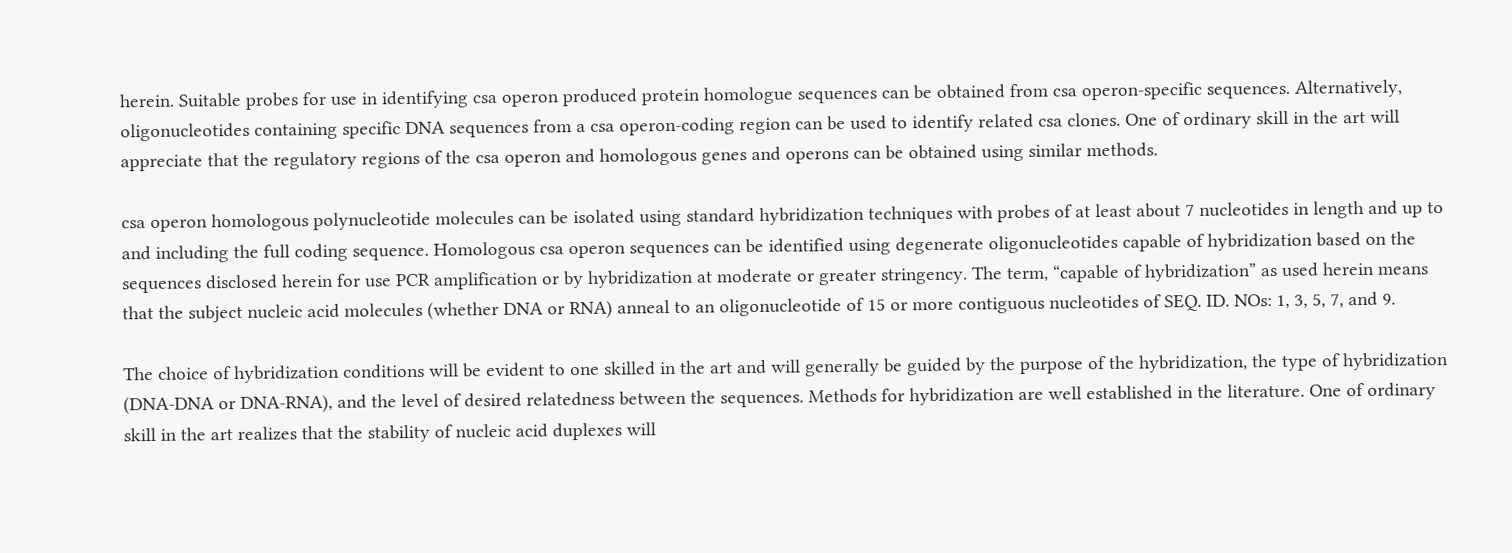herein. Suitable probes for use in identifying csa operon produced protein homologue sequences can be obtained from csa operon-specific sequences. Alternatively, oligonucleotides containing specific DNA sequences from a csa operon-coding region can be used to identify related csa clones. One of ordinary skill in the art will appreciate that the regulatory regions of the csa operon and homologous genes and operons can be obtained using similar methods.

csa operon homologous polynucleotide molecules can be isolated using standard hybridization techniques with probes of at least about 7 nucleotides in length and up to and including the full coding sequence. Homologous csa operon sequences can be identified using degenerate oligonucleotides capable of hybridization based on the sequences disclosed herein for use PCR amplification or by hybridization at moderate or greater stringency. The term, “capable of hybridization” as used herein means that the subject nucleic acid molecules (whether DNA or RNA) anneal to an oligonucleotide of 15 or more contiguous nucleotides of SEQ. ID. NOs: 1, 3, 5, 7, and 9.

The choice of hybridization conditions will be evident to one skilled in the art and will generally be guided by the purpose of the hybridization, the type of hybridization (DNA-DNA or DNA-RNA), and the level of desired relatedness between the sequences. Methods for hybridization are well established in the literature. One of ordinary skill in the art realizes that the stability of nucleic acid duplexes will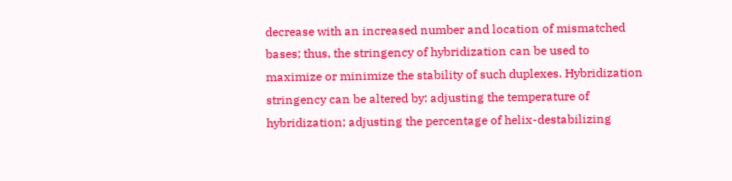decrease with an increased number and location of mismatched bases; thus, the stringency of hybridization can be used to maximize or minimize the stability of such duplexes. Hybridization stringency can be altered by: adjusting the temperature of hybridization; adjusting the percentage of helix-destabilizing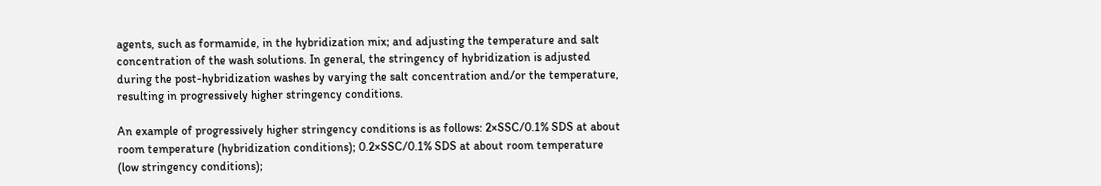agents, such as formamide, in the hybridization mix; and adjusting the temperature and salt concentration of the wash solutions. In general, the stringency of hybridization is adjusted during the post-hybridization washes by varying the salt concentration and/or the temperature, resulting in progressively higher stringency conditions.

An example of progressively higher stringency conditions is as follows: 2×SSC/0.1% SDS at about room temperature (hybridization conditions); 0.2×SSC/0.1% SDS at about room temperature (low stringency conditions);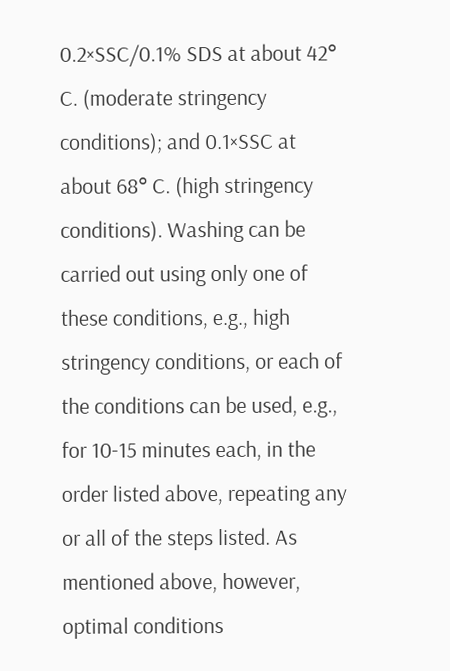0.2×SSC/0.1% SDS at about 42° C. (moderate stringency conditions); and 0.1×SSC at about 68° C. (high stringency conditions). Washing can be carried out using only one of these conditions, e.g., high stringency conditions, or each of the conditions can be used, e.g., for 10-15 minutes each, in the order listed above, repeating any or all of the steps listed. As mentioned above, however, optimal conditions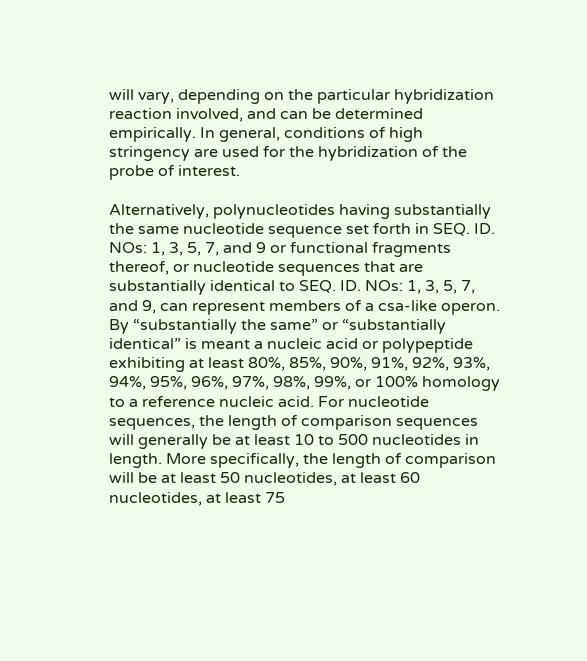will vary, depending on the particular hybridization reaction involved, and can be determined empirically. In general, conditions of high stringency are used for the hybridization of the probe of interest.

Alternatively, polynucleotides having substantially the same nucleotide sequence set forth in SEQ. ID. NOs: 1, 3, 5, 7, and 9 or functional fragments thereof, or nucleotide sequences that are substantially identical to SEQ. ID. NOs: 1, 3, 5, 7, and 9, can represent members of a csa-like operon. By “substantially the same” or “substantially identical” is meant a nucleic acid or polypeptide exhibiting at least 80%, 85%, 90%, 91%, 92%, 93%, 94%, 95%, 96%, 97%, 98%, 99%, or 100% homology to a reference nucleic acid. For nucleotide sequences, the length of comparison sequences will generally be at least 10 to 500 nucleotides in length. More specifically, the length of comparison will be at least 50 nucleotides, at least 60 nucleotides, at least 75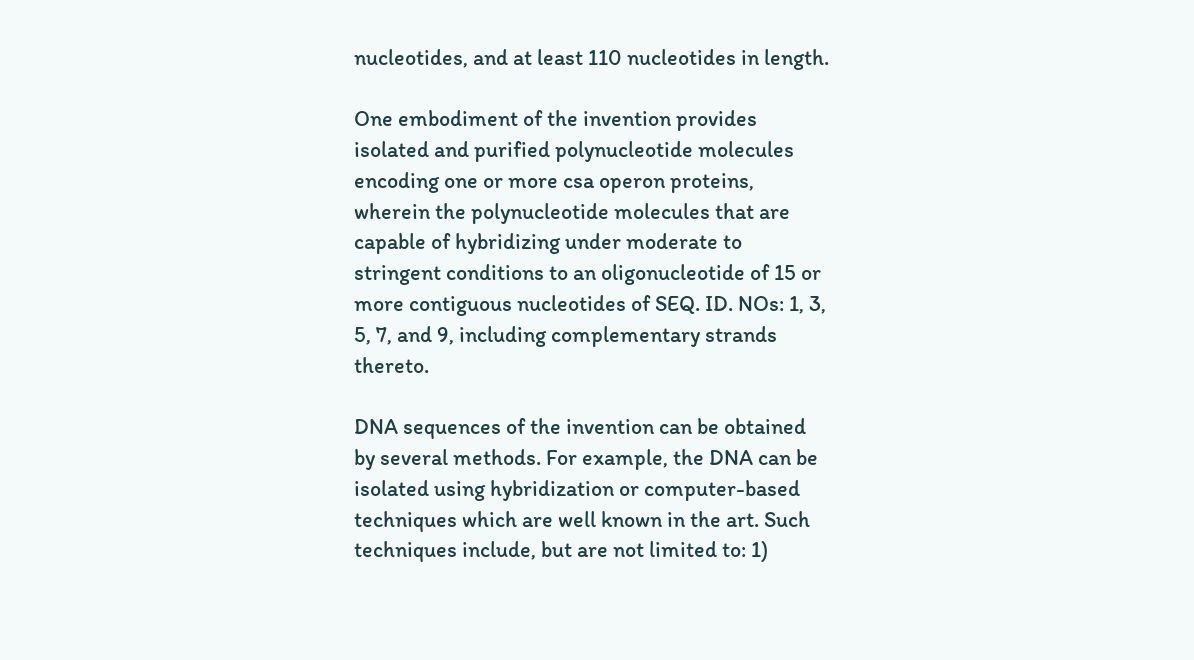nucleotides, and at least 110 nucleotides in length.

One embodiment of the invention provides isolated and purified polynucleotide molecules encoding one or more csa operon proteins, wherein the polynucleotide molecules that are capable of hybridizing under moderate to stringent conditions to an oligonucleotide of 15 or more contiguous nucleotides of SEQ. ID. NOs: 1, 3, 5, 7, and 9, including complementary strands thereto.

DNA sequences of the invention can be obtained by several methods. For example, the DNA can be isolated using hybridization or computer-based techniques which are well known in the art. Such techniques include, but are not limited to: 1)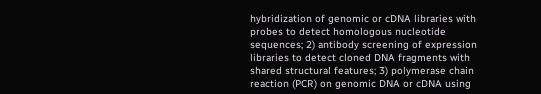hybridization of genomic or cDNA libraries with probes to detect homologous nucleotide sequences; 2) antibody screening of expression libraries to detect cloned DNA fragments with shared structural features; 3) polymerase chain reaction (PCR) on genomic DNA or cDNA using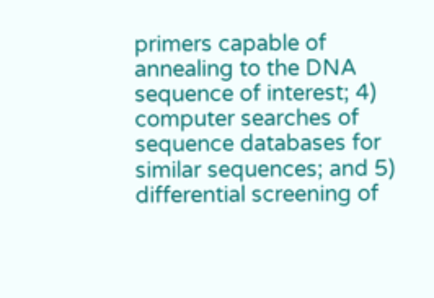primers capable of annealing to the DNA sequence of interest; 4) computer searches of sequence databases for similar sequences; and 5) differential screening of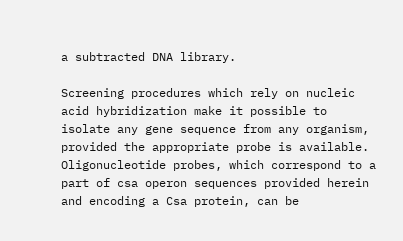a subtracted DNA library.

Screening procedures which rely on nucleic acid hybridization make it possible to isolate any gene sequence from any organism, provided the appropriate probe is available. Oligonucleotide probes, which correspond to a part of csa operon sequences provided herein and encoding a Csa protein, can be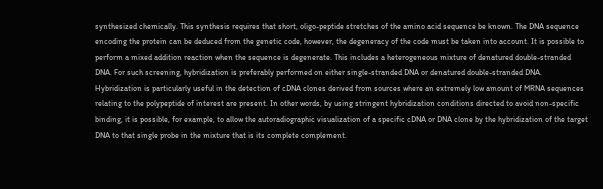synthesized chemically. This synthesis requires that short, oligo-peptide stretches of the amino acid sequence be known. The DNA sequence encoding the protein can be deduced from the genetic code, however, the degeneracy of the code must be taken into account. It is possible to perform a mixed addition reaction when the sequence is degenerate. This includes a heterogeneous mixture of denatured double-stranded DNA. For such screening, hybridization is preferably performed on either single-stranded DNA or denatured double-stranded DNA. Hybridization is particularly useful in the detection of cDNA clones derived from sources where an extremely low amount of MRNA sequences relating to the polypeptide of interest are present. In other words, by using stringent hybridization conditions directed to avoid non-specific binding, it is possible, for example, to allow the autoradiographic visualization of a specific cDNA or DNA clone by the hybridization of the target DNA to that single probe in the mixture that is its complete complement.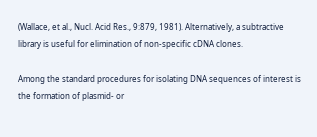(Wallace, et al., Nucl. Acid Res., 9:879, 1981). Alternatively, a subtractive library is useful for elimination of non-specific cDNA clones.

Among the standard procedures for isolating DNA sequences of interest is the formation of plasmid- or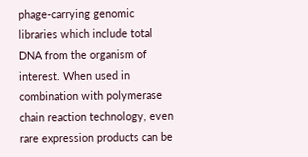phage-carrying genomic libraries which include total DNA from the organism of interest. When used in combination with polymerase chain reaction technology, even rare expression products can be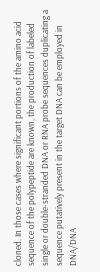cloned. In those cases where significant portions of the amino acid sequence of the polypeptide are known, the production of labeled single or double-stranded DNA or RNA probe sequences duplicating a sequence putatively present in the target DNA can be employed in DNA/DNA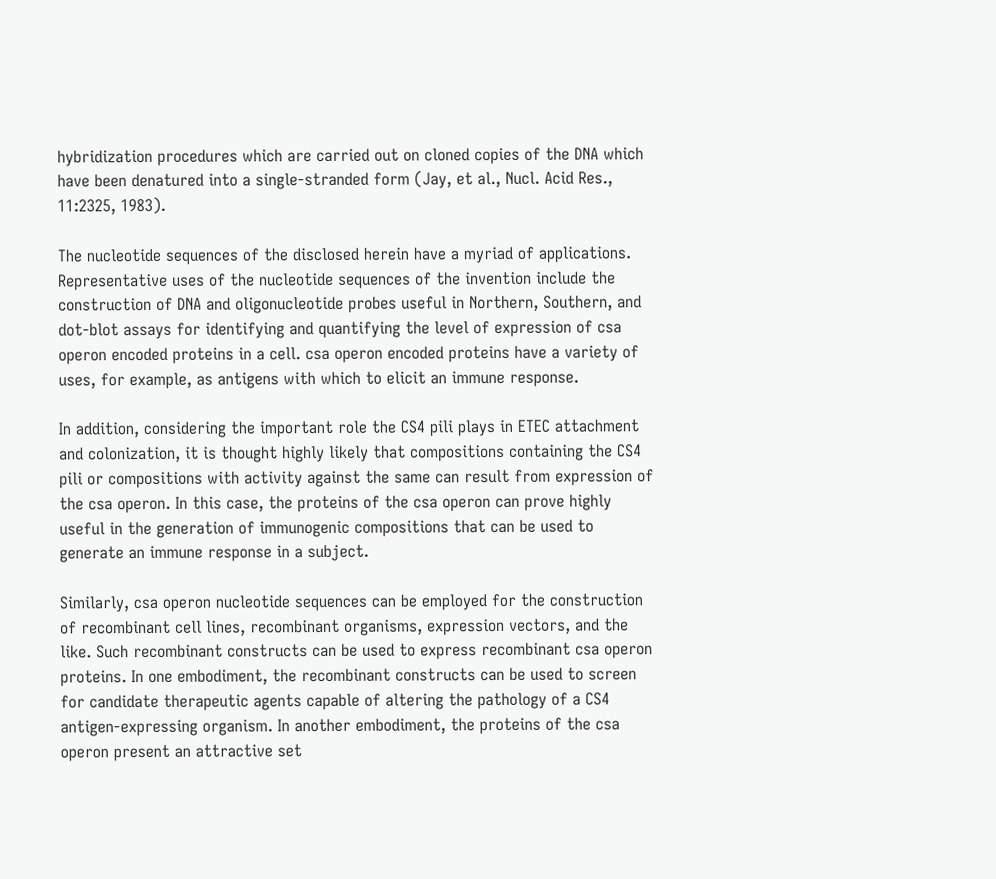hybridization procedures which are carried out on cloned copies of the DNA which have been denatured into a single-stranded form (Jay, et al., Nucl. Acid Res., 11:2325, 1983).

The nucleotide sequences of the disclosed herein have a myriad of applications. Representative uses of the nucleotide sequences of the invention include the construction of DNA and oligonucleotide probes useful in Northern, Southern, and dot-blot assays for identifying and quantifying the level of expression of csa operon encoded proteins in a cell. csa operon encoded proteins have a variety of uses, for example, as antigens with which to elicit an immune response.

In addition, considering the important role the CS4 pili plays in ETEC attachment and colonization, it is thought highly likely that compositions containing the CS4 pili or compositions with activity against the same can result from expression of the csa operon. In this case, the proteins of the csa operon can prove highly useful in the generation of immunogenic compositions that can be used to generate an immune response in a subject.

Similarly, csa operon nucleotide sequences can be employed for the construction of recombinant cell lines, recombinant organisms, expression vectors, and the like. Such recombinant constructs can be used to express recombinant csa operon proteins. In one embodiment, the recombinant constructs can be used to screen for candidate therapeutic agents capable of altering the pathology of a CS4 antigen-expressing organism. In another embodiment, the proteins of the csa operon present an attractive set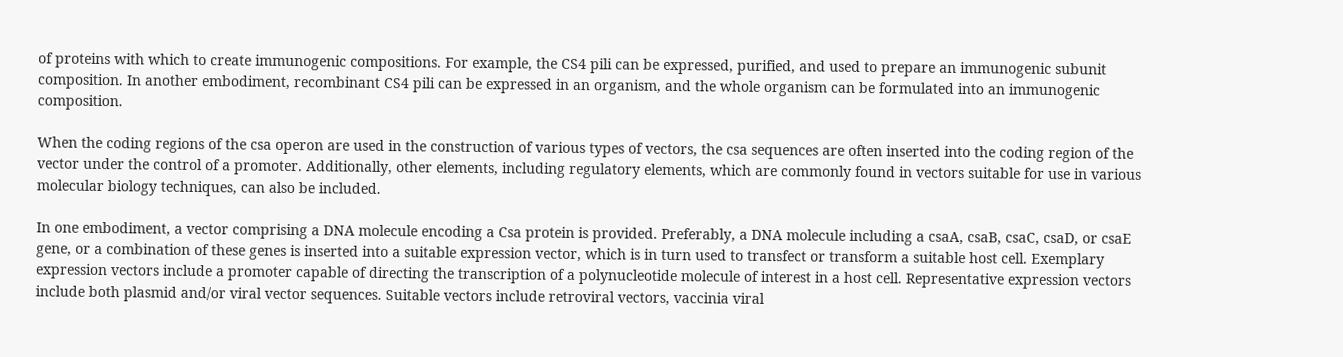of proteins with which to create immunogenic compositions. For example, the CS4 pili can be expressed, purified, and used to prepare an immunogenic subunit composition. In another embodiment, recombinant CS4 pili can be expressed in an organism, and the whole organism can be formulated into an immunogenic composition.

When the coding regions of the csa operon are used in the construction of various types of vectors, the csa sequences are often inserted into the coding region of the vector under the control of a promoter. Additionally, other elements, including regulatory elements, which are commonly found in vectors suitable for use in various molecular biology techniques, can also be included.

In one embodiment, a vector comprising a DNA molecule encoding a Csa protein is provided. Preferably, a DNA molecule including a csaA, csaB, csaC, csaD, or csaE gene, or a combination of these genes is inserted into a suitable expression vector, which is in turn used to transfect or transform a suitable host cell. Exemplary expression vectors include a promoter capable of directing the transcription of a polynucleotide molecule of interest in a host cell. Representative expression vectors include both plasmid and/or viral vector sequences. Suitable vectors include retroviral vectors, vaccinia viral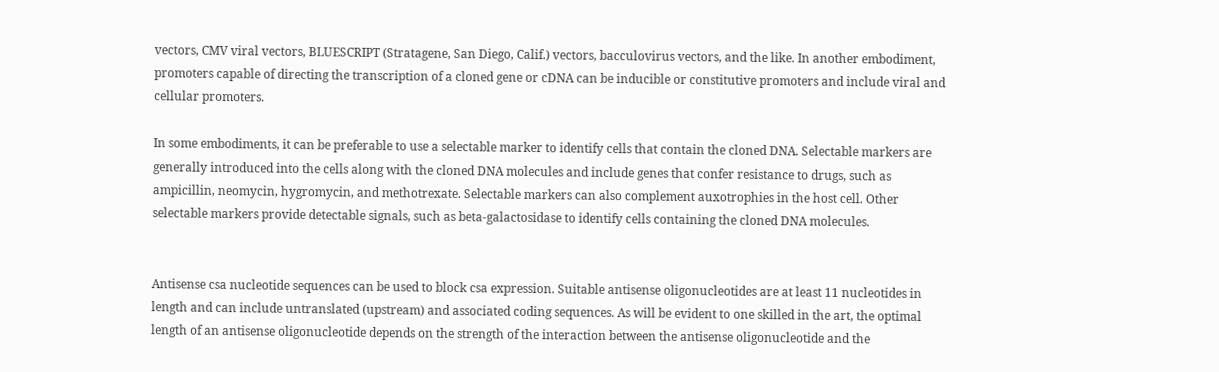vectors, CMV viral vectors, BLUESCRIPT (Stratagene, San Diego, Calif.) vectors, bacculovirus vectors, and the like. In another embodiment, promoters capable of directing the transcription of a cloned gene or cDNA can be inducible or constitutive promoters and include viral and cellular promoters.

In some embodiments, it can be preferable to use a selectable marker to identify cells that contain the cloned DNA. Selectable markers are generally introduced into the cells along with the cloned DNA molecules and include genes that confer resistance to drugs, such as ampicillin, neomycin, hygromycin, and methotrexate. Selectable markers can also complement auxotrophies in the host cell. Other selectable markers provide detectable signals, such as beta-galactosidase to identify cells containing the cloned DNA molecules.


Antisense csa nucleotide sequences can be used to block csa expression. Suitable antisense oligonucleotides are at least 11 nucleotides in length and can include untranslated (upstream) and associated coding sequences. As will be evident to one skilled in the art, the optimal length of an antisense oligonucleotide depends on the strength of the interaction between the antisense oligonucleotide and the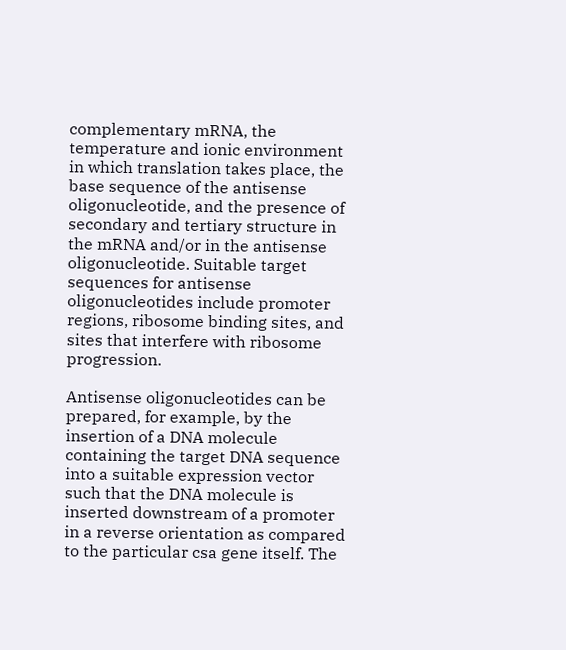complementary mRNA, the temperature and ionic environment in which translation takes place, the base sequence of the antisense oligonucleotide, and the presence of secondary and tertiary structure in the mRNA and/or in the antisense oligonucleotide. Suitable target sequences for antisense oligonucleotides include promoter regions, ribosome binding sites, and sites that interfere with ribosome progression.

Antisense oligonucleotides can be prepared, for example, by the insertion of a DNA molecule containing the target DNA sequence into a suitable expression vector such that the DNA molecule is inserted downstream of a promoter in a reverse orientation as compared to the particular csa gene itself. The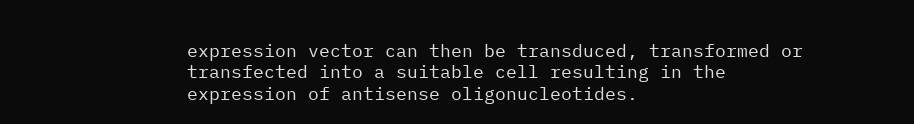expression vector can then be transduced, transformed or transfected into a suitable cell resulting in the expression of antisense oligonucleotides.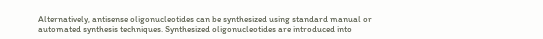Alternatively, antisense oligonucleotides can be synthesized using standard manual or automated synthesis techniques. Synthesized oligonucleotides are introduced into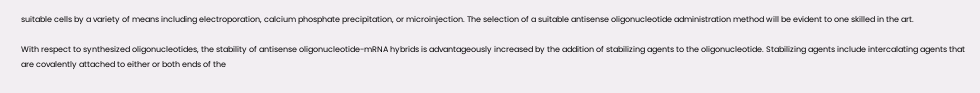suitable cells by a variety of means including electroporation, calcium phosphate precipitation, or microinjection. The selection of a suitable antisense oligonucleotide administration method will be evident to one skilled in the art.

With respect to synthesized oligonucleotides, the stability of antisense oligonucleotide-mRNA hybrids is advantageously increased by the addition of stabilizing agents to the oligonucleotide. Stabilizing agents include intercalating agents that are covalently attached to either or both ends of the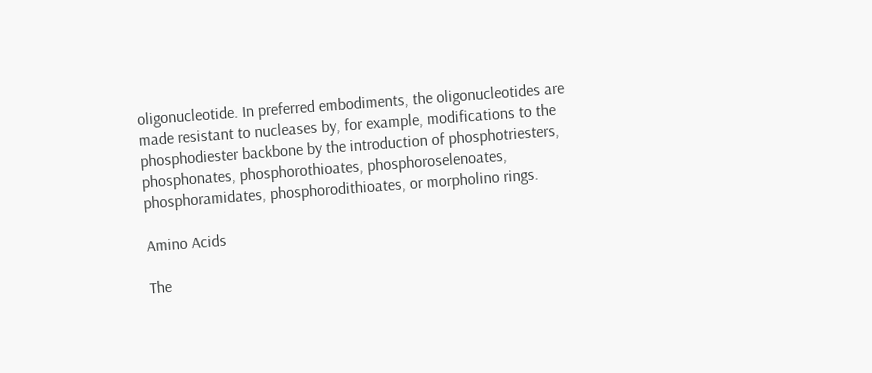oligonucleotide. In preferred embodiments, the oligonucleotides are made resistant to nucleases by, for example, modifications to the phosphodiester backbone by the introduction of phosphotriesters, phosphonates, phosphorothioates, phosphoroselenoates, phosphoramidates, phosphorodithioates, or morpholino rings.

Amino Acids

The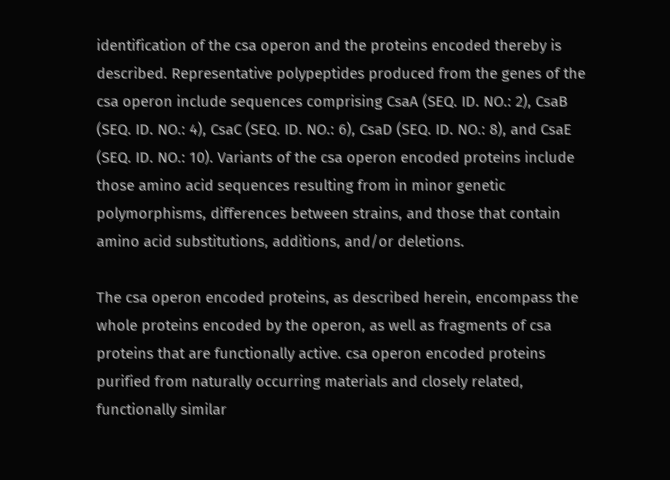identification of the csa operon and the proteins encoded thereby is described. Representative polypeptides produced from the genes of the csa operon include sequences comprising CsaA (SEQ. ID. NO.: 2), CsaB (SEQ. ID. NO.: 4), CsaC (SEQ. ID. NO.: 6), CsaD (SEQ. ID. NO.: 8), and CsaE (SEQ. ID. NO.: 10). Variants of the csa operon encoded proteins include those amino acid sequences resulting from in minor genetic polymorphisms, differences between strains, and those that contain amino acid substitutions, additions, and/or deletions.

The csa operon encoded proteins, as described herein, encompass the whole proteins encoded by the operon, as well as fragments of csa proteins that are functionally active. csa operon encoded proteins purified from naturally occurring materials and closely related, functionally similar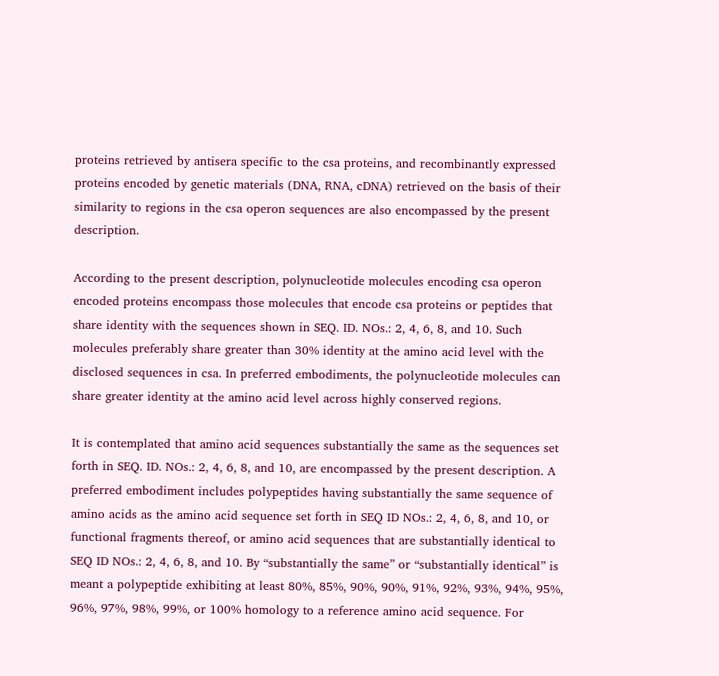proteins retrieved by antisera specific to the csa proteins, and recombinantly expressed proteins encoded by genetic materials (DNA, RNA, cDNA) retrieved on the basis of their similarity to regions in the csa operon sequences are also encompassed by the present description.

According to the present description, polynucleotide molecules encoding csa operon encoded proteins encompass those molecules that encode csa proteins or peptides that share identity with the sequences shown in SEQ. ID. NOs.: 2, 4, 6, 8, and 10. Such molecules preferably share greater than 30% identity at the amino acid level with the disclosed sequences in csa. In preferred embodiments, the polynucleotide molecules can share greater identity at the amino acid level across highly conserved regions.

It is contemplated that amino acid sequences substantially the same as the sequences set forth in SEQ. ID. NOs.: 2, 4, 6, 8, and 10, are encompassed by the present description. A preferred embodiment includes polypeptides having substantially the same sequence of amino acids as the amino acid sequence set forth in SEQ ID NOs.: 2, 4, 6, 8, and 10, or functional fragments thereof, or amino acid sequences that are substantially identical to SEQ ID NOs.: 2, 4, 6, 8, and 10. By “substantially the same” or “substantially identical” is meant a polypeptide exhibiting at least 80%, 85%, 90%, 90%, 91%, 92%, 93%, 94%, 95%, 96%, 97%, 98%, 99%, or 100% homology to a reference amino acid sequence. For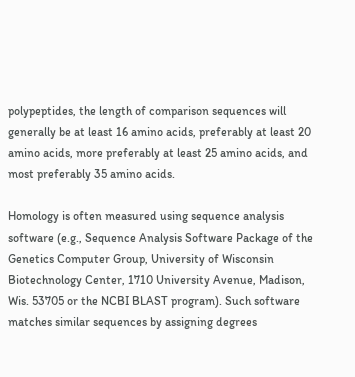polypeptides, the length of comparison sequences will generally be at least 16 amino acids, preferably at least 20 amino acids, more preferably at least 25 amino acids, and most preferably 35 amino acids.

Homology is often measured using sequence analysis software (e.g., Sequence Analysis Software Package of the Genetics Computer Group, University of Wisconsin Biotechnology Center, 1710 University Avenue, Madison, Wis. 53705 or the NCBI BLAST program). Such software matches similar sequences by assigning degrees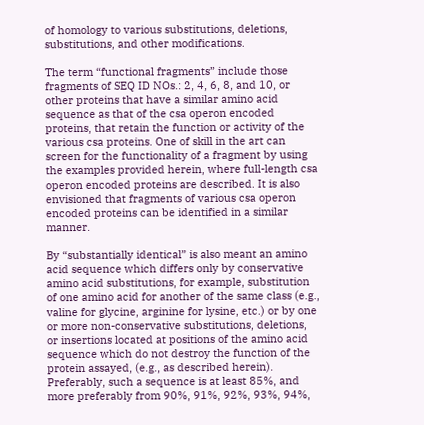of homology to various substitutions, deletions, substitutions, and other modifications.

The term “functional fragments” include those fragments of SEQ ID NOs.: 2, 4, 6, 8, and 10, or other proteins that have a similar amino acid sequence as that of the csa operon encoded proteins, that retain the function or activity of the various csa proteins. One of skill in the art can screen for the functionality of a fragment by using the examples provided herein, where full-length csa operon encoded proteins are described. It is also envisioned that fragments of various csa operon encoded proteins can be identified in a similar manner.

By “substantially identical” is also meant an amino acid sequence which differs only by conservative amino acid substitutions, for example, substitution of one amino acid for another of the same class (e.g., valine for glycine, arginine for lysine, etc.) or by one or more non-conservative substitutions, deletions, or insertions located at positions of the amino acid sequence which do not destroy the function of the protein assayed, (e.g., as described herein). Preferably, such a sequence is at least 85%, and more preferably from 90%, 91%, 92%, 93%, 94%,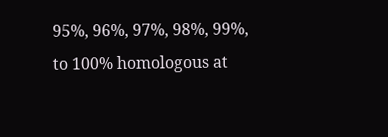95%, 96%, 97%, 98%, 99%, to 100% homologous at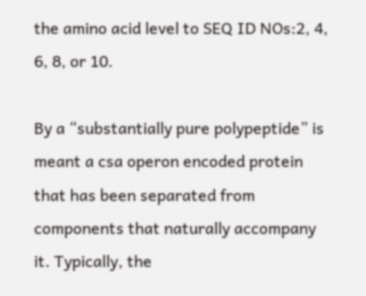the amino acid level to SEQ ID NOs:2, 4, 6, 8, or 10.

By a “substantially pure polypeptide” is meant a csa operon encoded protein that has been separated from components that naturally accompany it. Typically, the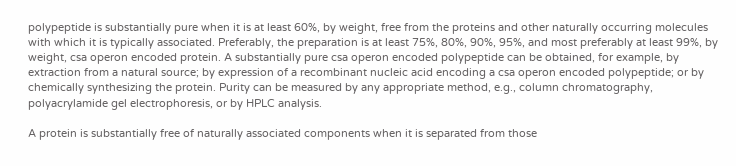polypeptide is substantially pure when it is at least 60%, by weight, free from the proteins and other naturally occurring molecules with which it is typically associated. Preferably, the preparation is at least 75%, 80%, 90%, 95%, and most preferably at least 99%, by weight, csa operon encoded protein. A substantially pure csa operon encoded polypeptide can be obtained, for example, by extraction from a natural source; by expression of a recombinant nucleic acid encoding a csa operon encoded polypeptide; or by chemically synthesizing the protein. Purity can be measured by any appropriate method, e.g., column chromatography, polyacrylamide gel electrophoresis, or by HPLC analysis.

A protein is substantially free of naturally associated components when it is separated from those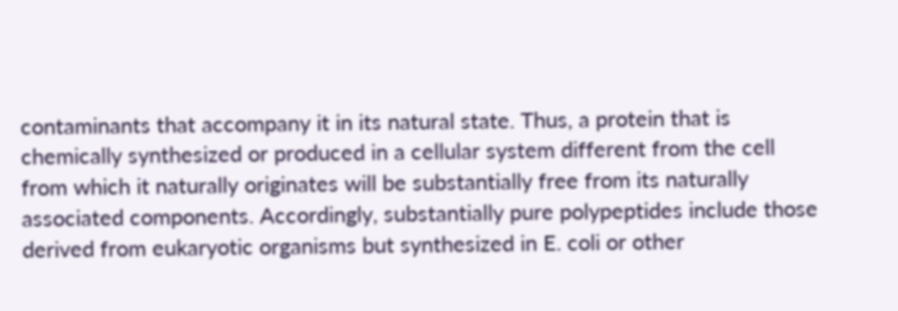contaminants that accompany it in its natural state. Thus, a protein that is chemically synthesized or produced in a cellular system different from the cell from which it naturally originates will be substantially free from its naturally associated components. Accordingly, substantially pure polypeptides include those derived from eukaryotic organisms but synthesized in E. coli or other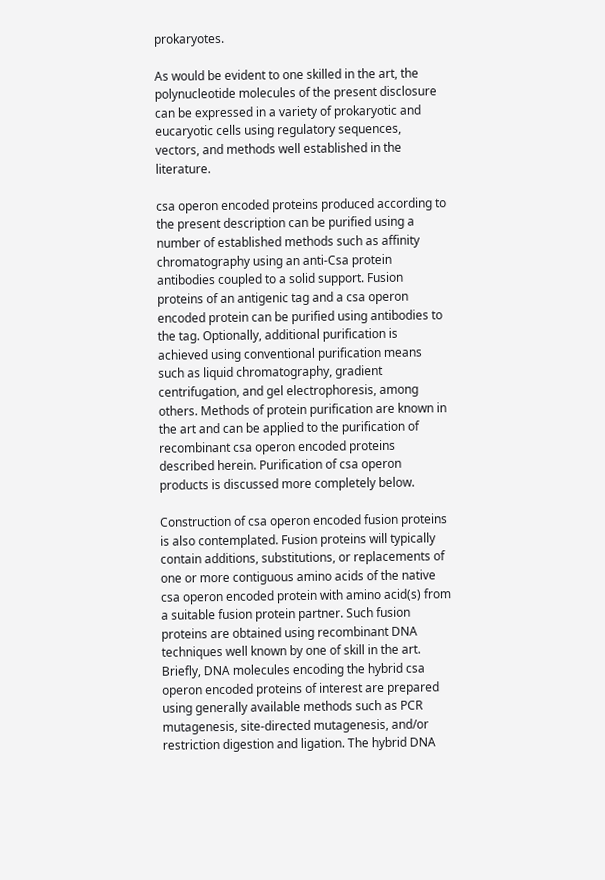prokaryotes.

As would be evident to one skilled in the art, the polynucleotide molecules of the present disclosure can be expressed in a variety of prokaryotic and eucaryotic cells using regulatory sequences, vectors, and methods well established in the literature.

csa operon encoded proteins produced according to the present description can be purified using a number of established methods such as affinity chromatography using an anti-Csa protein antibodies coupled to a solid support. Fusion proteins of an antigenic tag and a csa operon encoded protein can be purified using antibodies to the tag. Optionally, additional purification is achieved using conventional purification means such as liquid chromatography, gradient centrifugation, and gel electrophoresis, among others. Methods of protein purification are known in the art and can be applied to the purification of recombinant csa operon encoded proteins described herein. Purification of csa operon products is discussed more completely below.

Construction of csa operon encoded fusion proteins is also contemplated. Fusion proteins will typically contain additions, substitutions, or replacements of one or more contiguous amino acids of the native csa operon encoded protein with amino acid(s) from a suitable fusion protein partner. Such fusion proteins are obtained using recombinant DNA techniques well known by one of skill in the art. Briefly, DNA molecules encoding the hybrid csa operon encoded proteins of interest are prepared using generally available methods such as PCR mutagenesis, site-directed mutagenesis, and/or restriction digestion and ligation. The hybrid DNA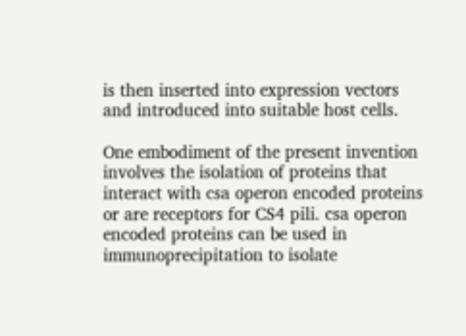is then inserted into expression vectors and introduced into suitable host cells.

One embodiment of the present invention involves the isolation of proteins that interact with csa operon encoded proteins or are receptors for CS4 pili. csa operon encoded proteins can be used in immunoprecipitation to isolate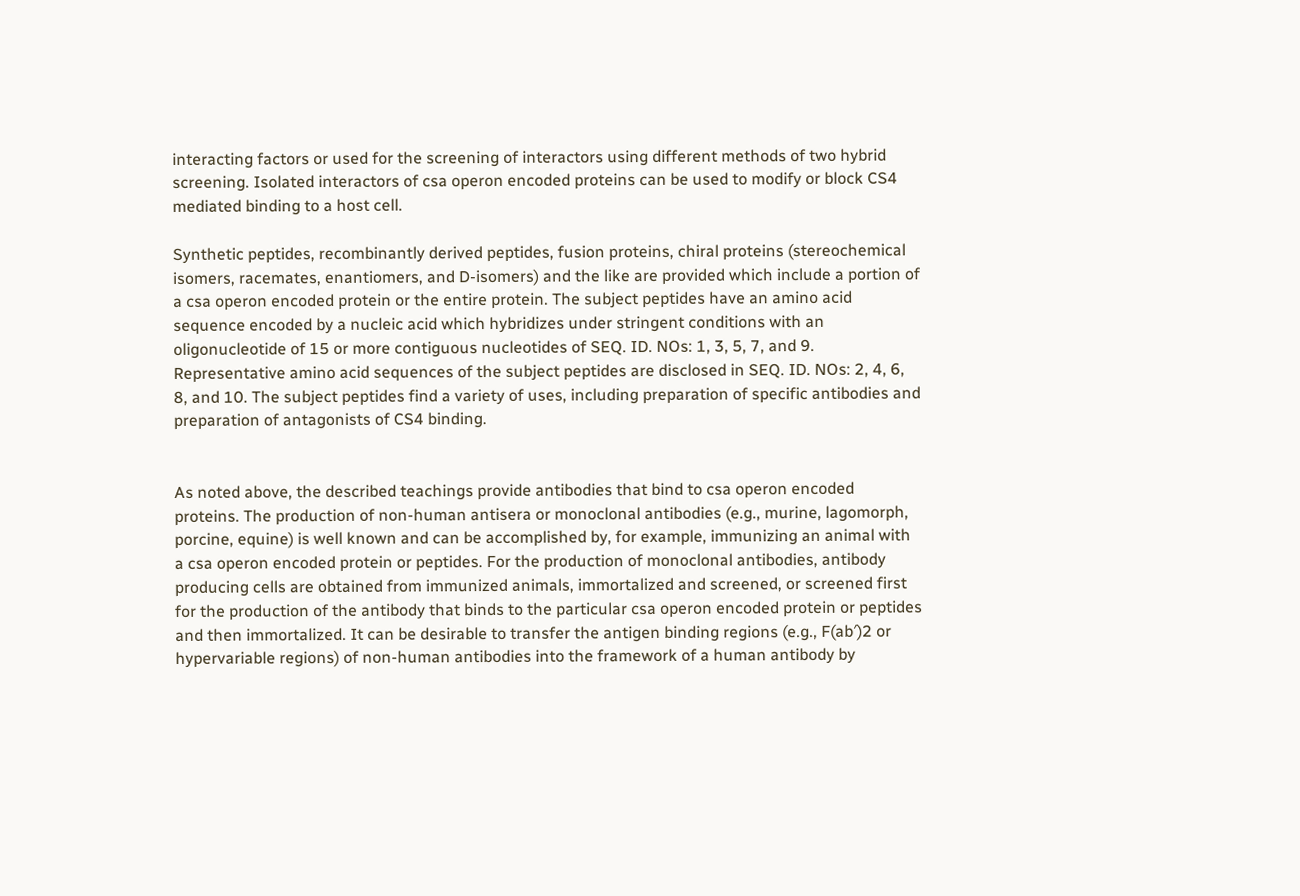interacting factors or used for the screening of interactors using different methods of two hybrid screening. Isolated interactors of csa operon encoded proteins can be used to modify or block CS4 mediated binding to a host cell.

Synthetic peptides, recombinantly derived peptides, fusion proteins, chiral proteins (stereochemical isomers, racemates, enantiomers, and D-isomers) and the like are provided which include a portion of a csa operon encoded protein or the entire protein. The subject peptides have an amino acid sequence encoded by a nucleic acid which hybridizes under stringent conditions with an oligonucleotide of 15 or more contiguous nucleotides of SEQ. ID. NOs: 1, 3, 5, 7, and 9. Representative amino acid sequences of the subject peptides are disclosed in SEQ. ID. NOs: 2, 4, 6, 8, and 10. The subject peptides find a variety of uses, including preparation of specific antibodies and preparation of antagonists of CS4 binding.


As noted above, the described teachings provide antibodies that bind to csa operon encoded proteins. The production of non-human antisera or monoclonal antibodies (e.g., murine, lagomorph, porcine, equine) is well known and can be accomplished by, for example, immunizing an animal with a csa operon encoded protein or peptides. For the production of monoclonal antibodies, antibody producing cells are obtained from immunized animals, immortalized and screened, or screened first for the production of the antibody that binds to the particular csa operon encoded protein or peptides and then immortalized. It can be desirable to transfer the antigen binding regions (e.g., F(ab′)2 or hypervariable regions) of non-human antibodies into the framework of a human antibody by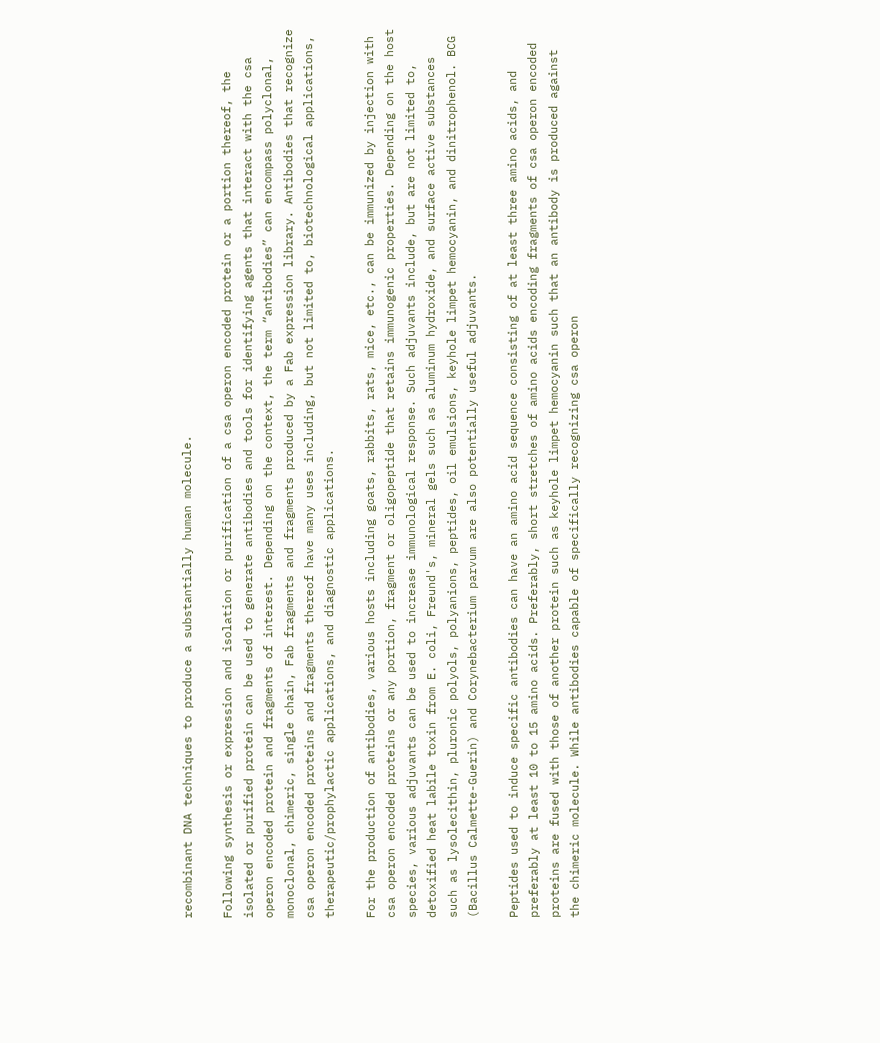recombinant DNA techniques to produce a substantially human molecule.

Following synthesis or expression and isolation or purification of a csa operon encoded protein or a portion thereof, the isolated or purified protein can be used to generate antibodies and tools for identifying agents that interact with the csa operon encoded protein and fragments of interest. Depending on the context, the term “antibodies” can encompass polyclonal, monoclonal, chimeric, single chain, Fab fragments and fragments produced by a Fab expression library. Antibodies that recognize csa operon encoded proteins and fragments thereof have many uses including, but not limited to, biotechnological applications, therapeutic/prophylactic applications, and diagnostic applications.

For the production of antibodies, various hosts including goats, rabbits, rats, mice, etc., can be immunized by injection with csa operon encoded proteins or any portion, fragment or oligopeptide that retains immunogenic properties. Depending on the host species, various adjuvants can be used to increase immunological response. Such adjuvants include, but are not limited to, detoxified heat labile toxin from E. coli, Freund's, mineral gels such as aluminum hydroxide, and surface active substances such as lysolecithin, pluronic polyols, polyanions, peptides, oil emulsions, keyhole limpet hemocyanin, and dinitrophenol. BCG (Bacillus Calmette-Guerin) and Corynebacterium parvum are also potentially useful adjuvants.

Peptides used to induce specific antibodies can have an amino acid sequence consisting of at least three amino acids, and preferably at least 10 to 15 amino acids. Preferably, short stretches of amino acids encoding fragments of csa operon encoded proteins are fused with those of another protein such as keyhole limpet hemocyanin such that an antibody is produced against the chimeric molecule. While antibodies capable of specifically recognizing csa operon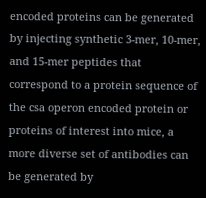encoded proteins can be generated by injecting synthetic 3-mer, 10-mer, and 15-mer peptides that correspond to a protein sequence of the csa operon encoded protein or proteins of interest into mice, a more diverse set of antibodies can be generated by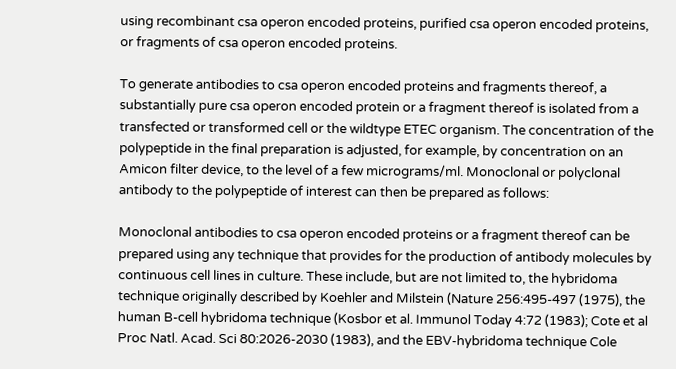using recombinant csa operon encoded proteins, purified csa operon encoded proteins, or fragments of csa operon encoded proteins.

To generate antibodies to csa operon encoded proteins and fragments thereof, a substantially pure csa operon encoded protein or a fragment thereof is isolated from a transfected or transformed cell or the wildtype ETEC organism. The concentration of the polypeptide in the final preparation is adjusted, for example, by concentration on an Amicon filter device, to the level of a few micrograms/ml. Monoclonal or polyclonal antibody to the polypeptide of interest can then be prepared as follows:

Monoclonal antibodies to csa operon encoded proteins or a fragment thereof can be prepared using any technique that provides for the production of antibody molecules by continuous cell lines in culture. These include, but are not limited to, the hybridoma technique originally described by Koehler and Milstein (Nature 256:495-497 (1975), the human B-cell hybridoma technique (Kosbor et al. Immunol Today 4:72 (1983); Cote et al Proc Natl. Acad. Sci 80:2026-2030 (1983), and the EBV-hybridoma technique Cole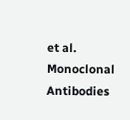et al. Monoclonal Antibodies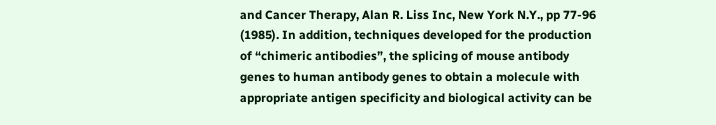and Cancer Therapy, Alan R. Liss Inc, New York N.Y., pp 77-96 (1985). In addition, techniques developed for the production of “chimeric antibodies”, the splicing of mouse antibody genes to human antibody genes to obtain a molecule with appropriate antigen specificity and biological activity can be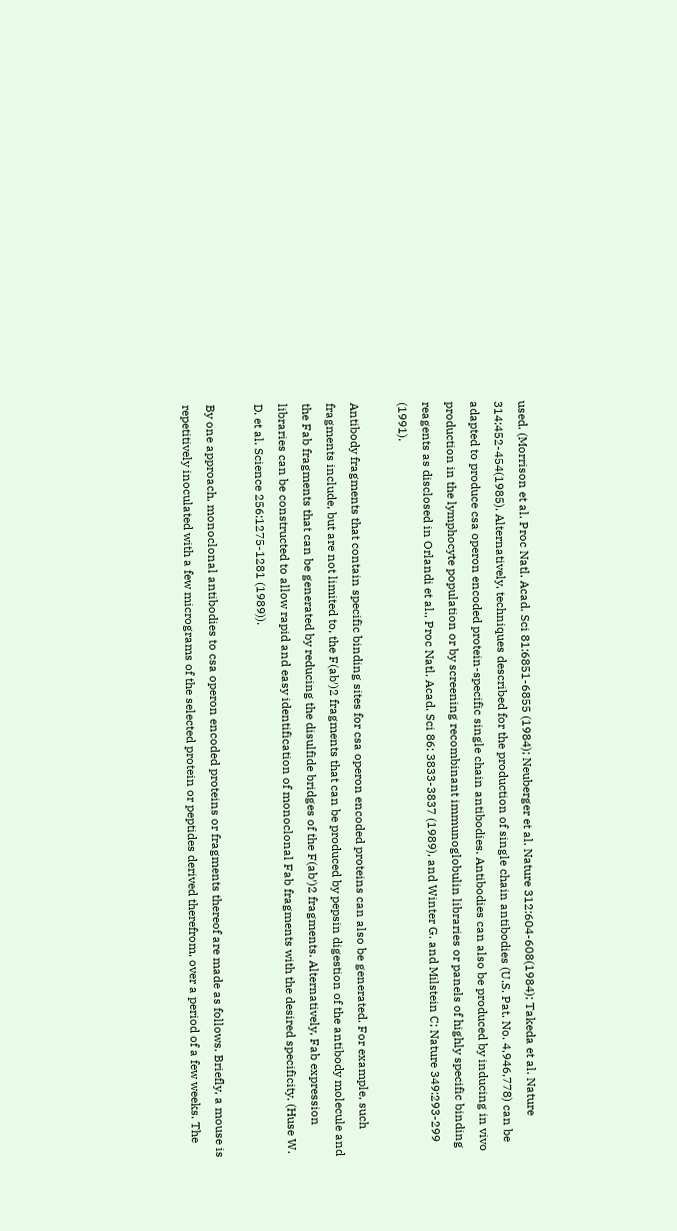used. (Morrison et al. Proc Natl. Acad. Sci 81:6851-6855 (1984); Neuberger et al. Nature 312:604-608(1984); Takeda et al. Nature 314:452-454(1985). Alternatively, techniques described for the production of single chain antibodies (U.S. Pat. No. 4,946,778) can be adapted to produce csa operon encoded protein-specific single chain antibodies. Antibodies can also be produced by inducing in vivo production in the lymphocyte population or by screening recombinant immunoglobulin libraries or panels of highly specific binding reagents as disclosed in Orlandi et al., Proc Natl. Acad. Sci 86: 3833-3837 (1989), and Winter G. and Milstein C; Nature 349:293-299 (1991).

Antibody fragments that contain specific binding sites for csa operon encoded proteins can also be generated. For example, such fragments include, but are not limited to, the F(ab′)2 fragments that can be produced by pepsin digestion of the antibody molecule and the Fab fragments that can be generated by reducing the disulfide bridges of the F(ab′)2 fragments. Alternatively, Fab expression libraries can be constructed to allow rapid and easy identification of monoclonal Fab fragments with the desired specificity. (Huse W. D. et al. Science 256:1275-1281 (1989)).

By one approach, monoclonal antibodies to csa operon encoded proteins or fragments thereof are made as follows. Briefly, a mouse is repetitively inoculated with a few micrograms of the selected protein or peptides derived therefrom, over a period of a few weeks. The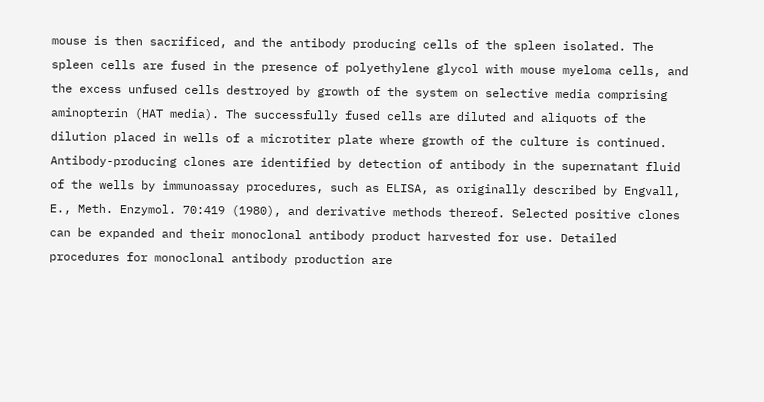mouse is then sacrificed, and the antibody producing cells of the spleen isolated. The spleen cells are fused in the presence of polyethylene glycol with mouse myeloma cells, and the excess unfused cells destroyed by growth of the system on selective media comprising aminopterin (HAT media). The successfully fused cells are diluted and aliquots of the dilution placed in wells of a microtiter plate where growth of the culture is continued. Antibody-producing clones are identified by detection of antibody in the supernatant fluid of the wells by immunoassay procedures, such as ELISA, as originally described by Engvall, E., Meth. Enzymol. 70:419 (1980), and derivative methods thereof. Selected positive clones can be expanded and their monoclonal antibody product harvested for use. Detailed procedures for monoclonal antibody production are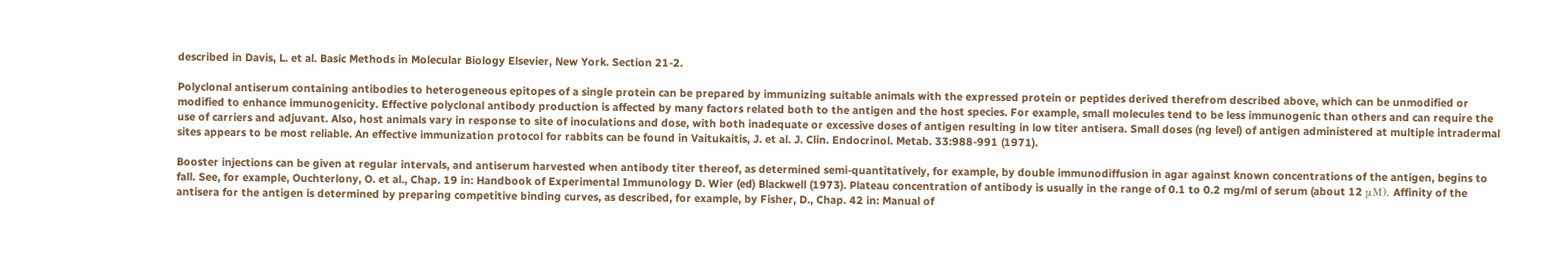described in Davis, L. et al. Basic Methods in Molecular Biology Elsevier, New York. Section 21-2.

Polyclonal antiserum containing antibodies to heterogeneous epitopes of a single protein can be prepared by immunizing suitable animals with the expressed protein or peptides derived therefrom described above, which can be unmodified or modified to enhance immunogenicity. Effective polyclonal antibody production is affected by many factors related both to the antigen and the host species. For example, small molecules tend to be less immunogenic than others and can require the use of carriers and adjuvant. Also, host animals vary in response to site of inoculations and dose, with both inadequate or excessive doses of antigen resulting in low titer antisera. Small doses (ng level) of antigen administered at multiple intradermal sites appears to be most reliable. An effective immunization protocol for rabbits can be found in Vaitukaitis, J. et al. J. Clin. Endocrinol. Metab. 33:988-991 (1971).

Booster injections can be given at regular intervals, and antiserum harvested when antibody titer thereof, as determined semi-quantitatively, for example, by double immunodiffusion in agar against known concentrations of the antigen, begins to fall. See, for example, Ouchterlony, O. et al., Chap. 19 in: Handbook of Experimental Immunology D. Wier (ed) Blackwell (1973). Plateau concentration of antibody is usually in the range of 0.1 to 0.2 mg/ml of serum (about 12 μM). Affinity of the antisera for the antigen is determined by preparing competitive binding curves, as described, for example, by Fisher, D., Chap. 42 in: Manual of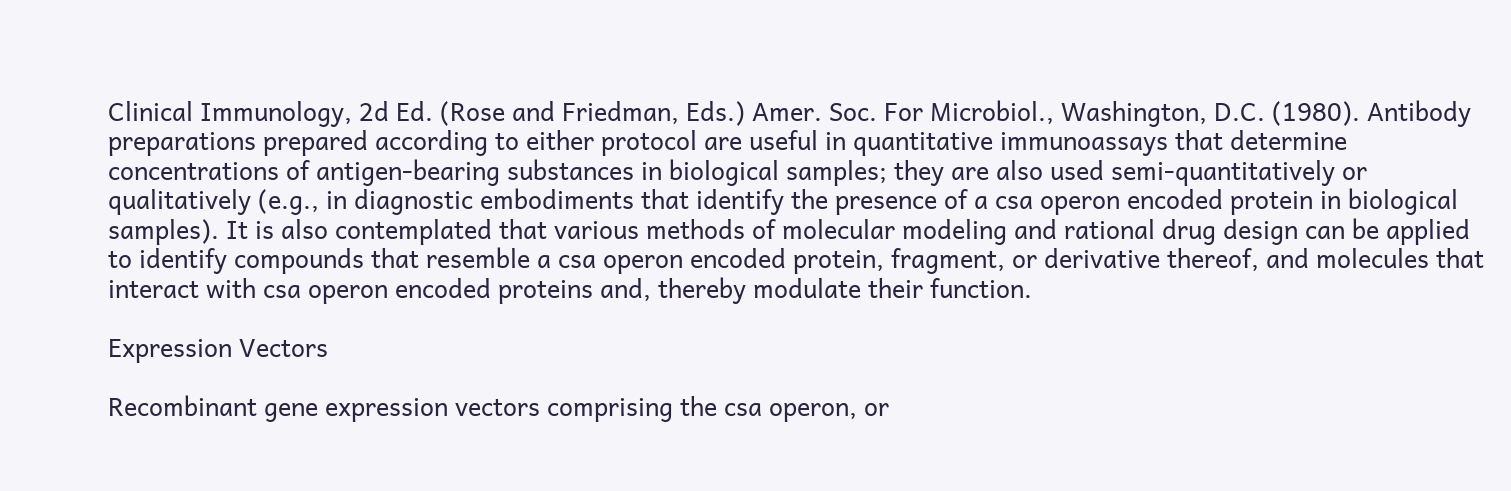Clinical Immunology, 2d Ed. (Rose and Friedman, Eds.) Amer. Soc. For Microbiol., Washington, D.C. (1980). Antibody preparations prepared according to either protocol are useful in quantitative immunoassays that determine concentrations of antigen-bearing substances in biological samples; they are also used semi-quantitatively or qualitatively (e.g., in diagnostic embodiments that identify the presence of a csa operon encoded protein in biological samples). It is also contemplated that various methods of molecular modeling and rational drug design can be applied to identify compounds that resemble a csa operon encoded protein, fragment, or derivative thereof, and molecules that interact with csa operon encoded proteins and, thereby modulate their function.

Expression Vectors

Recombinant gene expression vectors comprising the csa operon, or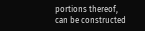portions thereof, can be constructed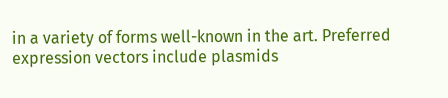in a variety of forms well-known in the art. Preferred expression vectors include plasmids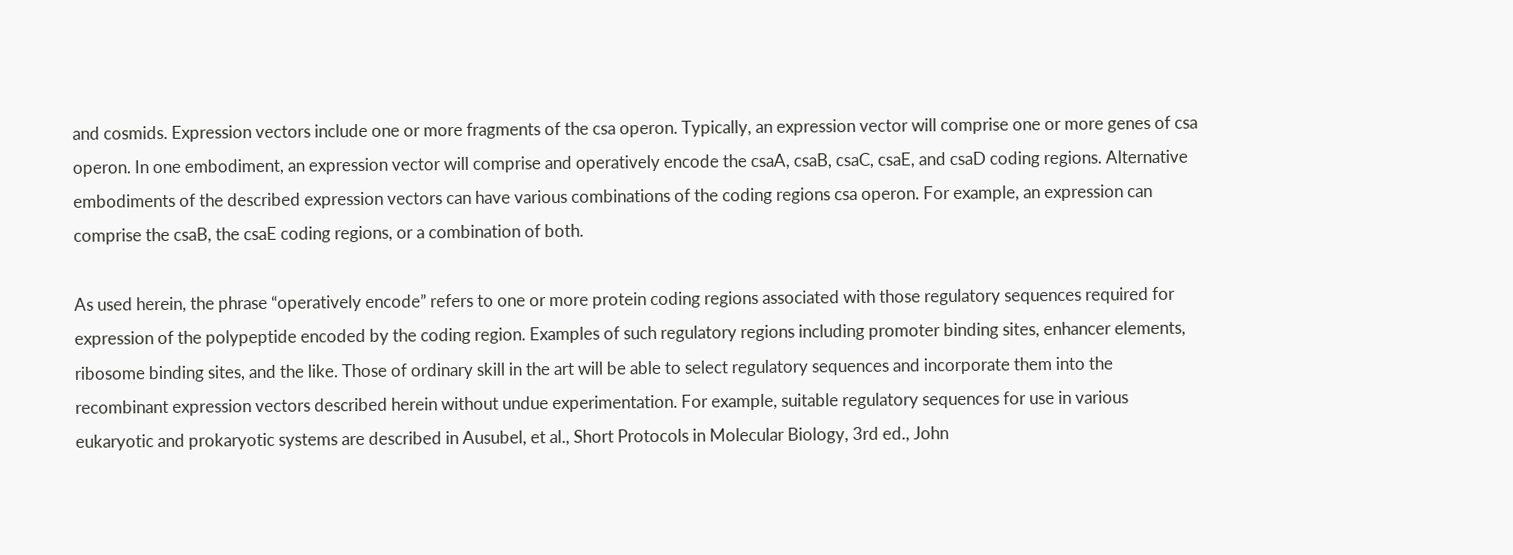and cosmids. Expression vectors include one or more fragments of the csa operon. Typically, an expression vector will comprise one or more genes of csa operon. In one embodiment, an expression vector will comprise and operatively encode the csaA, csaB, csaC, csaE, and csaD coding regions. Alternative embodiments of the described expression vectors can have various combinations of the coding regions csa operon. For example, an expression can comprise the csaB, the csaE coding regions, or a combination of both.

As used herein, the phrase “operatively encode” refers to one or more protein coding regions associated with those regulatory sequences required for expression of the polypeptide encoded by the coding region. Examples of such regulatory regions including promoter binding sites, enhancer elements, ribosome binding sites, and the like. Those of ordinary skill in the art will be able to select regulatory sequences and incorporate them into the recombinant expression vectors described herein without undue experimentation. For example, suitable regulatory sequences for use in various eukaryotic and prokaryotic systems are described in Ausubel, et al., Short Protocols in Molecular Biology, 3rd ed., John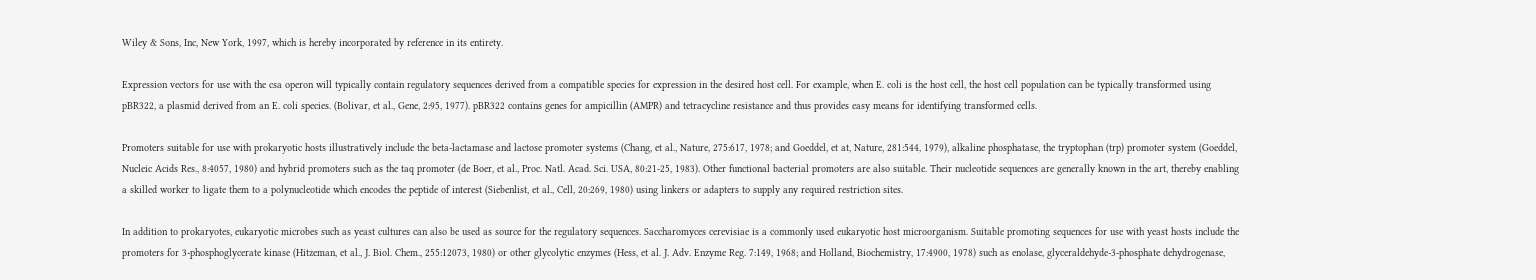Wiley & Sons, Inc, New York, 1997, which is hereby incorporated by reference in its entirety.

Expression vectors for use with the csa operon will typically contain regulatory sequences derived from a compatible species for expression in the desired host cell. For example, when E. coli is the host cell, the host cell population can be typically transformed using pBR322, a plasmid derived from an E. coli species. (Bolivar, et al., Gene, 2:95, 1977). pBR322 contains genes for ampicillin (AMPR) and tetracycline resistance and thus provides easy means for identifying transformed cells.

Promoters suitable for use with prokaryotic hosts illustratively include the beta-lactamase and lactose promoter systems (Chang, et al., Nature, 275:617, 1978; and Goeddel, et at, Nature, 281:544, 1979), alkaline phosphatase, the tryptophan (trp) promoter system (Goeddel, Nucleic Acids Res., 8:4057, 1980) and hybrid promoters such as the taq promoter (de Boer, et al., Proc. Natl. Acad. Sci. USA, 80:21-25, 1983). Other functional bacterial promoters are also suitable. Their nucleotide sequences are generally known in the art, thereby enabling a skilled worker to ligate them to a polynucleotide which encodes the peptide of interest (Siebenlist, et al., Cell, 20:269, 1980) using linkers or adapters to supply any required restriction sites.

In addition to prokaryotes, eukaryotic microbes such as yeast cultures can also be used as source for the regulatory sequences. Saccharomyces cerevisiae is a commonly used eukaryotic host microorganism. Suitable promoting sequences for use with yeast hosts include the promoters for 3-phosphoglycerate kinase (Hitzeman, et al., J. Biol. Chem., 255:12073, 1980) or other glycolytic enzymes (Hess, et al. J. Adv. Enzyme Reg. 7:149, 1968; and Holland, Biochemistry, 17:4900, 1978) such as enolase, glyceraldehyde-3-phosphate dehydrogenase,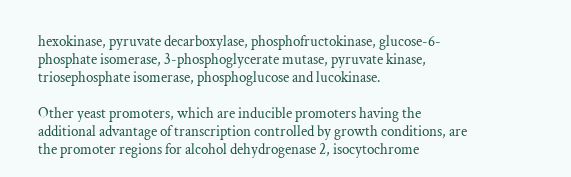hexokinase, pyruvate decarboxylase, phosphofructokinase, glucose-6-phosphate isomerase, 3-phosphoglycerate mutase, pyruvate kinase, triosephosphate isomerase, phosphoglucose and lucokinase.

Other yeast promoters, which are inducible promoters having the additional advantage of transcription controlled by growth conditions, are the promoter regions for alcohol dehydrogenase 2, isocytochrome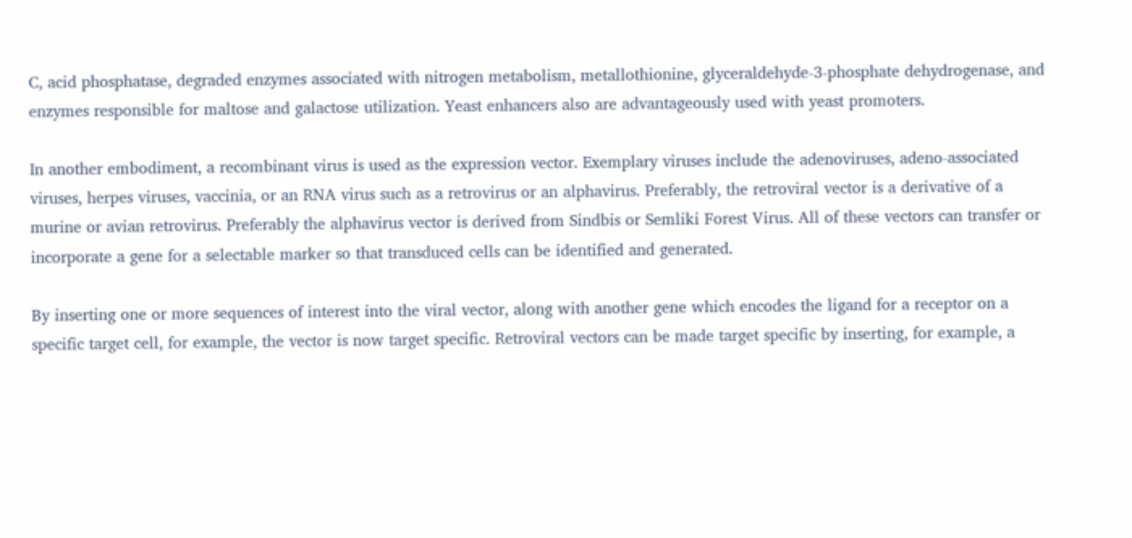C, acid phosphatase, degraded enzymes associated with nitrogen metabolism, metallothionine, glyceraldehyde-3-phosphate dehydrogenase, and enzymes responsible for maltose and galactose utilization. Yeast enhancers also are advantageously used with yeast promoters.

In another embodiment, a recombinant virus is used as the expression vector. Exemplary viruses include the adenoviruses, adeno-associated viruses, herpes viruses, vaccinia, or an RNA virus such as a retrovirus or an alphavirus. Preferably, the retroviral vector is a derivative of a murine or avian retrovirus. Preferably the alphavirus vector is derived from Sindbis or Semliki Forest Virus. All of these vectors can transfer or incorporate a gene for a selectable marker so that transduced cells can be identified and generated.

By inserting one or more sequences of interest into the viral vector, along with another gene which encodes the ligand for a receptor on a specific target cell, for example, the vector is now target specific. Retroviral vectors can be made target specific by inserting, for example, a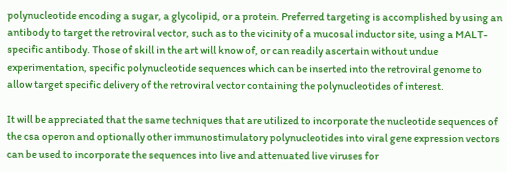polynucleotide encoding a sugar, a glycolipid, or a protein. Preferred targeting is accomplished by using an antibody to target the retroviral vector, such as to the vicinity of a mucosal inductor site, using a MALT-specific antibody. Those of skill in the art will know of, or can readily ascertain without undue experimentation, specific polynucleotide sequences which can be inserted into the retroviral genome to allow target specific delivery of the retroviral vector containing the polynucleotides of interest.

It will be appreciated that the same techniques that are utilized to incorporate the nucleotide sequences of the csa operon and optionally other immunostimulatory polynucleotides into viral gene expression vectors can be used to incorporate the sequences into live and attenuated live viruses for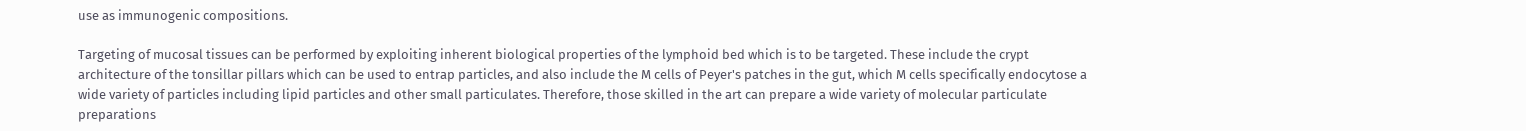use as immunogenic compositions.

Targeting of mucosal tissues can be performed by exploiting inherent biological properties of the lymphoid bed which is to be targeted. These include the crypt architecture of the tonsillar pillars which can be used to entrap particles, and also include the M cells of Peyer's patches in the gut, which M cells specifically endocytose a wide variety of particles including lipid particles and other small particulates. Therefore, those skilled in the art can prepare a wide variety of molecular particulate preparations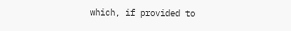which, if provided to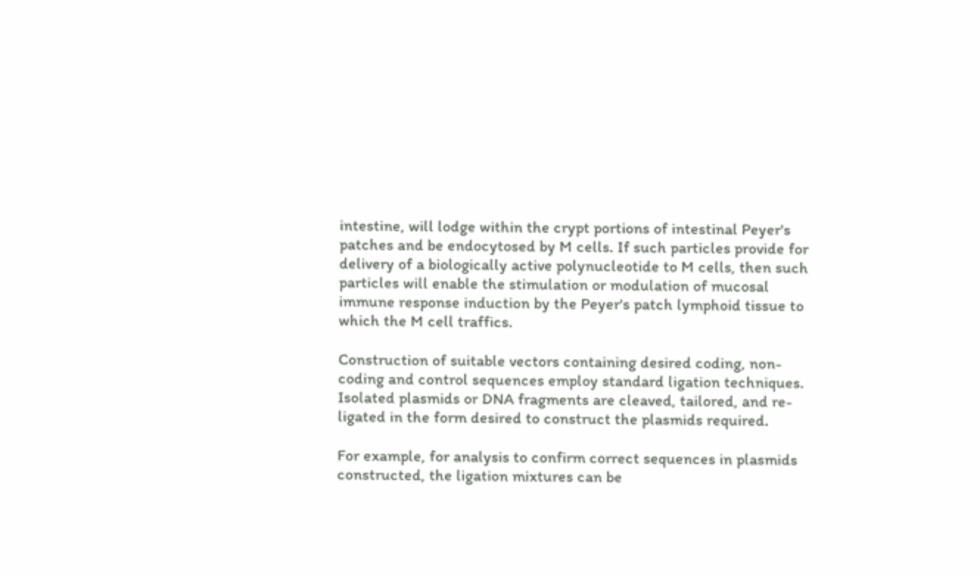intestine, will lodge within the crypt portions of intestinal Peyer's patches and be endocytosed by M cells. If such particles provide for delivery of a biologically active polynucleotide to M cells, then such particles will enable the stimulation or modulation of mucosal immune response induction by the Peyer's patch lymphoid tissue to which the M cell traffics.

Construction of suitable vectors containing desired coding, non-coding and control sequences employ standard ligation techniques. Isolated plasmids or DNA fragments are cleaved, tailored, and re-ligated in the form desired to construct the plasmids required.

For example, for analysis to confirm correct sequences in plasmids constructed, the ligation mixtures can be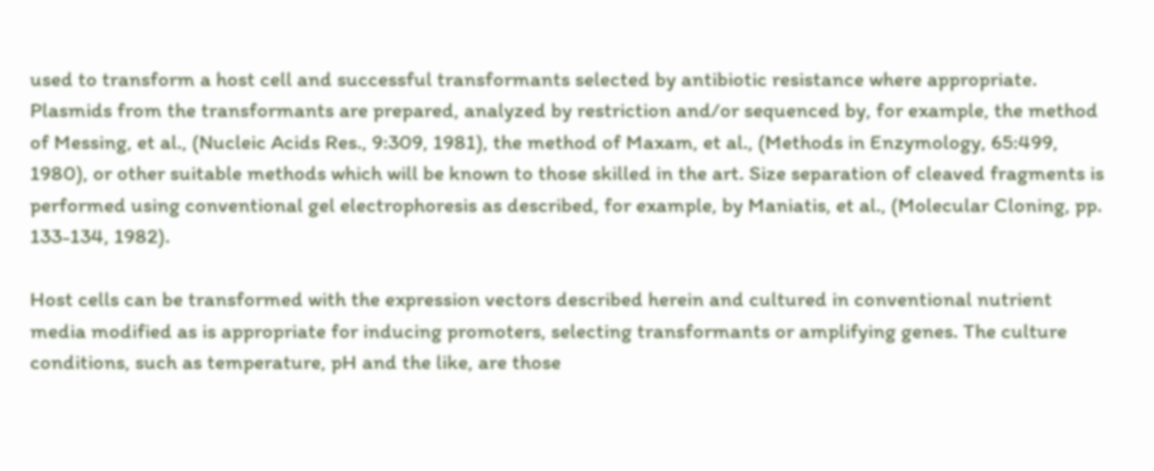used to transform a host cell and successful transformants selected by antibiotic resistance where appropriate. Plasmids from the transformants are prepared, analyzed by restriction and/or sequenced by, for example, the method of Messing, et al., (Nucleic Acids Res., 9:309, 1981), the method of Maxam, et al., (Methods in Enzymology, 65:499, 1980), or other suitable methods which will be known to those skilled in the art. Size separation of cleaved fragments is performed using conventional gel electrophoresis as described, for example, by Maniatis, et al., (Molecular Cloning, pp. 133-134, 1982).

Host cells can be transformed with the expression vectors described herein and cultured in conventional nutrient media modified as is appropriate for inducing promoters, selecting transformants or amplifying genes. The culture conditions, such as temperature, pH and the like, are those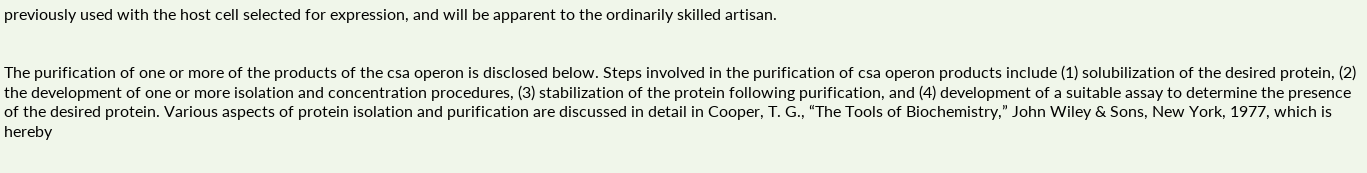previously used with the host cell selected for expression, and will be apparent to the ordinarily skilled artisan.


The purification of one or more of the products of the csa operon is disclosed below. Steps involved in the purification of csa operon products include (1) solubilization of the desired protein, (2) the development of one or more isolation and concentration procedures, (3) stabilization of the protein following purification, and (4) development of a suitable assay to determine the presence of the desired protein. Various aspects of protein isolation and purification are discussed in detail in Cooper, T. G., “The Tools of Biochemistry,” John Wiley & Sons, New York, 1977, which is hereby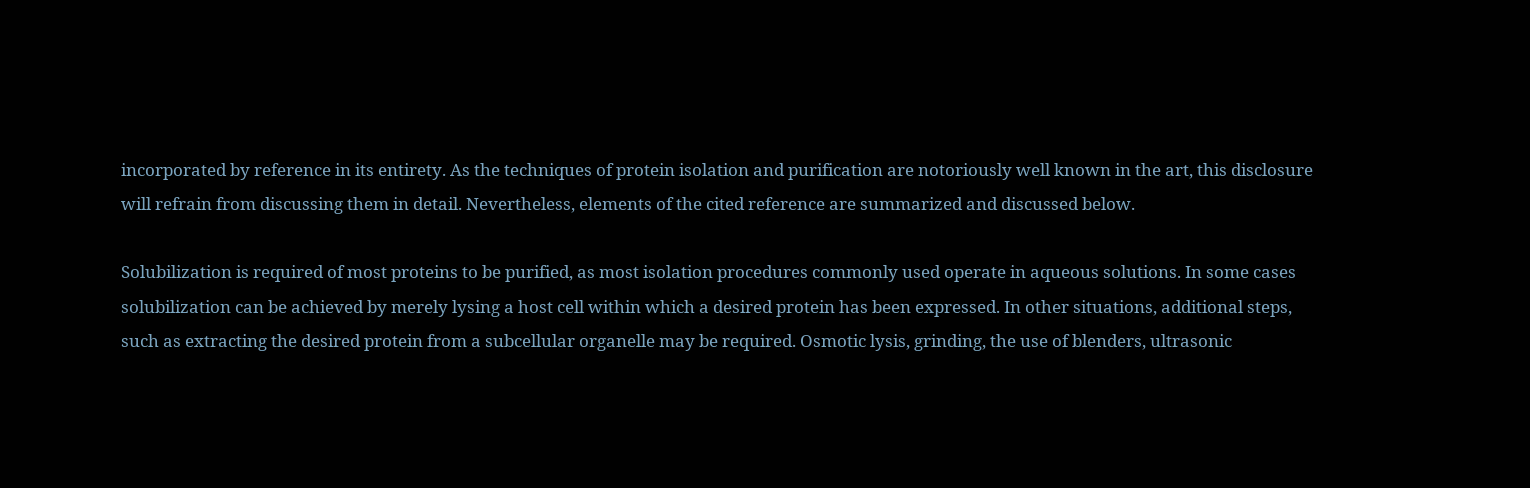incorporated by reference in its entirety. As the techniques of protein isolation and purification are notoriously well known in the art, this disclosure will refrain from discussing them in detail. Nevertheless, elements of the cited reference are summarized and discussed below.

Solubilization is required of most proteins to be purified, as most isolation procedures commonly used operate in aqueous solutions. In some cases solubilization can be achieved by merely lysing a host cell within which a desired protein has been expressed. In other situations, additional steps, such as extracting the desired protein from a subcellular organelle may be required. Osmotic lysis, grinding, the use of blenders, ultrasonic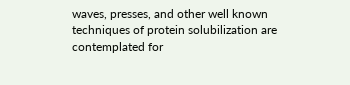waves, presses, and other well known techniques of protein solubilization are contemplated for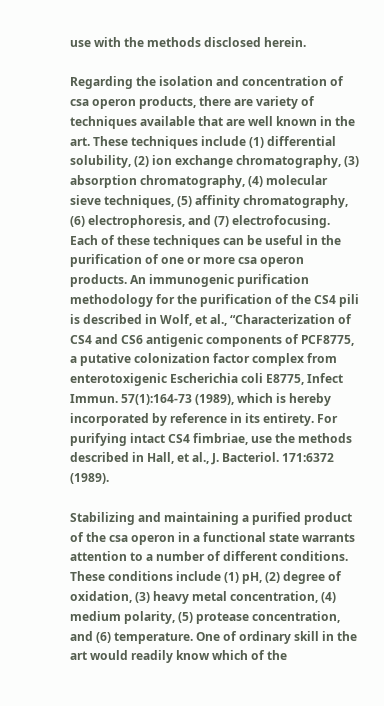use with the methods disclosed herein.

Regarding the isolation and concentration of csa operon products, there are variety of techniques available that are well known in the art. These techniques include (1) differential solubility, (2) ion exchange chromatography, (3) absorption chromatography, (4) molecular sieve techniques, (5) affinity chromatography, (6) electrophoresis, and (7) electrofocusing. Each of these techniques can be useful in the purification of one or more csa operon products. An immunogenic purification methodology for the purification of the CS4 pili is described in Wolf, et al., “Characterization of CS4 and CS6 antigenic components of PCF8775, a putative colonization factor complex from enterotoxigenic Escherichia coli E8775, Infect Immun. 57(1):164-73 (1989), which is hereby incorporated by reference in its entirety. For purifying intact CS4 fimbriae, use the methods described in Hall, et al., J. Bacteriol. 171:6372 (1989).

Stabilizing and maintaining a purified product of the csa operon in a functional state warrants attention to a number of different conditions. These conditions include (1) pH, (2) degree of oxidation, (3) heavy metal concentration, (4) medium polarity, (5) protease concentration, and (6) temperature. One of ordinary skill in the art would readily know which of the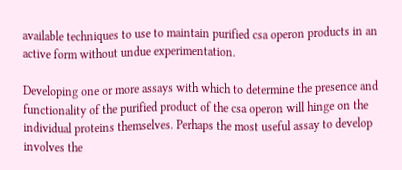available techniques to use to maintain purified csa operon products in an active form without undue experimentation.

Developing one or more assays with which to determine the presence and functionality of the purified product of the csa operon will hinge on the individual proteins themselves. Perhaps the most useful assay to develop involves the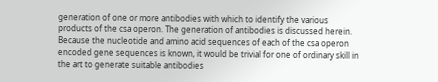generation of one or more antibodies with which to identify the various products of the csa operon. The generation of antibodies is discussed herein. Because the nucleotide and amino acid sequences of each of the csa operon encoded gene sequences is known, it would be trivial for one of ordinary skill in the art to generate suitable antibodies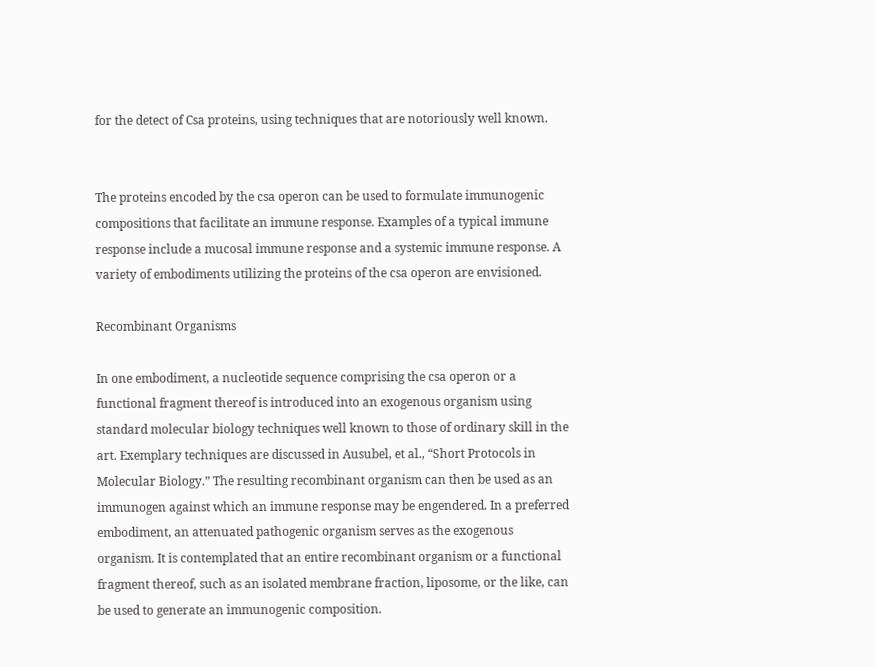for the detect of Csa proteins, using techniques that are notoriously well known.


The proteins encoded by the csa operon can be used to formulate immunogenic compositions that facilitate an immune response. Examples of a typical immune response include a mucosal immune response and a systemic immune response. A variety of embodiments utilizing the proteins of the csa operon are envisioned.

Recombinant Organisms

In one embodiment, a nucleotide sequence comprising the csa operon or a functional fragment thereof is introduced into an exogenous organism using standard molecular biology techniques well known to those of ordinary skill in the art. Exemplary techniques are discussed in Ausubel, et al., “Short Protocols in Molecular Biology.” The resulting recombinant organism can then be used as an immunogen against which an immune response may be engendered. In a preferred embodiment, an attenuated pathogenic organism serves as the exogenous organism. It is contemplated that an entire recombinant organism or a functional fragment thereof, such as an isolated membrane fraction, liposome, or the like, can be used to generate an immunogenic composition.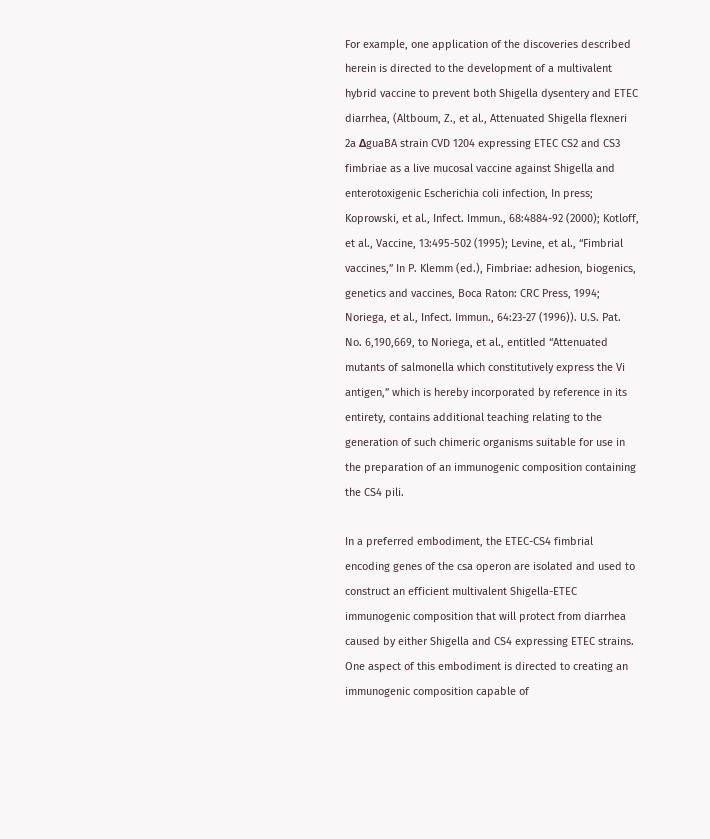For example, one application of the discoveries described herein is directed to the development of a multivalent hybrid vaccine to prevent both Shigella dysentery and ETEC diarrhea, (Altboum, Z., et al., Attenuated Shigella flexneri 2a ΔguaBA strain CVD 1204 expressing ETEC CS2 and CS3 fimbriae as a live mucosal vaccine against Shigella and enterotoxigenic Escherichia coli infection, In press; Koprowski, et al., Infect. Immun., 68:4884-92 (2000); Kotloff, et al., Vaccine, 13:495-502 (1995); Levine, et al., “Fimbrial vaccines,” In P. Klemm (ed.), Fimbriae: adhesion, biogenics, genetics and vaccines, Boca Raton: CRC Press, 1994; Noriega, et al., Infect. Immun., 64:23-27 (1996)). U.S. Pat. No. 6,190,669, to Noriega, et al., entitled “Attenuated mutants of salmonella which constitutively express the Vi antigen,” which is hereby incorporated by reference in its entirety, contains additional teaching relating to the generation of such chimeric organisms suitable for use in the preparation of an immunogenic composition containing the CS4 pili.

In a preferred embodiment, the ETEC-CS4 fimbrial encoding genes of the csa operon are isolated and used to construct an efficient multivalent Shigella-ETEC immunogenic composition that will protect from diarrhea caused by either Shigella and CS4 expressing ETEC strains. One aspect of this embodiment is directed to creating an immunogenic composition capable of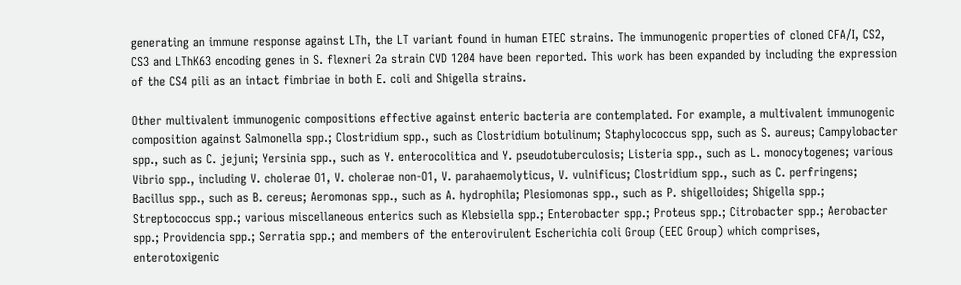generating an immune response against LTh, the LT variant found in human ETEC strains. The immunogenic properties of cloned CFA/I, CS2, CS3 and LThK63 encoding genes in S. flexneri 2a strain CVD 1204 have been reported. This work has been expanded by including the expression of the CS4 pili as an intact fimbriae in both E. coli and Shigella strains.

Other multivalent immunogenic compositions effective against enteric bacteria are contemplated. For example, a multivalent immunogenic composition against Salmonella spp.; Clostridium spp., such as Clostridium botulinum; Staphylococcus spp, such as S. aureus; Campylobacter spp., such as C. jejuni; Yersinia spp., such as Y. enterocolitica and Y. pseudotuberculosis; Listeria spp., such as L. monocytogenes; various Vibrio spp., including V. cholerae O1, V. cholerae non-O1, V. parahaemolyticus, V. vulnificus; Clostridium spp., such as C. perfringens; Bacillus spp., such as B. cereus; Aeromonas spp., such as A. hydrophila; Plesiomonas spp., such as P. shigelloides; Shigella spp.; Streptococcus spp.; various miscellaneous enterics such as Klebsiella spp.; Enterobacter spp.; Proteus spp.; Citrobacter spp.; Aerobacter spp.; Providencia spp.; Serratia spp.; and members of the enterovirulent Escherichia coli Group (EEC Group) which comprises, enterotoxigenic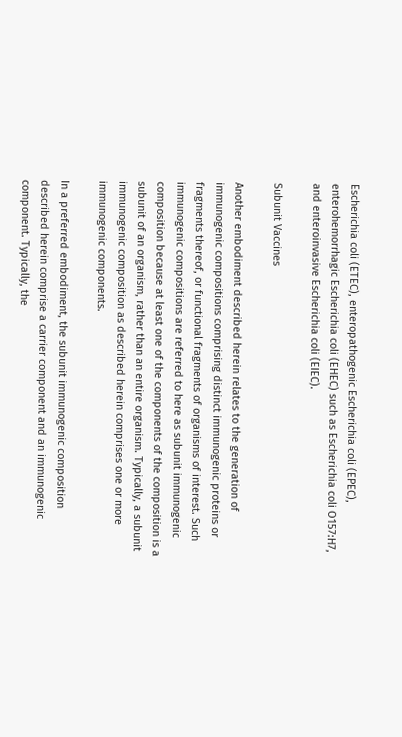Escherichia coli (ETEC), enteropathogenic Escherichia coli (EPEC), enterohemorrhagic Escherichia coli (EHEC) such as Escherichia coli O157:H7, and enteroinvasive Escherichia coli (EIEC).

Subunit Vaccines

Another embodiment described herein relates to the generation of immunogenic compositions comprising distinct immunogenic proteins or fragments thereof, or functional fragments of organisms of interest. Such immunogenic compositions are referred to here as subunit immunogenic composition because at least one of the components of the composition is a subunit of an organism, rather than an entire organism. Typically, a subunit immunogenic composition as described herein comprises one or more immunogenic components.

In a preferred embodiment, the subunit immunogenic composition described herein comprise a carrier component and an immunogenic component. Typically, the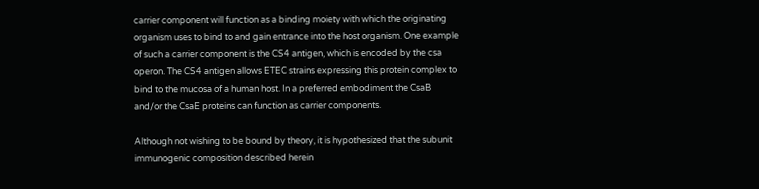carrier component will function as a binding moiety with which the originating organism uses to bind to and gain entrance into the host organism. One example of such a carrier component is the CS4 antigen, which is encoded by the csa operon. The CS4 antigen allows ETEC strains expressing this protein complex to bind to the mucosa of a human host. In a preferred embodiment the CsaB and/or the CsaE proteins can function as carrier components.

Although not wishing to be bound by theory, it is hypothesized that the subunit immunogenic composition described herein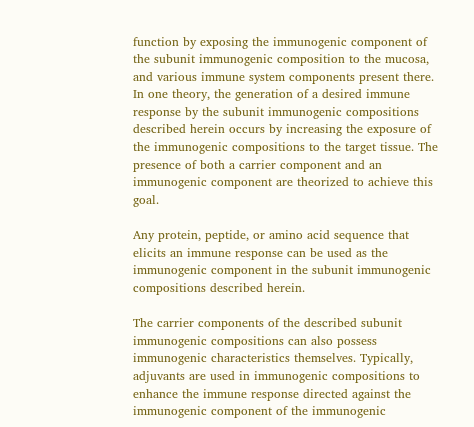function by exposing the immunogenic component of the subunit immunogenic composition to the mucosa, and various immune system components present there. In one theory, the generation of a desired immune response by the subunit immunogenic compositions described herein occurs by increasing the exposure of the immunogenic compositions to the target tissue. The presence of both a carrier component and an immunogenic component are theorized to achieve this goal.

Any protein, peptide, or amino acid sequence that elicits an immune response can be used as the immunogenic component in the subunit immunogenic compositions described herein.

The carrier components of the described subunit immunogenic compositions can also possess immunogenic characteristics themselves. Typically, adjuvants are used in immunogenic compositions to enhance the immune response directed against the immunogenic component of the immunogenic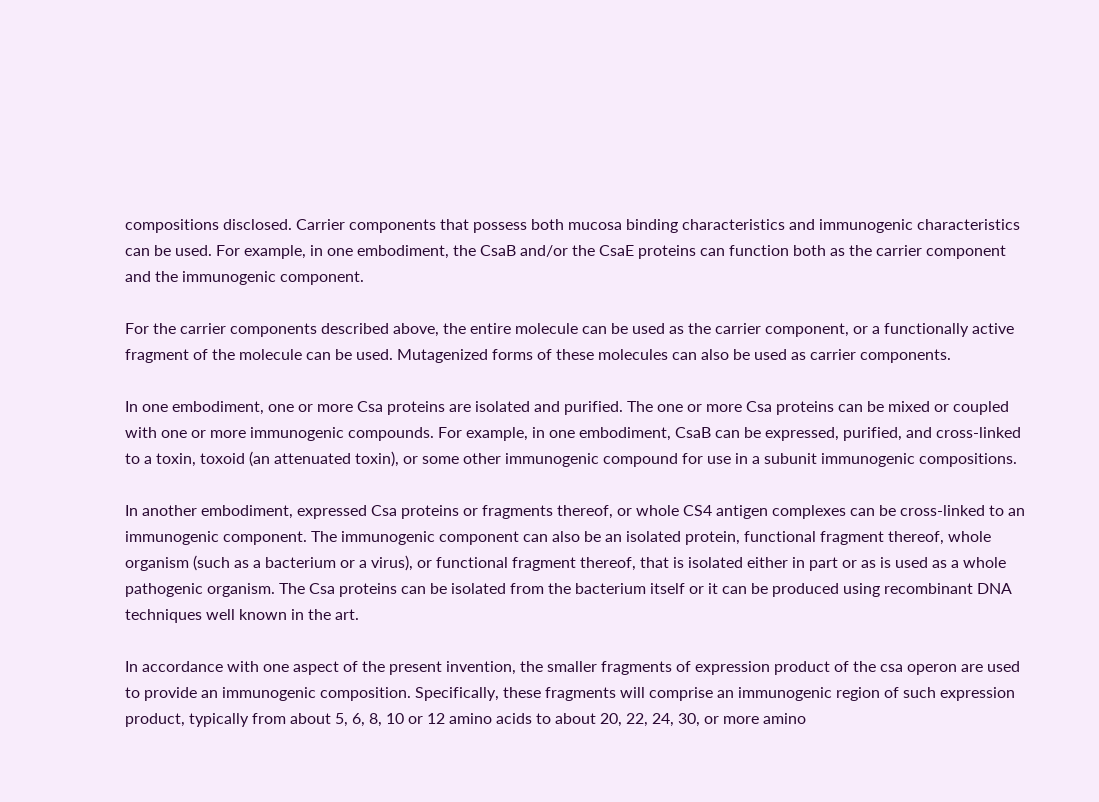compositions disclosed. Carrier components that possess both mucosa binding characteristics and immunogenic characteristics can be used. For example, in one embodiment, the CsaB and/or the CsaE proteins can function both as the carrier component and the immunogenic component.

For the carrier components described above, the entire molecule can be used as the carrier component, or a functionally active fragment of the molecule can be used. Mutagenized forms of these molecules can also be used as carrier components.

In one embodiment, one or more Csa proteins are isolated and purified. The one or more Csa proteins can be mixed or coupled with one or more immunogenic compounds. For example, in one embodiment, CsaB can be expressed, purified, and cross-linked to a toxin, toxoid (an attenuated toxin), or some other immunogenic compound for use in a subunit immunogenic compositions.

In another embodiment, expressed Csa proteins or fragments thereof, or whole CS4 antigen complexes can be cross-linked to an immunogenic component. The immunogenic component can also be an isolated protein, functional fragment thereof, whole organism (such as a bacterium or a virus), or functional fragment thereof, that is isolated either in part or as is used as a whole pathogenic organism. The Csa proteins can be isolated from the bacterium itself or it can be produced using recombinant DNA techniques well known in the art.

In accordance with one aspect of the present invention, the smaller fragments of expression product of the csa operon are used to provide an immunogenic composition. Specifically, these fragments will comprise an immunogenic region of such expression product, typically from about 5, 6, 8, 10 or 12 amino acids to about 20, 22, 24, 30, or more amino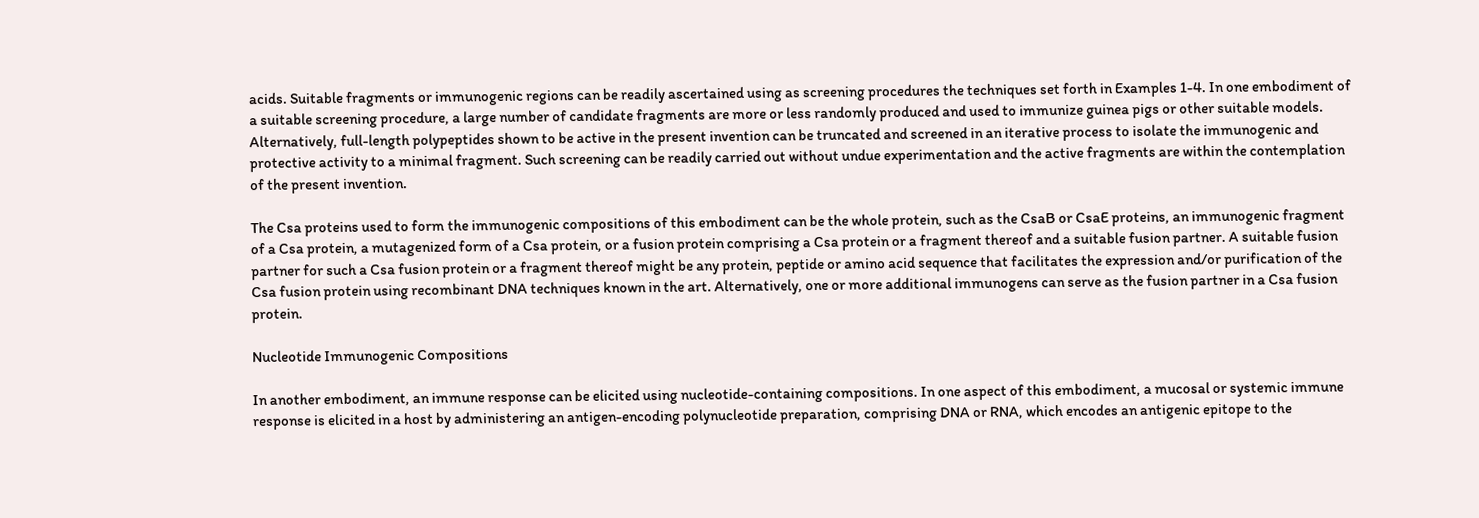acids. Suitable fragments or immunogenic regions can be readily ascertained using as screening procedures the techniques set forth in Examples 1-4. In one embodiment of a suitable screening procedure, a large number of candidate fragments are more or less randomly produced and used to immunize guinea pigs or other suitable models. Alternatively, full-length polypeptides shown to be active in the present invention can be truncated and screened in an iterative process to isolate the immunogenic and protective activity to a minimal fragment. Such screening can be readily carried out without undue experimentation and the active fragments are within the contemplation of the present invention.

The Csa proteins used to form the immunogenic compositions of this embodiment can be the whole protein, such as the CsaB or CsaE proteins, an immunogenic fragment of a Csa protein, a mutagenized form of a Csa protein, or a fusion protein comprising a Csa protein or a fragment thereof and a suitable fusion partner. A suitable fusion partner for such a Csa fusion protein or a fragment thereof might be any protein, peptide or amino acid sequence that facilitates the expression and/or purification of the Csa fusion protein using recombinant DNA techniques known in the art. Alternatively, one or more additional immunogens can serve as the fusion partner in a Csa fusion protein.

Nucleotide Immunogenic Compositions

In another embodiment, an immune response can be elicited using nucleotide-containing compositions. In one aspect of this embodiment, a mucosal or systemic immune response is elicited in a host by administering an antigen-encoding polynucleotide preparation, comprising DNA or RNA, which encodes an antigenic epitope to the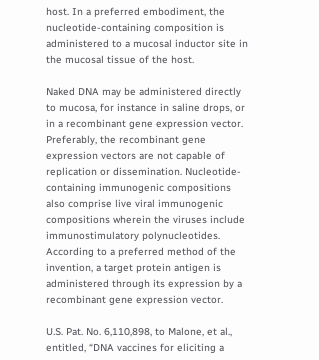host. In a preferred embodiment, the nucleotide-containing composition is administered to a mucosal inductor site in the mucosal tissue of the host.

Naked DNA may be administered directly to mucosa, for instance in saline drops, or in a recombinant gene expression vector. Preferably, the recombinant gene expression vectors are not capable of replication or dissemination. Nucleotide-containing immunogenic compositions also comprise live viral immunogenic compositions wherein the viruses include immunostimulatory polynucleotides. According to a preferred method of the invention, a target protein antigen is administered through its expression by a recombinant gene expression vector.

U.S. Pat. No. 6,110,898, to Malone, et al., entitled, “DNA vaccines for eliciting a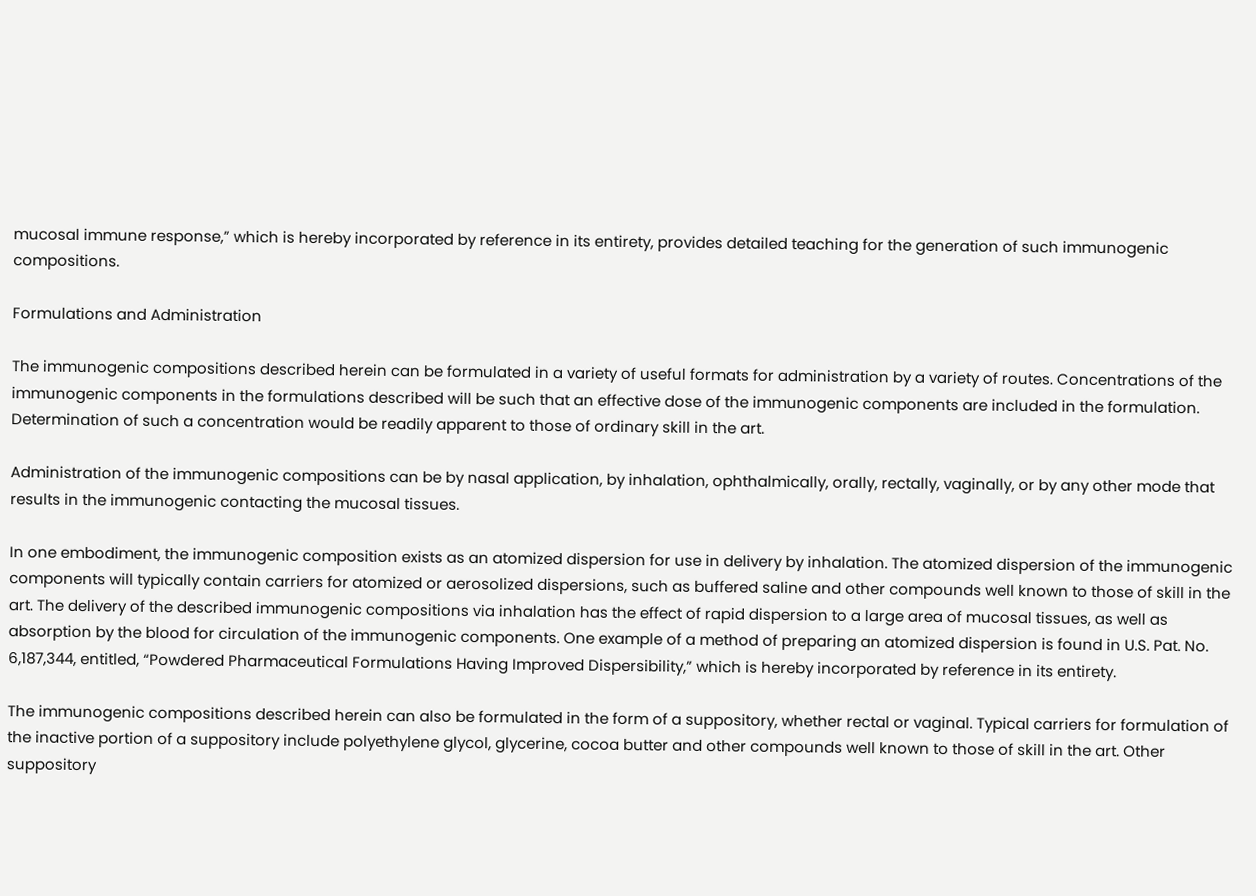mucosal immune response,” which is hereby incorporated by reference in its entirety, provides detailed teaching for the generation of such immunogenic compositions.

Formulations and Administration

The immunogenic compositions described herein can be formulated in a variety of useful formats for administration by a variety of routes. Concentrations of the immunogenic components in the formulations described will be such that an effective dose of the immunogenic components are included in the formulation. Determination of such a concentration would be readily apparent to those of ordinary skill in the art.

Administration of the immunogenic compositions can be by nasal application, by inhalation, ophthalmically, orally, rectally, vaginally, or by any other mode that results in the immunogenic contacting the mucosal tissues.

In one embodiment, the immunogenic composition exists as an atomized dispersion for use in delivery by inhalation. The atomized dispersion of the immunogenic components will typically contain carriers for atomized or aerosolized dispersions, such as buffered saline and other compounds well known to those of skill in the art. The delivery of the described immunogenic compositions via inhalation has the effect of rapid dispersion to a large area of mucosal tissues, as well as absorption by the blood for circulation of the immunogenic components. One example of a method of preparing an atomized dispersion is found in U.S. Pat. No. 6,187,344, entitled, “Powdered Pharmaceutical Formulations Having Improved Dispersibility,” which is hereby incorporated by reference in its entirety.

The immunogenic compositions described herein can also be formulated in the form of a suppository, whether rectal or vaginal. Typical carriers for formulation of the inactive portion of a suppository include polyethylene glycol, glycerine, cocoa butter and other compounds well known to those of skill in the art. Other suppository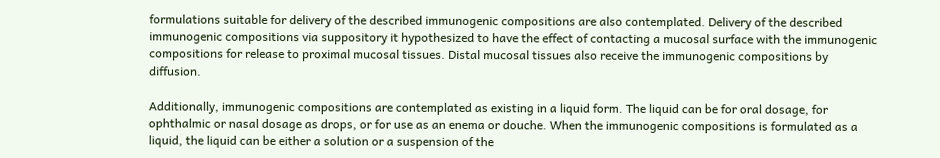formulations suitable for delivery of the described immunogenic compositions are also contemplated. Delivery of the described immunogenic compositions via suppository it hypothesized to have the effect of contacting a mucosal surface with the immunogenic compositions for release to proximal mucosal tissues. Distal mucosal tissues also receive the immunogenic compositions by diffusion.

Additionally, immunogenic compositions are contemplated as existing in a liquid form. The liquid can be for oral dosage, for ophthalmic or nasal dosage as drops, or for use as an enema or douche. When the immunogenic compositions is formulated as a liquid, the liquid can be either a solution or a suspension of the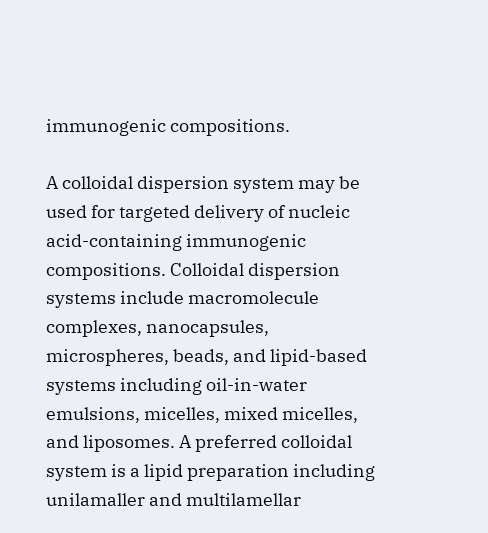immunogenic compositions.

A colloidal dispersion system may be used for targeted delivery of nucleic acid-containing immunogenic compositions. Colloidal dispersion systems include macromolecule complexes, nanocapsules, microspheres, beads, and lipid-based systems including oil-in-water emulsions, micelles, mixed micelles, and liposomes. A preferred colloidal system is a lipid preparation including unilamaller and multilamellar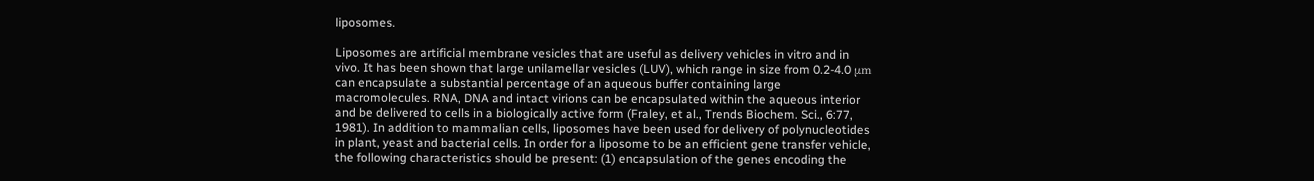liposomes.

Liposomes are artificial membrane vesicles that are useful as delivery vehicles in vitro and in vivo. It has been shown that large unilamellar vesicles (LUV), which range in size from 0.2-4.0 μm can encapsulate a substantial percentage of an aqueous buffer containing large macromolecules. RNA, DNA and intact virions can be encapsulated within the aqueous interior and be delivered to cells in a biologically active form (Fraley, et al., Trends Biochem. Sci., 6:77, 1981). In addition to mammalian cells, liposomes have been used for delivery of polynucleotides in plant, yeast and bacterial cells. In order for a liposome to be an efficient gene transfer vehicle, the following characteristics should be present: (1) encapsulation of the genes encoding the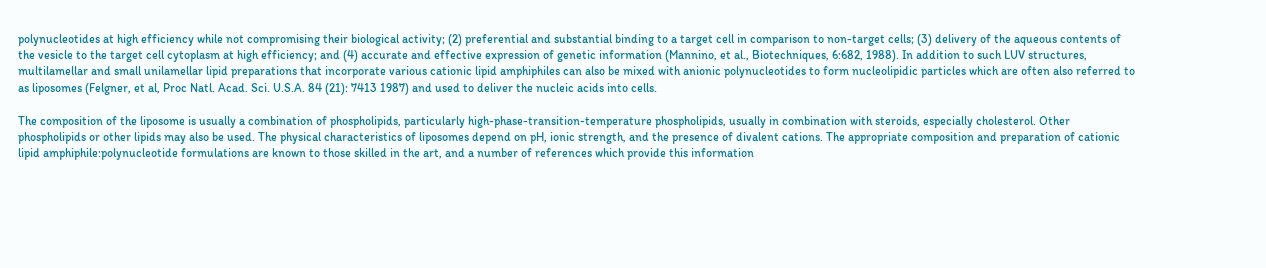polynucleotides at high efficiency while not compromising their biological activity; (2) preferential and substantial binding to a target cell in comparison to non-target cells; (3) delivery of the aqueous contents of the vesicle to the target cell cytoplasm at high efficiency; and (4) accurate and effective expression of genetic information (Mannino, et al., Biotechniques, 6:682, 1988). In addition to such LUV structures, multilamellar and small unilamellar lipid preparations that incorporate various cationic lipid amphiphiles can also be mixed with anionic polynucleotides to form nucleolipidic particles which are often also referred to as liposomes (Felgner, et al, Proc Natl. Acad. Sci. U.S.A. 84 (21): 7413 1987) and used to deliver the nucleic acids into cells.

The composition of the liposome is usually a combination of phospholipids, particularly high-phase-transition-temperature phospholipids, usually in combination with steroids, especially cholesterol. Other phospholipids or other lipids may also be used. The physical characteristics of liposomes depend on pH, ionic strength, and the presence of divalent cations. The appropriate composition and preparation of cationic lipid amphiphile:polynucleotide formulations are known to those skilled in the art, and a number of references which provide this information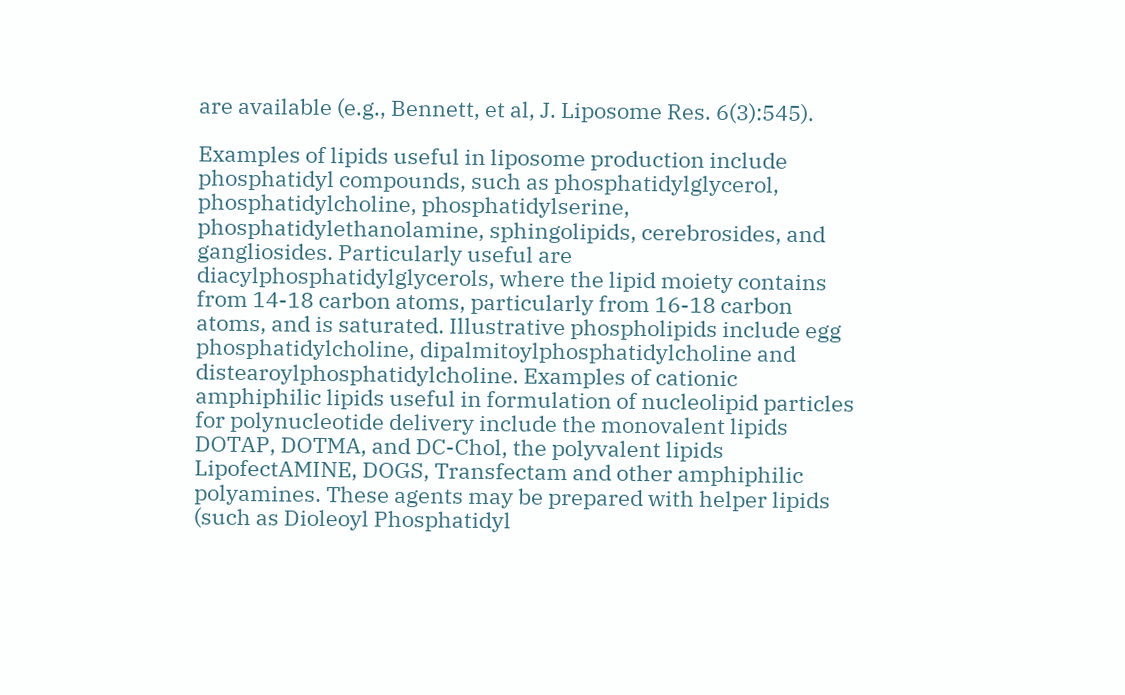are available (e.g., Bennett, et al, J. Liposome Res. 6(3):545).

Examples of lipids useful in liposome production include phosphatidyl compounds, such as phosphatidylglycerol, phosphatidylcholine, phosphatidylserine, phosphatidylethanolamine, sphingolipids, cerebrosides, and gangliosides. Particularly useful are diacylphosphatidylglycerols, where the lipid moiety contains from 14-18 carbon atoms, particularly from 16-18 carbon atoms, and is saturated. Illustrative phospholipids include egg phosphatidylcholine, dipalmitoylphosphatidylcholine and distearoylphosphatidylcholine. Examples of cationic amphiphilic lipids useful in formulation of nucleolipid particles for polynucleotide delivery include the monovalent lipids DOTAP, DOTMA, and DC-Chol, the polyvalent lipids LipofectAMINE, DOGS, Transfectam and other amphiphilic polyamines. These agents may be prepared with helper lipids (such as Dioleoyl Phosphatidyl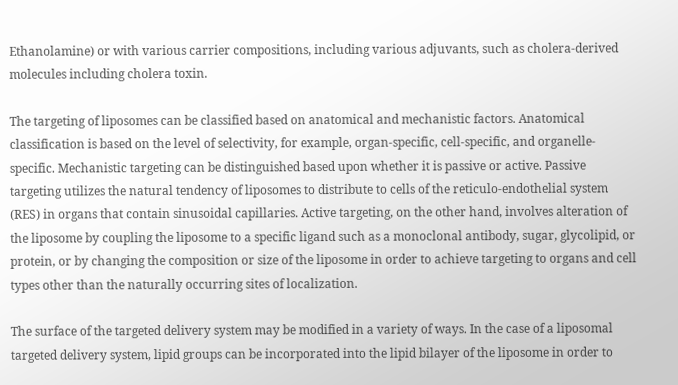Ethanolamine) or with various carrier compositions, including various adjuvants, such as cholera-derived molecules including cholera toxin.

The targeting of liposomes can be classified based on anatomical and mechanistic factors. Anatomical classification is based on the level of selectivity, for example, organ-specific, cell-specific, and organelle-specific. Mechanistic targeting can be distinguished based upon whether it is passive or active. Passive targeting utilizes the natural tendency of liposomes to distribute to cells of the reticulo-endothelial system (RES) in organs that contain sinusoidal capillaries. Active targeting, on the other hand, involves alteration of the liposome by coupling the liposome to a specific ligand such as a monoclonal antibody, sugar, glycolipid, or protein, or by changing the composition or size of the liposome in order to achieve targeting to organs and cell types other than the naturally occurring sites of localization.

The surface of the targeted delivery system may be modified in a variety of ways. In the case of a liposomal targeted delivery system, lipid groups can be incorporated into the lipid bilayer of the liposome in order to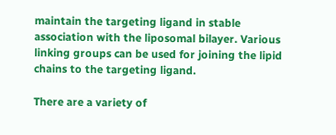maintain the targeting ligand in stable association with the liposomal bilayer. Various linking groups can be used for joining the lipid chains to the targeting ligand.

There are a variety of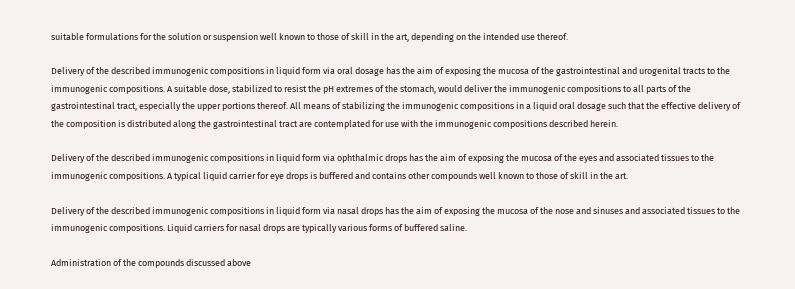suitable formulations for the solution or suspension well known to those of skill in the art, depending on the intended use thereof.

Delivery of the described immunogenic compositions in liquid form via oral dosage has the aim of exposing the mucosa of the gastrointestinal and urogenital tracts to the immunogenic compositions. A suitable dose, stabilized to resist the pH extremes of the stomach, would deliver the immunogenic compositions to all parts of the gastrointestinal tract, especially the upper portions thereof. All means of stabilizing the immunogenic compositions in a liquid oral dosage such that the effective delivery of the composition is distributed along the gastrointestinal tract are contemplated for use with the immunogenic compositions described herein.

Delivery of the described immunogenic compositions in liquid form via ophthalmic drops has the aim of exposing the mucosa of the eyes and associated tissues to the immunogenic compositions. A typical liquid carrier for eye drops is buffered and contains other compounds well known to those of skill in the art.

Delivery of the described immunogenic compositions in liquid form via nasal drops has the aim of exposing the mucosa of the nose and sinuses and associated tissues to the immunogenic compositions. Liquid carriers for nasal drops are typically various forms of buffered saline.

Administration of the compounds discussed above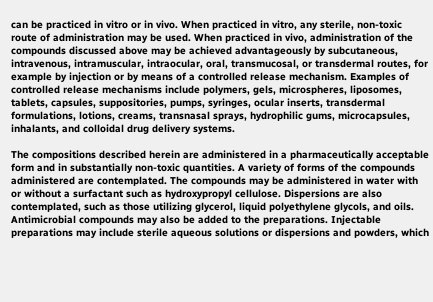can be practiced in vitro or in vivo. When practiced in vitro, any sterile, non-toxic route of administration may be used. When practiced in vivo, administration of the compounds discussed above may be achieved advantageously by subcutaneous, intravenous, intramuscular, intraocular, oral, transmucosal, or transdermal routes, for example by injection or by means of a controlled release mechanism. Examples of controlled release mechanisms include polymers, gels, microspheres, liposomes, tablets, capsules, suppositories, pumps, syringes, ocular inserts, transdermal formulations, lotions, creams, transnasal sprays, hydrophilic gums, microcapsules, inhalants, and colloidal drug delivery systems.

The compositions described herein are administered in a pharmaceutically acceptable form and in substantially non-toxic quantities. A variety of forms of the compounds administered are contemplated. The compounds may be administered in water with or without a surfactant such as hydroxypropyl cellulose. Dispersions are also contemplated, such as those utilizing glycerol, liquid polyethylene glycols, and oils. Antimicrobial compounds may also be added to the preparations. Injectable preparations may include sterile aqueous solutions or dispersions and powders, which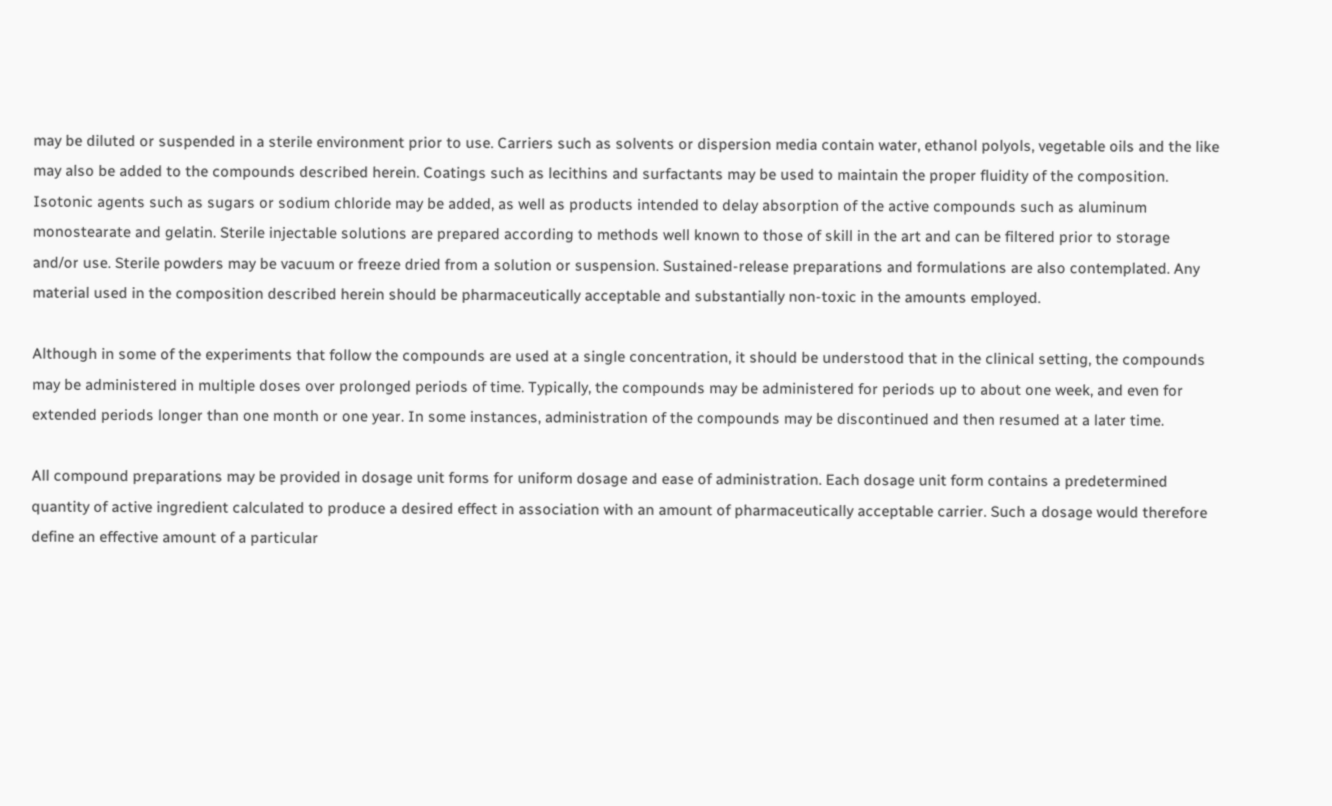may be diluted or suspended in a sterile environment prior to use. Carriers such as solvents or dispersion media contain water, ethanol polyols, vegetable oils and the like may also be added to the compounds described herein. Coatings such as lecithins and surfactants may be used to maintain the proper fluidity of the composition. Isotonic agents such as sugars or sodium chloride may be added, as well as products intended to delay absorption of the active compounds such as aluminum monostearate and gelatin. Sterile injectable solutions are prepared according to methods well known to those of skill in the art and can be filtered prior to storage and/or use. Sterile powders may be vacuum or freeze dried from a solution or suspension. Sustained-release preparations and formulations are also contemplated. Any material used in the composition described herein should be pharmaceutically acceptable and substantially non-toxic in the amounts employed.

Although in some of the experiments that follow the compounds are used at a single concentration, it should be understood that in the clinical setting, the compounds may be administered in multiple doses over prolonged periods of time. Typically, the compounds may be administered for periods up to about one week, and even for extended periods longer than one month or one year. In some instances, administration of the compounds may be discontinued and then resumed at a later time.

All compound preparations may be provided in dosage unit forms for uniform dosage and ease of administration. Each dosage unit form contains a predetermined quantity of active ingredient calculated to produce a desired effect in association with an amount of pharmaceutically acceptable carrier. Such a dosage would therefore define an effective amount of a particular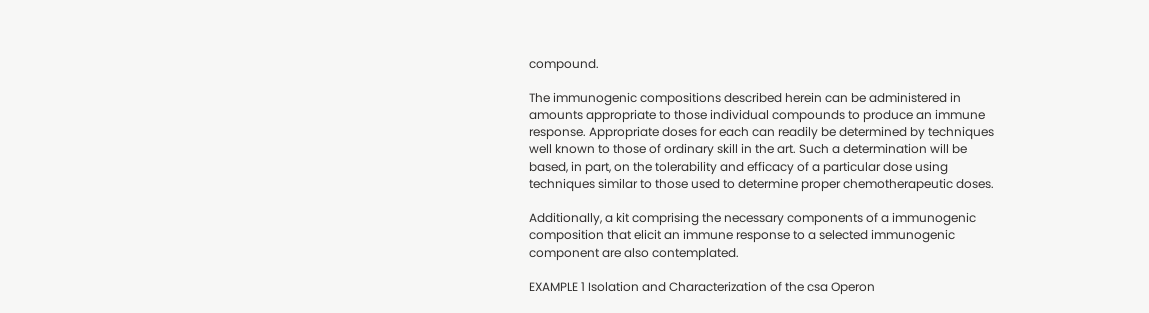compound.

The immunogenic compositions described herein can be administered in amounts appropriate to those individual compounds to produce an immune response. Appropriate doses for each can readily be determined by techniques well known to those of ordinary skill in the art. Such a determination will be based, in part, on the tolerability and efficacy of a particular dose using techniques similar to those used to determine proper chemotherapeutic doses.

Additionally, a kit comprising the necessary components of a immunogenic composition that elicit an immune response to a selected immunogenic component are also contemplated.

EXAMPLE 1 Isolation and Characterization of the csa Operon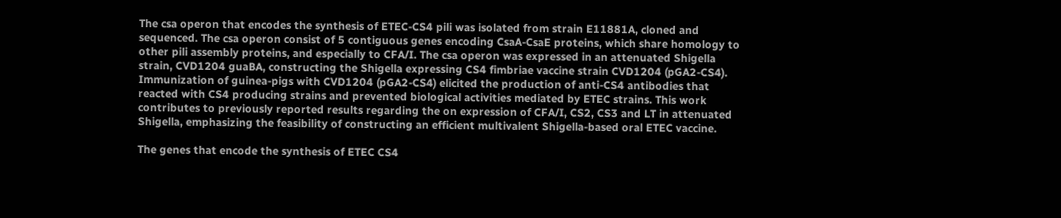The csa operon that encodes the synthesis of ETEC-CS4 pili was isolated from strain E11881A, cloned and sequenced. The csa operon consist of 5 contiguous genes encoding CsaA-CsaE proteins, which share homology to other pili assembly proteins, and especially to CFA/I. The csa operon was expressed in an attenuated Shigella strain, CVD1204 guaBA, constructing the Shigella expressing CS4 fimbriae vaccine strain CVD1204 (pGA2-CS4). Immunization of guinea-pigs with CVD1204 (pGA2-CS4) elicited the production of anti-CS4 antibodies that reacted with CS4 producing strains and prevented biological activities mediated by ETEC strains. This work contributes to previously reported results regarding the on expression of CFA/I, CS2, CS3 and LT in attenuated Shigella, emphasizing the feasibility of constructing an efficient multivalent Shigella-based oral ETEC vaccine.

The genes that encode the synthesis of ETEC CS4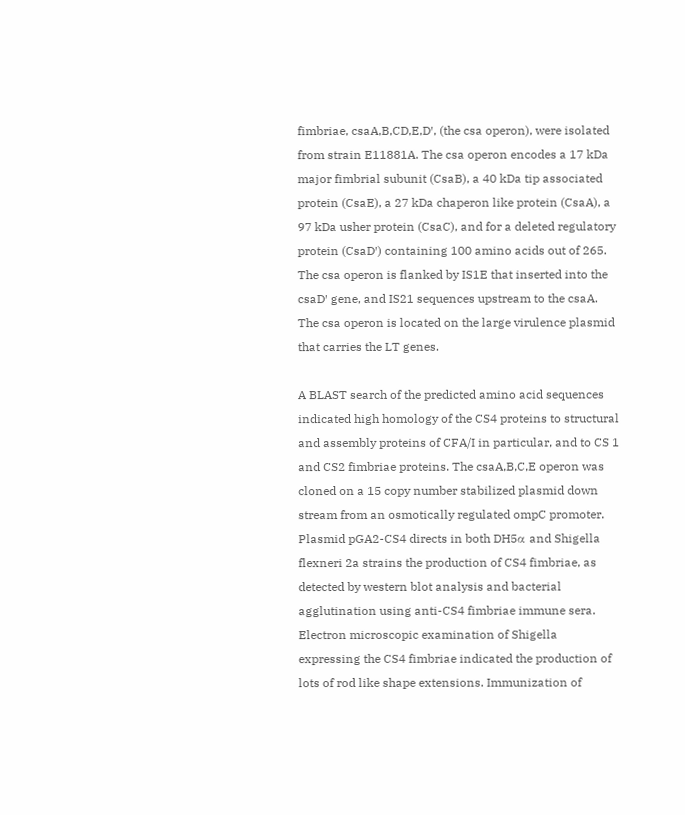fimbriae, csaA,B,CD,E,D′, (the csa operon), were isolated from strain E11881A. The csa operon encodes a 17 kDa major fimbrial subunit (CsaB), a 40 kDa tip associated protein (CsaE), a 27 kDa chaperon like protein (CsaA), a 97 kDa usher protein (CsaC), and for a deleted regulatory protein (CsaD′) containing 100 amino acids out of 265. The csa operon is flanked by IS1E that inserted into the csaD′ gene, and IS21 sequences upstream to the csaA. The csa operon is located on the large virulence plasmid that carries the LT genes.

A BLAST search of the predicted amino acid sequences indicated high homology of the CS4 proteins to structural and assembly proteins of CFA/I in particular, and to CS 1 and CS2 fimbriae proteins. The csaA,B,C,E operon was cloned on a 15 copy number stabilized plasmid down stream from an osmotically regulated ompC promoter. Plasmid pGA2-CS4 directs in both DH5α and Shigella flexneri 2a strains the production of CS4 fimbriae, as detected by western blot analysis and bacterial agglutination using anti-CS4 fimbriae immune sera. Electron microscopic examination of Shigella expressing the CS4 fimbriae indicated the production of lots of rod like shape extensions. Immunization of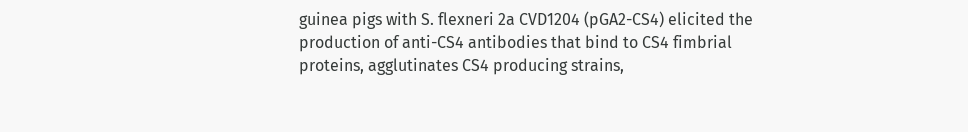guinea pigs with S. flexneri 2a CVD1204 (pGA2-CS4) elicited the production of anti-CS4 antibodies that bind to CS4 fimbrial proteins, agglutinates CS4 producing strains,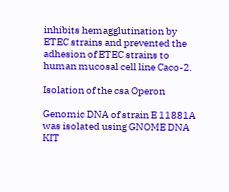inhibits hemagglutination by ETEC strains and prevented the adhesion of ETEC strains to human mucosal cell line Caco-2.

Isolation of the csa Operon

Genomic DNA of strain E 11881A was isolated using GNOME DNA KIT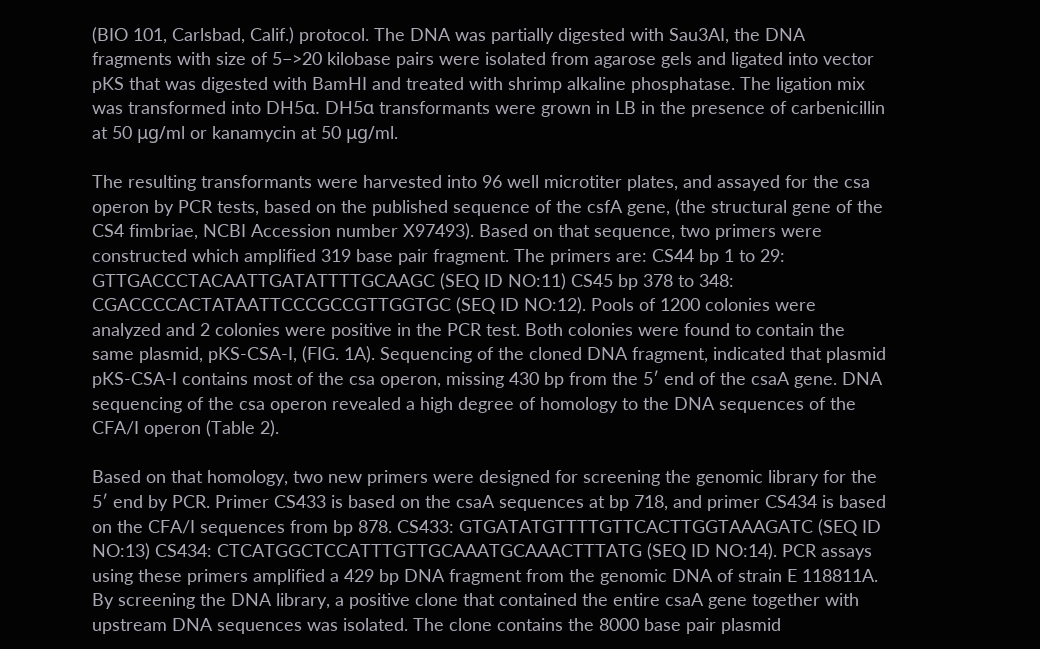(BIO 101, Carlsbad, Calif.) protocol. The DNA was partially digested with Sau3AI, the DNA fragments with size of 5−>20 kilobase pairs were isolated from agarose gels and ligated into vector pKS that was digested with BamHI and treated with shrimp alkaline phosphatase. The ligation mix was transformed into DH5α. DH5α transformants were grown in LB in the presence of carbenicillin at 50 μg/ml or kanamycin at 50 μg/ml.

The resulting transformants were harvested into 96 well microtiter plates, and assayed for the csa operon by PCR tests, based on the published sequence of the csfA gene, (the structural gene of the CS4 fimbriae, NCBI Accession number X97493). Based on that sequence, two primers were constructed which amplified 319 base pair fragment. The primers are: CS44 bp 1 to 29: GTTGACCCTACAATTGATATTTTGCAAGC (SEQ ID NO:11) CS45 bp 378 to 348: CGACCCCACTATAATTCCCGCCGTTGGTGC (SEQ ID NO:12). Pools of 1200 colonies were analyzed and 2 colonies were positive in the PCR test. Both colonies were found to contain the same plasmid, pKS-CSA-I, (FIG. 1A). Sequencing of the cloned DNA fragment, indicated that plasmid pKS-CSA-I contains most of the csa operon, missing 430 bp from the 5′ end of the csaA gene. DNA sequencing of the csa operon revealed a high degree of homology to the DNA sequences of the CFA/I operon (Table 2).

Based on that homology, two new primers were designed for screening the genomic library for the 5′ end by PCR. Primer CS433 is based on the csaA sequences at bp 718, and primer CS434 is based on the CFA/I sequences from bp 878. CS433: GTGATATGTTTTGTTCACTTGGTAAAGATC (SEQ ID NO:13) CS434: CTCATGGCTCCATTTGTTGCAAATGCAAACTTTATG (SEQ ID NO:14). PCR assays using these primers amplified a 429 bp DNA fragment from the genomic DNA of strain E 118811A. By screening the DNA library, a positive clone that contained the entire csaA gene together with upstream DNA sequences was isolated. The clone contains the 8000 base pair plasmid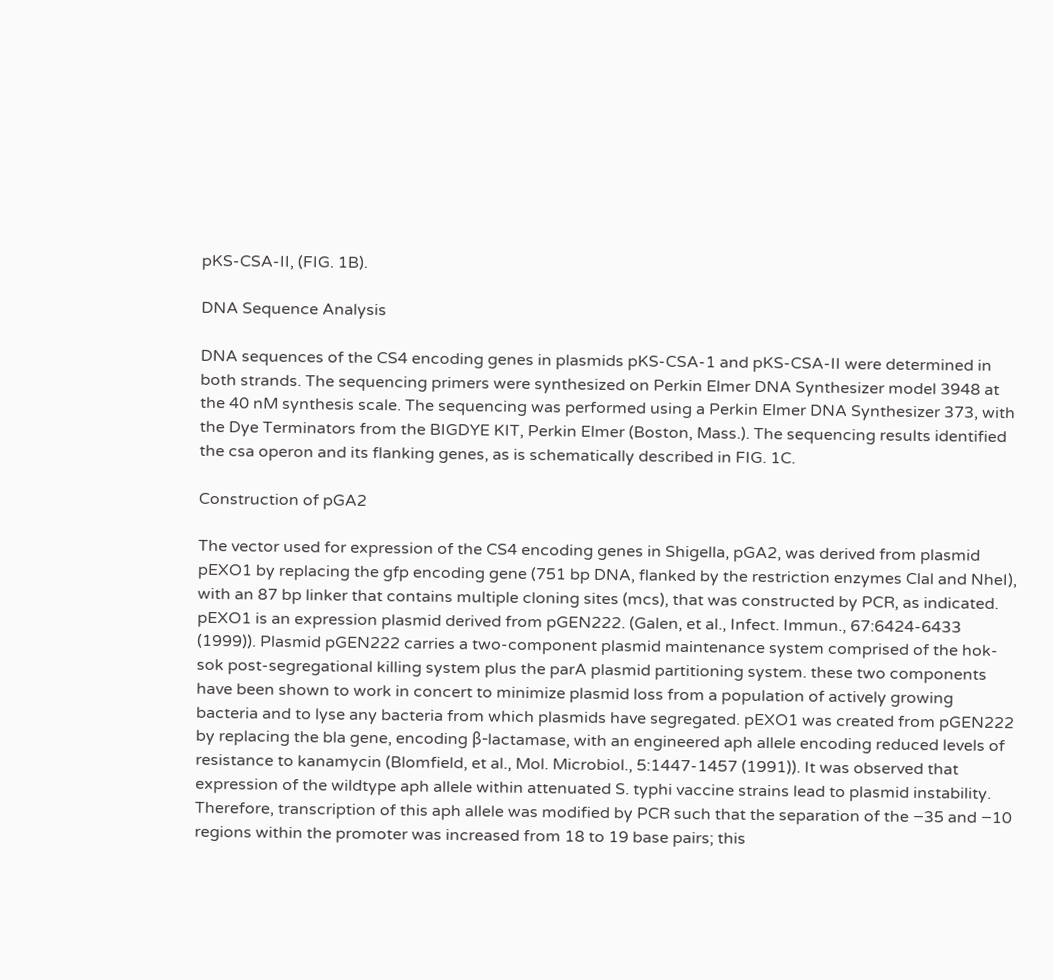pKS-CSA-II, (FIG. 1B).

DNA Sequence Analysis

DNA sequences of the CS4 encoding genes in plasmids pKS-CSA-1 and pKS-CSA-II were determined in both strands. The sequencing primers were synthesized on Perkin Elmer DNA Synthesizer model 3948 at the 40 nM synthesis scale. The sequencing was performed using a Perkin Elmer DNA Synthesizer 373, with the Dye Terminators from the BIGDYE KIT, Perkin Elmer (Boston, Mass.). The sequencing results identified the csa operon and its flanking genes, as is schematically described in FIG. 1C.

Construction of pGA2

The vector used for expression of the CS4 encoding genes in Shigella, pGA2, was derived from plasmid pEXO1 by replacing the gfp encoding gene (751 bp DNA, flanked by the restriction enzymes Clal and NheI), with an 87 bp linker that contains multiple cloning sites (mcs), that was constructed by PCR, as indicated. pEXO1 is an expression plasmid derived from pGEN222. (Galen, et al., Infect. Immun., 67:6424-6433 (1999)). Plasmid pGEN222 carries a two-component plasmid maintenance system comprised of the hok-sok post-segregational killing system plus the parA plasmid partitioning system. these two components have been shown to work in concert to minimize plasmid loss from a population of actively growing bacteria and to lyse any bacteria from which plasmids have segregated. pEXO1 was created from pGEN222 by replacing the bla gene, encoding β-lactamase, with an engineered aph allele encoding reduced levels of resistance to kanamycin (Blomfield, et al., Mol. Microbiol., 5:1447-1457 (1991)). It was observed that expression of the wildtype aph allele within attenuated S. typhi vaccine strains lead to plasmid instability. Therefore, transcription of this aph allele was modified by PCR such that the separation of the −35 and −10 regions within the promoter was increased from 18 to 19 base pairs; this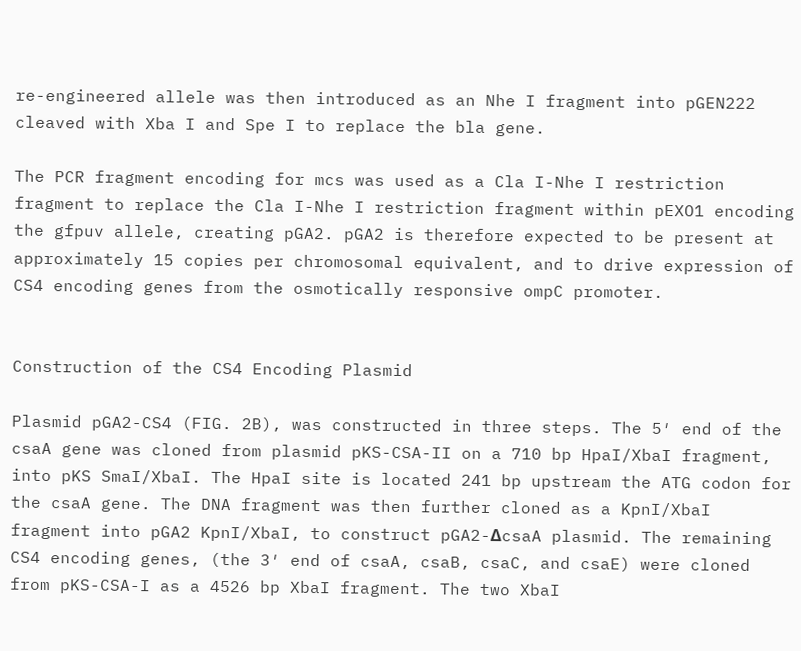re-engineered allele was then introduced as an Nhe I fragment into pGEN222 cleaved with Xba I and Spe I to replace the bla gene.

The PCR fragment encoding for mcs was used as a Cla I-Nhe I restriction fragment to replace the Cla I-Nhe I restriction fragment within pEXO1 encoding the gfpuv allele, creating pGA2. pGA2 is therefore expected to be present at approximately 15 copies per chromosomal equivalent, and to drive expression of CS4 encoding genes from the osmotically responsive ompC promoter.


Construction of the CS4 Encoding Plasmid

Plasmid pGA2-CS4 (FIG. 2B), was constructed in three steps. The 5′ end of the csaA gene was cloned from plasmid pKS-CSA-II on a 710 bp HpaI/XbaI fragment, into pKS SmaI/XbaI. The HpaI site is located 241 bp upstream the ATG codon for the csaA gene. The DNA fragment was then further cloned as a KpnI/XbaI fragment into pGA2 KpnI/XbaI, to construct pGA2-ΔcsaA plasmid. The remaining CS4 encoding genes, (the 3′ end of csaA, csaB, csaC, and csaE) were cloned from pKS-CSA-I as a 4526 bp XbaI fragment. The two XbaI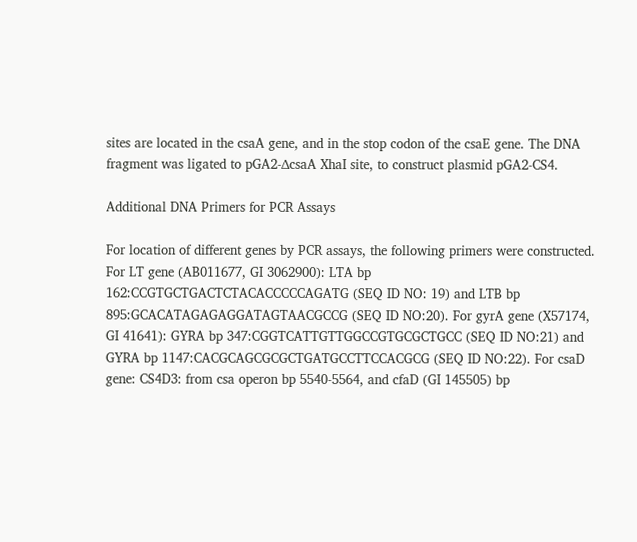sites are located in the csaA gene, and in the stop codon of the csaE gene. The DNA fragment was ligated to pGA2-ΔcsaA XhaI site, to construct plasmid pGA2-CS4.

Additional DNA Primers for PCR Assays

For location of different genes by PCR assays, the following primers were constructed. For LT gene (AB011677, GI 3062900): LTA bp 162:CCGTGCTGACTCTACACCCCCAGATG (SEQ ID NO: 19) and LTB bp 895:GCACATAGAGAGGATAGTAACGCCG (SEQ ID NO:20). For gyrA gene (X57174, GI 41641): GYRA bp 347:CGGTCATTGTTGGCCGTGCGCTGCC (SEQ ID NO:21) and GYRA bp 1147:CACGCAGCGCGCTGATGCCTTCCACGCG (SEQ ID NO:22). For csaD gene: CS4D3: from csa operon bp 5540-5564, and cfaD (GI 145505) bp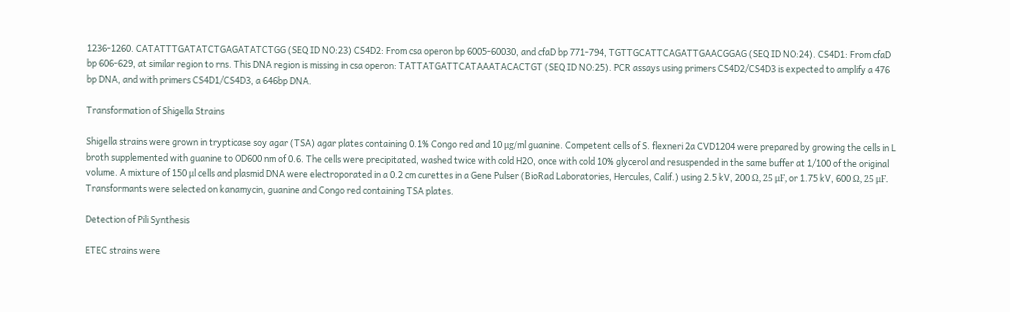1236-1260. CATATTTGATATCTGAGATATCTGG (SEQ ID NO:23) CS4D2: From csa operon bp 6005-60030, and cfaD bp 771-794, TGTTGCATTCAGATTGAACGGAG (SEQ ID NO:24). CS4D1: From cfaD bp 606-629, at similar region to rns. This DNA region is missing in csa operon: TATTATGATTCATAAATACACTGT (SEQ ID NO:25). PCR assays using primers CS4D2/CS4D3 is expected to amplify a 476 bp DNA, and with primers CS4D1/CS4D3, a 646bp DNA.

Transformation of Shigella Strains

Shigella strains were grown in trypticase soy agar (TSA) agar plates containing 0.1% Congo red and 10 μg/ml guanine. Competent cells of S. flexneri 2a CVD1204 were prepared by growing the cells in L broth supplemented with guanine to OD600 nm of 0.6. The cells were precipitated, washed twice with cold H2O, once with cold 10% glycerol and resuspended in the same buffer at 1/100 of the original volume. A mixture of 150 μl cells and plasmid DNA were electroporated in a 0.2 cm curettes in a Gene Pulser (BioRad Laboratories, Hercules, Calif.) using 2.5 kV, 200 Ω, 25 μF, or 1.75 kV, 600 Ω, 25 μF. Transformants were selected on kanamycin, guanine and Congo red containing TSA plates.

Detection of Pili Synthesis

ETEC strains were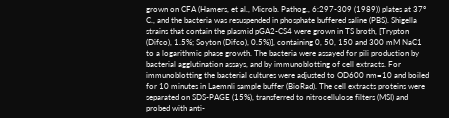grown on CFA (Hamers, et al., Microb. Pathog., 6:297-309 (1989)) plates at 37° C., and the bacteria was resuspended in phosphate buffered saline (PBS). Shigella strains that contain the plasmid pGA2-CS4 were grown in TS broth, [Trypton (Difco), 1.5%; Soyton (Difco), 0.5%)], containing 0, 50, 150 and 300 mM NaC1 to a logarithmic phase growth. The bacteria were assayed for pili production by bacterial agglutination assays, and by immunoblotting of cell extracts. For immunoblotting the bacterial cultures were adjusted to OD600 nm=10 and boiled for 10 minutes in Laemnli sample buffer (BioRad). The cell extracts proteins were separated on SDS-PAGE (15%), transferred to nitrocellulose filters (MSI) and probed with anti-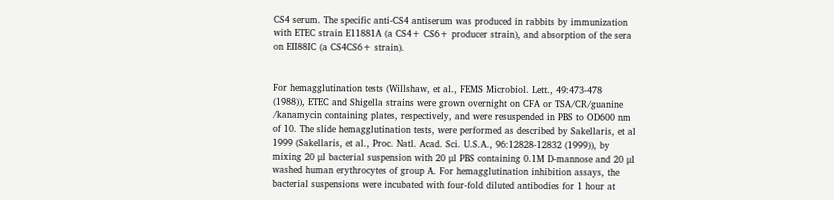CS4 serum. The specific anti-CS4 antiserum was produced in rabbits by immunization with ETEC strain E11881A (a CS4+ CS6+ producer strain), and absorption of the sera on EII88IC (a CS4CS6+ strain).


For hemagglutination tests (Willshaw, et al., FEMS Microbiol. Lett., 49:473-478 (1988)), ETEC and Shigella strains were grown overnight on CFA or TSA/CR/guanine /kanamycin containing plates, respectively, and were resuspended in PBS to OD600 nm of 10. The slide hemagglutination tests, were performed as described by Sakellaris, et al 1999 (Sakellaris, et al., Proc. Natl. Acad. Sci. U.S.A., 96:12828-12832 (1999)), by mixing 20 μl bacterial suspension with 20 μl PBS containing 0.1M D-mannose and 20 μl washed human erythrocytes of group A. For hemagglutination inhibition assays, the bacterial suspensions were incubated with four-fold diluted antibodies for 1 hour at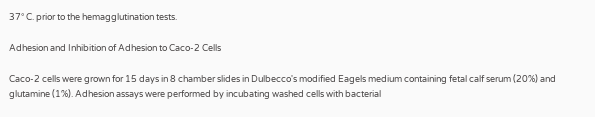37° C. prior to the hemagglutination tests.

Adhesion and Inhibition of Adhesion to Caco-2 Cells

Caco-2 cells were grown for 15 days in 8 chamber slides in Dulbecco's modified Eagels medium containing fetal calf serum (20%) and glutamine (1%). Adhesion assays were performed by incubating washed cells with bacterial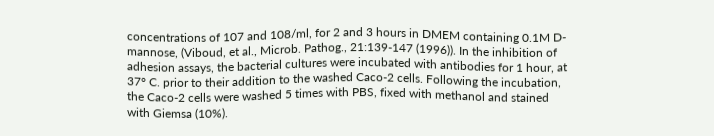concentrations of 107 and 108/ml, for 2 and 3 hours in DMEM containing 0.1M D-mannose, (Viboud, et al., Microb. Pathog., 21:139-147 (1996)). In the inhibition of adhesion assays, the bacterial cultures were incubated with antibodies for 1 hour, at 37° C. prior to their addition to the washed Caco-2 cells. Following the incubation, the Caco-2 cells were washed 5 times with PBS, fixed with methanol and stained with Giemsa (10%).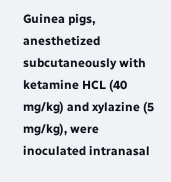Guinea pigs, anesthetized subcutaneously with ketamine HCL (40 mg/kg) and xylazine (5 mg/kg), were inoculated intranasal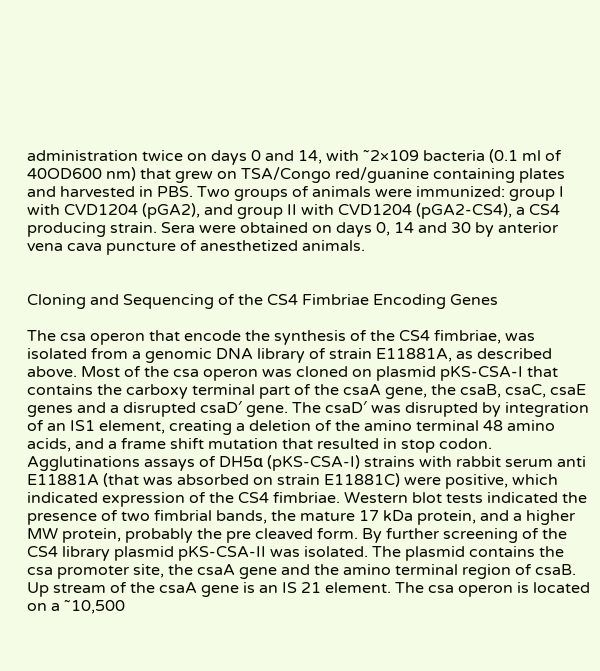administration twice on days 0 and 14, with ˜2×109 bacteria (0.1 ml of 40OD600 nm) that grew on TSA/Congo red/guanine containing plates and harvested in PBS. Two groups of animals were immunized: group I with CVD1204 (pGA2), and group II with CVD1204 (pGA2-CS4), a CS4 producing strain. Sera were obtained on days 0, 14 and 30 by anterior vena cava puncture of anesthetized animals.


Cloning and Sequencing of the CS4 Fimbriae Encoding Genes

The csa operon that encode the synthesis of the CS4 fimbriae, was isolated from a genomic DNA library of strain E11881A, as described above. Most of the csa operon was cloned on plasmid pKS-CSA-I that contains the carboxy terminal part of the csaA gene, the csaB, csaC, csaE genes and a disrupted csaD′ gene. The csaD′ was disrupted by integration of an IS1 element, creating a deletion of the amino terminal 48 amino acids, and a frame shift mutation that resulted in stop codon. Agglutinations assays of DH5α (pKS-CSA-I) strains with rabbit serum anti E11881A (that was absorbed on strain E11881C) were positive, which indicated expression of the CS4 fimbriae. Western blot tests indicated the presence of two fimbrial bands, the mature 17 kDa protein, and a higher MW protein, probably the pre cleaved form. By further screening of the CS4 library plasmid pKS-CSA-II was isolated. The plasmid contains the csa promoter site, the csaA gene and the amino terminal region of csaB. Up stream of the csaA gene is an IS 21 element. The csa operon is located on a ˜10,500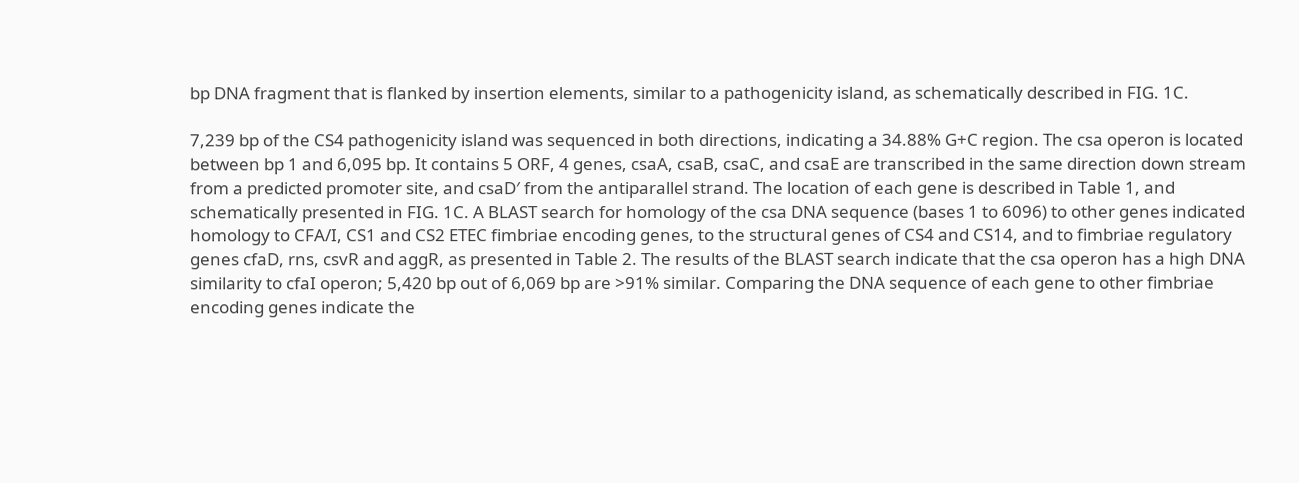bp DNA fragment that is flanked by insertion elements, similar to a pathogenicity island, as schematically described in FIG. 1C.

7,239 bp of the CS4 pathogenicity island was sequenced in both directions, indicating a 34.88% G+C region. The csa operon is located between bp 1 and 6,095 bp. It contains 5 ORF, 4 genes, csaA, csaB, csaC, and csaE are transcribed in the same direction down stream from a predicted promoter site, and csaD′ from the antiparallel strand. The location of each gene is described in Table 1, and schematically presented in FIG. 1C. A BLAST search for homology of the csa DNA sequence (bases 1 to 6096) to other genes indicated homology to CFA/I, CS1 and CS2 ETEC fimbriae encoding genes, to the structural genes of CS4 and CS14, and to fimbriae regulatory genes cfaD, rns, csvR and aggR, as presented in Table 2. The results of the BLAST search indicate that the csa operon has a high DNA similarity to cfaI operon; 5,420 bp out of 6,069 bp are >91% similar. Comparing the DNA sequence of each gene to other fimbriae encoding genes indicate the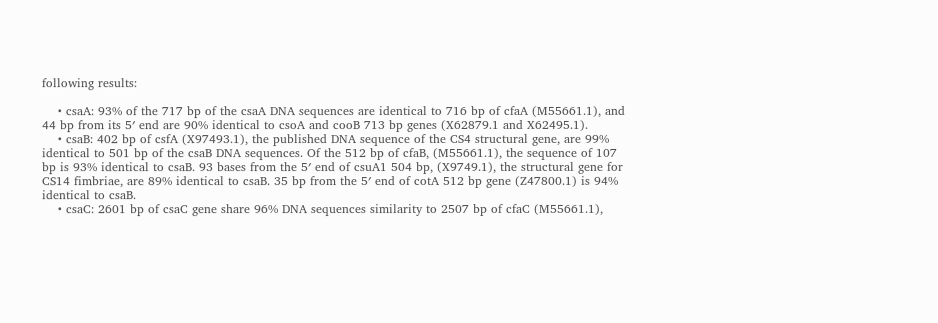following results:

    • csaA: 93% of the 717 bp of the csaA DNA sequences are identical to 716 bp of cfaA (M55661.1), and 44 bp from its 5′ end are 90% identical to csoA and cooB 713 bp genes (X62879.1 and X62495.1).
    • csaB: 402 bp of csfA (X97493.1), the published DNA sequence of the CS4 structural gene, are 99% identical to 501 bp of the csaB DNA sequences. Of the 512 bp of cfaB, (M55661.1), the sequence of 107 bp is 93% identical to csaB. 93 bases from the 5′ end of csuA1 504 bp, (X9749.1), the structural gene for CS14 fimbriae, are 89% identical to csaB. 35 bp from the 5′ end of cotA 512 bp gene (Z47800.1) is 94% identical to csaB.
    • csaC: 2601 bp of csaC gene share 96% DNA sequences similarity to 2507 bp of cfaC (M55661.1),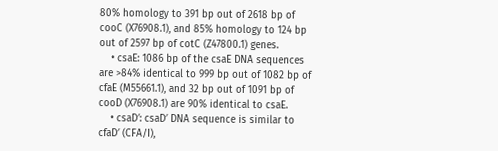80% homology to 391 bp out of 2618 bp of cooC (X76908.1), and 85% homology to 124 bp out of 2597 bp of cotC (Z47800.1) genes.
    • csaE: 1086 bp of the csaE DNA sequences are >84% identical to 999 bp out of 1082 bp of cfaE (M55661.1), and 32 bp out of 1091 bp of cooD (X76908.1) are 90% identical to csaE.
    • csaD′: csaD′ DNA sequence is similar to cfaD′ (CFA/I),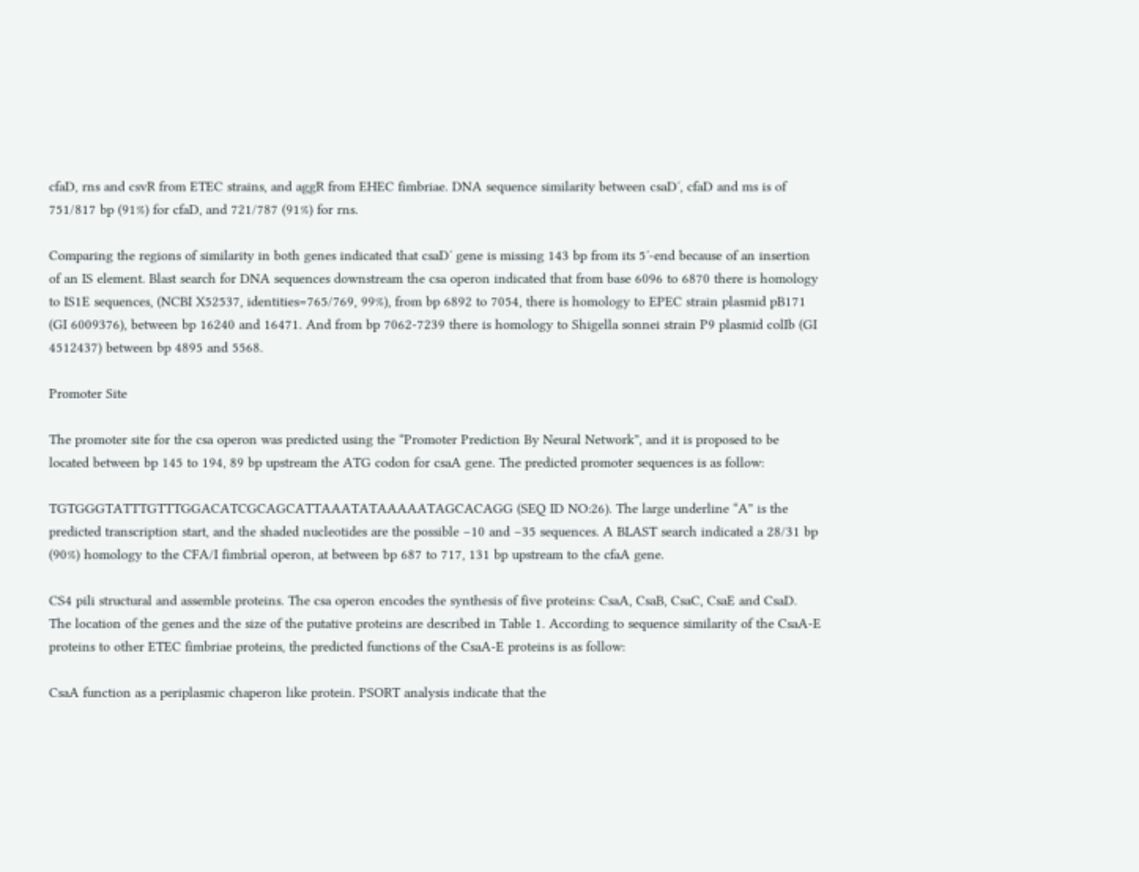cfaD, rns and csvR from ETEC strains, and aggR from EHEC fimbriae. DNA sequence similarity between csaD′, cfaD and ms is of 751/817 bp (91%) for cfaD, and 721/787 (91%) for rns.

Comparing the regions of similarity in both genes indicated that csaD′ gene is missing 143 bp from its 5′-end because of an insertion of an IS element. Blast search for DNA sequences downstream the csa operon indicated that from base 6096 to 6870 there is homology to IS1E sequences, (NCBI X52537, identities=765/769, 99%), from bp 6892 to 7054, there is homology to EPEC strain plasmid pB171 (GI 6009376), between bp 16240 and 16471. And from bp 7062-7239 there is homology to Shigella sonnei strain P9 plasmid colIb (GI 4512437) between bp 4895 and 5568.

Promoter Site

The promoter site for the csa operon was predicted using the “Promoter Prediction By Neural Network”, and it is proposed to be located between bp 145 to 194, 89 bp upstream the ATG codon for csaA gene. The predicted promoter sequences is as follow:

TGTGGGTATTTGTTTGGACATCGCAGCATTAAATATAAAAATAGCACAGG (SEQ ID NO:26). The large underline “A” is the predicted transcription start, and the shaded nucleotides are the possible −10 and −35 sequences. A BLAST search indicated a 28/31 bp (90%) homology to the CFA/I fimbrial operon, at between bp 687 to 717, 131 bp upstream to the cfaA gene.

CS4 pili structural and assemble proteins. The csa operon encodes the synthesis of five proteins: CsaA, CsaB, CsaC, CsaE and CsaD. The location of the genes and the size of the putative proteins are described in Table 1. According to sequence similarity of the CsaA-E proteins to other ETEC fimbriae proteins, the predicted functions of the CsaA-E proteins is as follow:

CsaA function as a periplasmic chaperon like protein. PSORT analysis indicate that the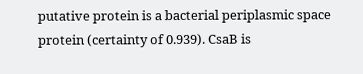putative protein is a bacterial periplasmic space protein (certainty of 0.939). CsaB is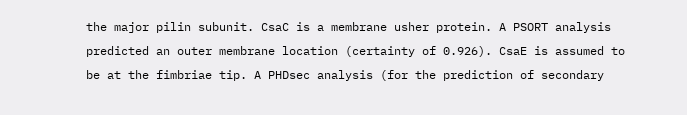the major pilin subunit. CsaC is a membrane usher protein. A PSORT analysis predicted an outer membrane location (certainty of 0.926). CsaE is assumed to be at the fimbriae tip. A PHDsec analysis (for the prediction of secondary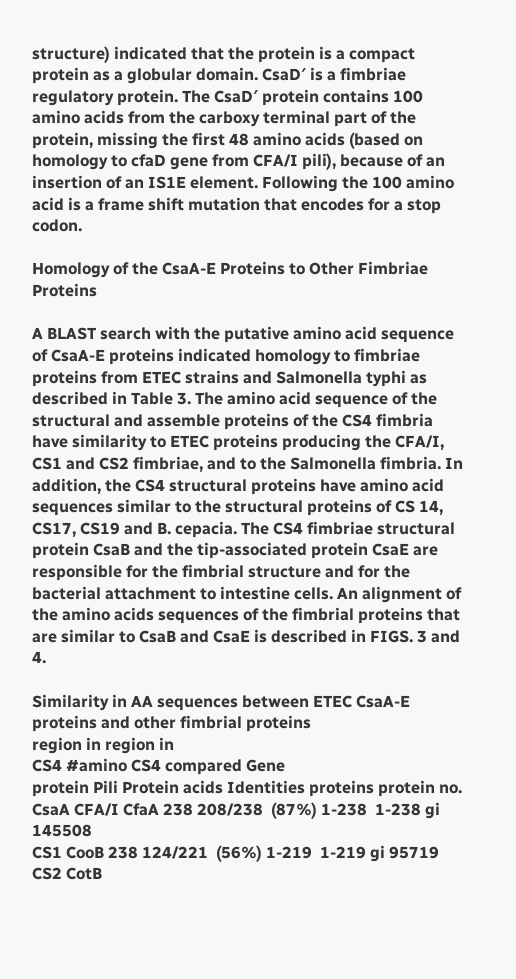structure) indicated that the protein is a compact protein as a globular domain. CsaD′ is a fimbriae regulatory protein. The CsaD′ protein contains 100 amino acids from the carboxy terminal part of the protein, missing the first 48 amino acids (based on homology to cfaD gene from CFA/I pili), because of an insertion of an IS1E element. Following the 100 amino acid is a frame shift mutation that encodes for a stop codon.

Homology of the CsaA-E Proteins to Other Fimbriae Proteins

A BLAST search with the putative amino acid sequence of CsaA-E proteins indicated homology to fimbriae proteins from ETEC strains and Salmonella typhi as described in Table 3. The amino acid sequence of the structural and assemble proteins of the CS4 fimbria have similarity to ETEC proteins producing the CFA/I, CS1 and CS2 fimbriae, and to the Salmonella fimbria. In addition, the CS4 structural proteins have amino acid sequences similar to the structural proteins of CS 14, CS17, CS19 and B. cepacia. The CS4 fimbriae structural protein CsaB and the tip-associated protein CsaE are responsible for the fimbrial structure and for the bacterial attachment to intestine cells. An alignment of the amino acids sequences of the fimbrial proteins that are similar to CsaB and CsaE is described in FIGS. 3 and 4.

Similarity in AA sequences between ETEC CsaA-E proteins and other fimbrial proteins
region in region in
CS4 #amino CS4 compared Gene
protein Pili Protein acids Identities proteins protein no.
CsaA CFA/I CfaA 238 208/238  (87%) 1-238  1-238 gi 145508
CS1 CooB 238 124/221  (56%) 1-219  1-219 gi 95719
CS2 CotB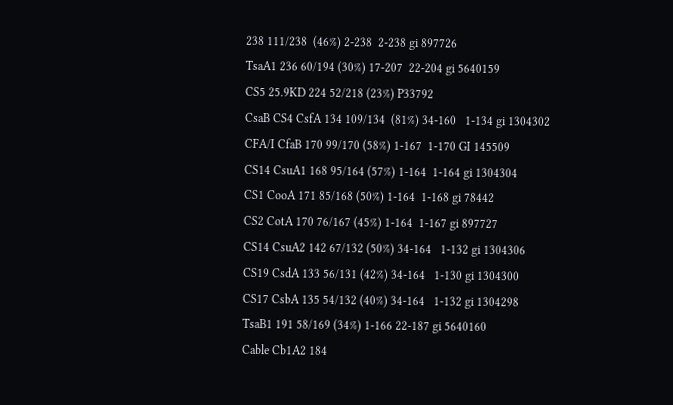238 111/238  (46%) 2-238  2-238 gi 897726
TsaA1 236 60/194 (30%) 17-207  22-204 gi 5640159
CS5 25.9KD 224 52/218 (23%) P33792
CsaB CS4 CsfA 134 109/134  (81%) 34-160   1-134 gi 1304302
CFA/I CfaB 170 99/170 (58%) 1-167  1-170 GI 145509
CS14 CsuA1 168 95/164 (57%) 1-164  1-164 gi 1304304
CS1 CooA 171 85/168 (50%) 1-164  1-168 gi 78442
CS2 CotA 170 76/167 (45%) 1-164  1-167 gi 897727
CS14 CsuA2 142 67/132 (50%) 34-164   1-132 gi 1304306
CS19 CsdA 133 56/131 (42%) 34-164   1-130 gi 1304300
CS17 CsbA 135 54/132 (40%) 34-164   1-132 gi 1304298
TsaB1 191 58/169 (34%) 1-166 22-187 gi 5640160
Cable Cb1A2 184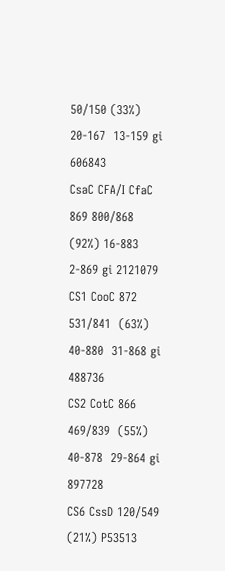50/150 (33%) 20-167  13-159 gi 606843
CsaC CFA/I CfaC 869 800/868  (92%) 16-883   2-869 gi 2121079
CS1 CooC 872 531/841  (63%) 40-880  31-868 gi 488736
CS2 CotC 866 469/839  (55%) 40-878  29-864 gi 897728
CS6 CssD 120/549  (21%) P53513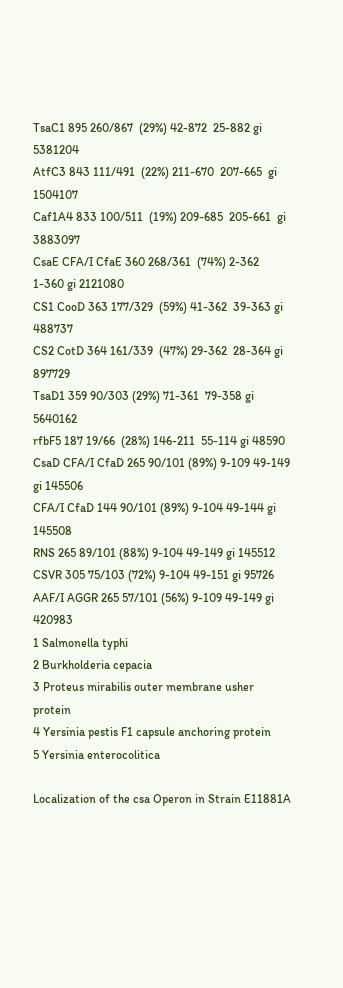TsaC1 895 260/867  (29%) 42-872  25-882 gi 5381204
AtfC3 843 111/491  (22%) 211-670  207-665  gi 1504107
Caf1A4 833 100/511  (19%) 209-685  205-661  gi 3883097
CsaE CFA/I CfaE 360 268/361  (74%) 2-362  1-360 gi 2121080
CS1 CooD 363 177/329  (59%) 41-362  39-363 gi 488737
CS2 CotD 364 161/339  (47%) 29-362  28-364 gi 897729
TsaD1 359 90/303 (29%) 71-361  79-358 gi 5640162
rfbF5 187 19/66  (28%) 146-211  55-114 gi 48590
CsaD CFA/I CfaD 265 90/101 (89%) 9-109 49-149 gi 145506
CFA/I CfaD 144 90/101 (89%) 9-104 49-144 gi 145508
RNS 265 89/101 (88%) 9-104 49-149 gi 145512
CSVR 305 75/103 (72%) 9-104 49-151 gi 95726
AAF/I AGGR 265 57/101 (56%) 9-109 49-149 gi 420983
1 Salmonella typhi
2 Burkholderia cepacia
3 Proteus mirabilis outer membrane usher protein
4 Yersinia pestis F1 capsule anchoring protein
5 Yersinia enterocolitica

Localization of the csa Operon in Strain E11881A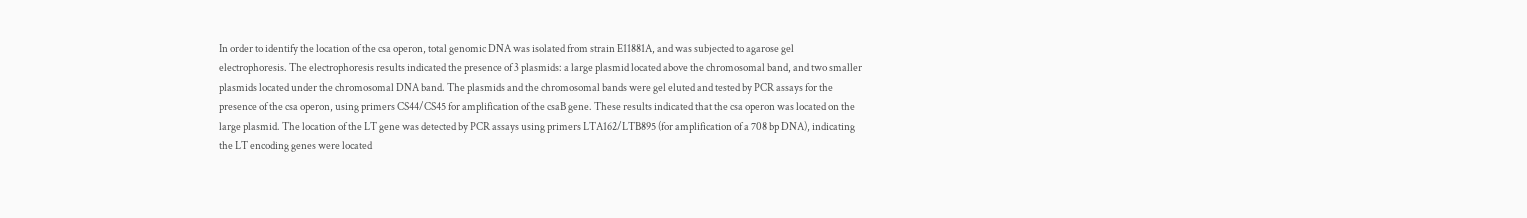In order to identify the location of the csa operon, total genomic DNA was isolated from strain E11881A, and was subjected to agarose gel electrophoresis. The electrophoresis results indicated the presence of 3 plasmids: a large plasmid located above the chromosomal band, and two smaller plasmids located under the chromosomal DNA band. The plasmids and the chromosomal bands were gel eluted and tested by PCR assays for the presence of the csa operon, using primers CS44/CS45 for amplification of the csaB gene. These results indicated that the csa operon was located on the large plasmid. The location of the LT gene was detected by PCR assays using primers LTA162/LTB895 (for amplification of a 708 bp DNA), indicating the LT encoding genes were located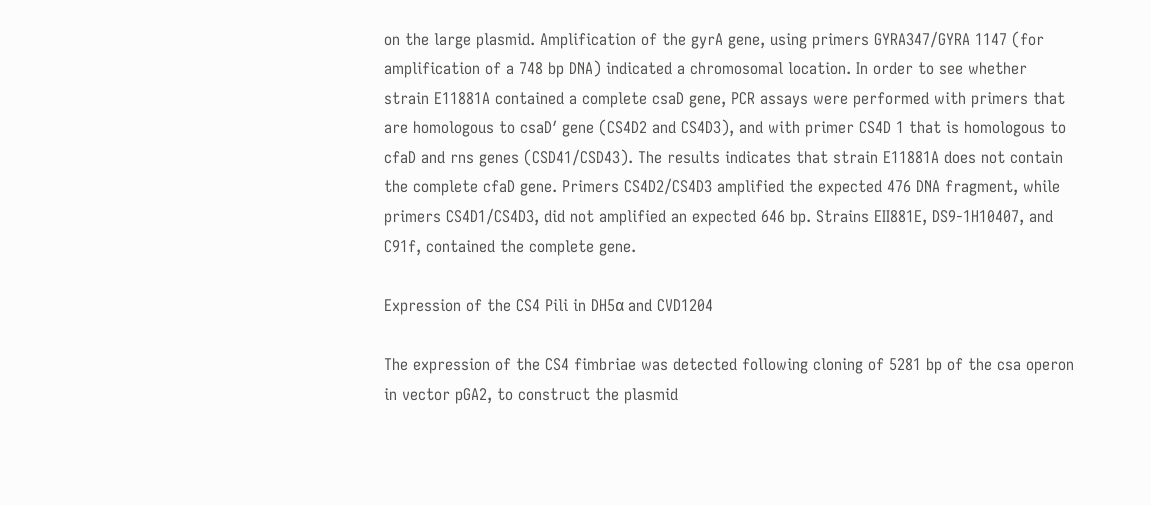on the large plasmid. Amplification of the gyrA gene, using primers GYRA347/GYRA 1147 (for amplification of a 748 bp DNA) indicated a chromosomal location. In order to see whether strain E11881A contained a complete csaD gene, PCR assays were performed with primers that are homologous to csaD′ gene (CS4D2 and CS4D3), and with primer CS4D 1 that is homologous to cfaD and rns genes (CSD41/CSD43). The results indicates that strain E11881A does not contain the complete cfaD gene. Primers CS4D2/CS4D3 amplified the expected 476 DNA fragment, while primers CS4D1/CS4D3, did not amplified an expected 646 bp. Strains EII881E, DS9-1H10407, and C91f, contained the complete gene.

Expression of the CS4 Pili in DH5α and CVD1204

The expression of the CS4 fimbriae was detected following cloning of 5281 bp of the csa operon in vector pGA2, to construct the plasmid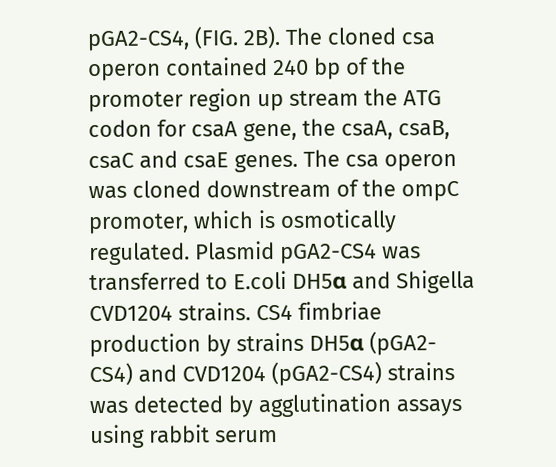pGA2-CS4, (FIG. 2B). The cloned csa operon contained 240 bp of the promoter region up stream the ATG codon for csaA gene, the csaA, csaB, csaC and csaE genes. The csa operon was cloned downstream of the ompC promoter, which is osmotically regulated. Plasmid pGA2-CS4 was transferred to E.coli DH5α and Shigella CVD1204 strains. CS4 fimbriae production by strains DH5α (pGA2-CS4) and CVD1204 (pGA2-CS4) strains was detected by agglutination assays using rabbit serum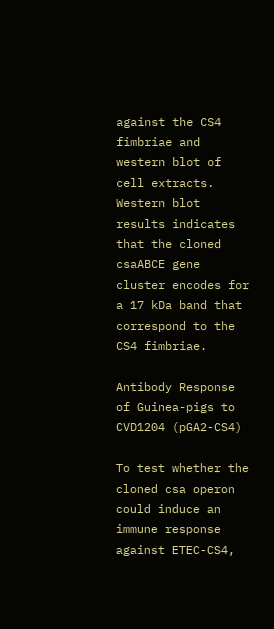against the CS4 fimbriae and western blot of cell extracts. Western blot results indicates that the cloned csaABCE gene cluster encodes for a 17 kDa band that correspond to the CS4 fimbriae.

Antibody Response of Guinea-pigs to CVD1204 (pGA2-CS4)

To test whether the cloned csa operon could induce an immune response against ETEC-CS4,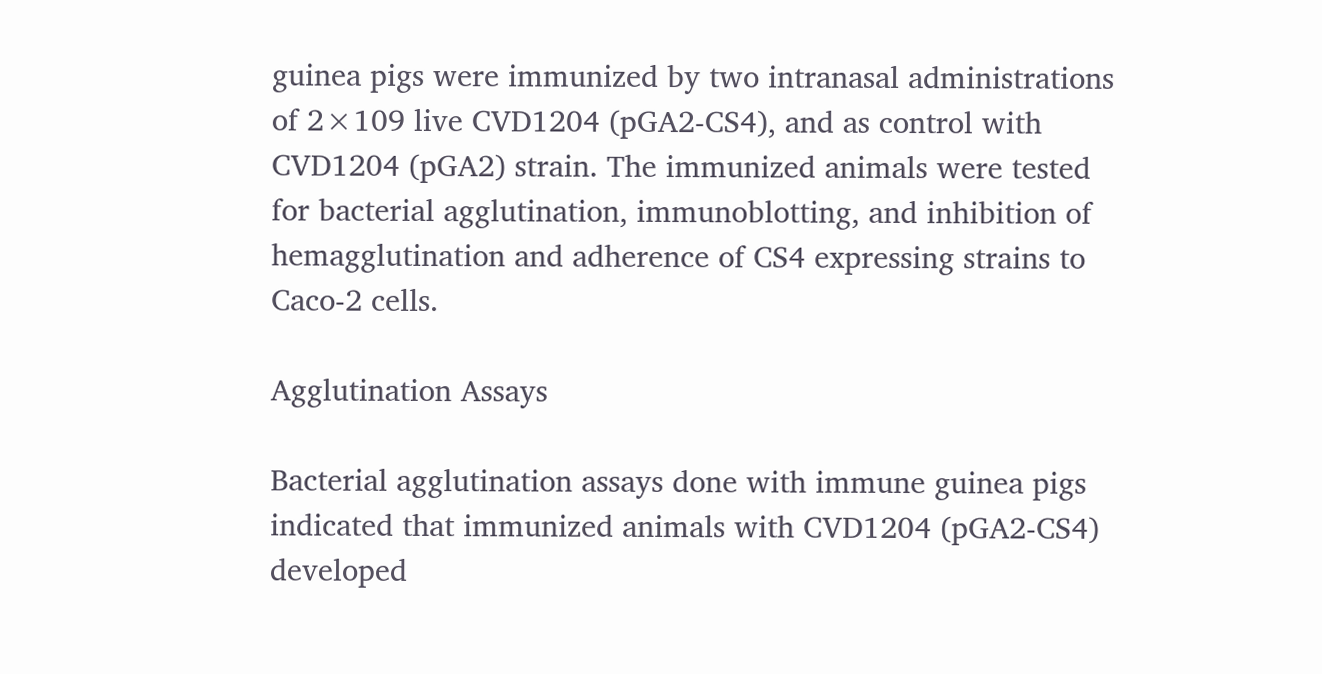guinea pigs were immunized by two intranasal administrations of 2×109 live CVD1204 (pGA2-CS4), and as control with CVD1204 (pGA2) strain. The immunized animals were tested for bacterial agglutination, immunoblotting, and inhibition of hemagglutination and adherence of CS4 expressing strains to Caco-2 cells.

Agglutination Assays

Bacterial agglutination assays done with immune guinea pigs indicated that immunized animals with CVD1204 (pGA2-CS4) developed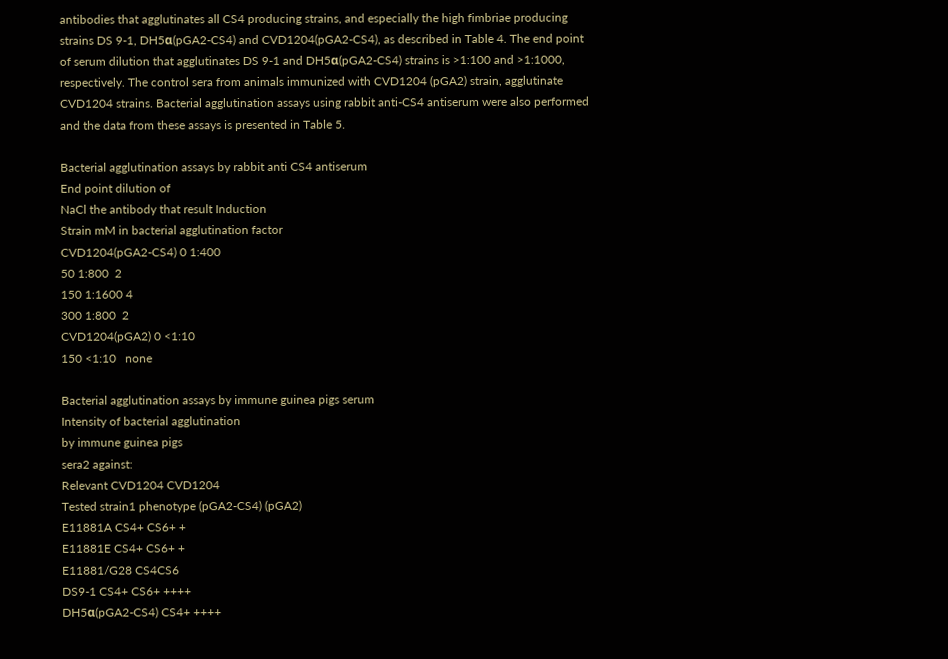antibodies that agglutinates all CS4 producing strains, and especially the high fimbriae producing strains DS 9-1, DH5α(pGA2-CS4) and CVD1204(pGA2-CS4), as described in Table 4. The end point of serum dilution that agglutinates DS 9-1 and DH5α(pGA2-CS4) strains is >1:100 and >1:1000, respectively. The control sera from animals immunized with CVD1204 (pGA2) strain, agglutinate CVD1204 strains. Bacterial agglutination assays using rabbit anti-CS4 antiserum were also performed and the data from these assays is presented in Table 5.

Bacterial agglutination assays by rabbit anti CS4 antiserum
End point dilution of
NaCl the antibody that result Induction
Strain mM in bacterial agglutination factor
CVD1204(pGA2-CS4) 0 1:400
50 1:800  2
150 1:1600 4
300 1:800  2
CVD1204(pGA2) 0 <1:10
150 <1:10   none

Bacterial agglutination assays by immune guinea pigs serum
Intensity of bacterial agglutination
by immune guinea pigs
sera2 against:
Relevant CVD1204 CVD1204
Tested strain1 phenotype (pGA2-CS4) (pGA2)
E11881A CS4+ CS6+ +
E11881E CS4+ CS6+ +
E11881/G28 CS4CS6
DS9-1 CS4+ CS6+ ++++
DH5α(pGA2-CS4) CS4+ ++++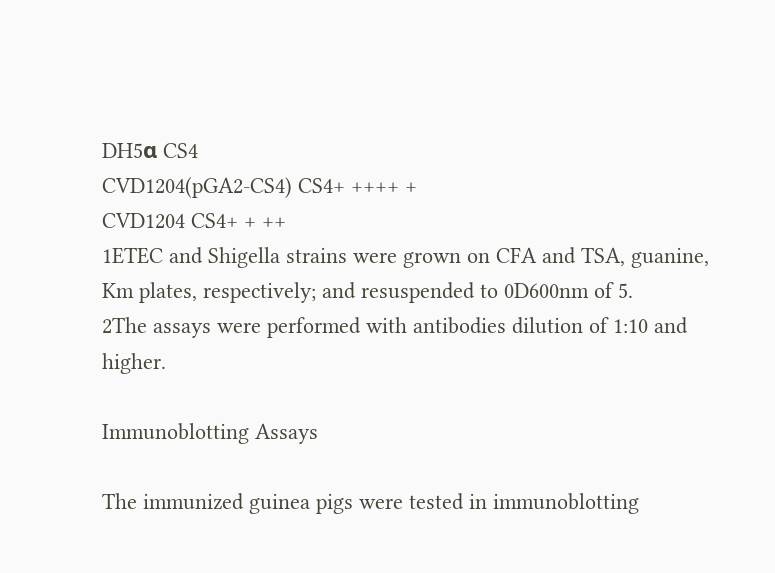DH5α CS4
CVD1204(pGA2-CS4) CS4+ ++++ +
CVD1204 CS4+ + ++
1ETEC and Shigella strains were grown on CFA and TSA, guanine, Km plates, respectively; and resuspended to 0D600nm of 5.
2The assays were performed with antibodies dilution of 1:10 and higher.

Immunoblotting Assays

The immunized guinea pigs were tested in immunoblotting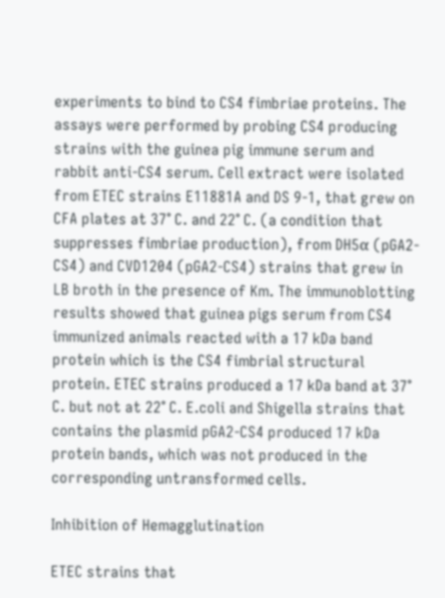experiments to bind to CS4 fimbriae proteins. The assays were performed by probing CS4 producing strains with the guinea pig immune serum and rabbit anti-CS4 serum. Cell extract were isolated from ETEC strains E11881A and DS 9-1, that grew on CFA plates at 37° C. and 22° C. (a condition that suppresses fimbriae production), from DH5α (pGA2-CS4) and CVD1204 (pGA2-CS4) strains that grew in LB broth in the presence of Km. The immunoblotting results showed that guinea pigs serum from CS4 immunized animals reacted with a 17 kDa band protein which is the CS4 fimbrial structural protein. ETEC strains produced a 17 kDa band at 37° C. but not at 22° C. E.coli and Shigella strains that contains the plasmid pGA2-CS4 produced 17 kDa protein bands, which was not produced in the corresponding untransformed cells.

Inhibition of Hemagglutination

ETEC strains that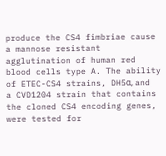produce the CS4 fimbriae cause a mannose resistant agglutination of human red blood cells type A. The ability of ETEC-CS4 strains, DH5α, and a CVD1204 strain that contains the cloned CS4 encoding genes, were tested for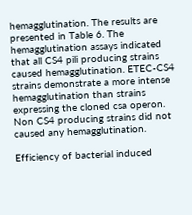hemagglutination. The results are presented in Table 6. The hemagglutination assays indicated that all CS4 pili producing strains caused hemagglutination. ETEC-CS4 strains demonstrate a more intense hemagglutination than strains expressing the cloned csa operon. Non CS4 producing strains did not caused any hemagglutination.

Efficiency of bacterial induced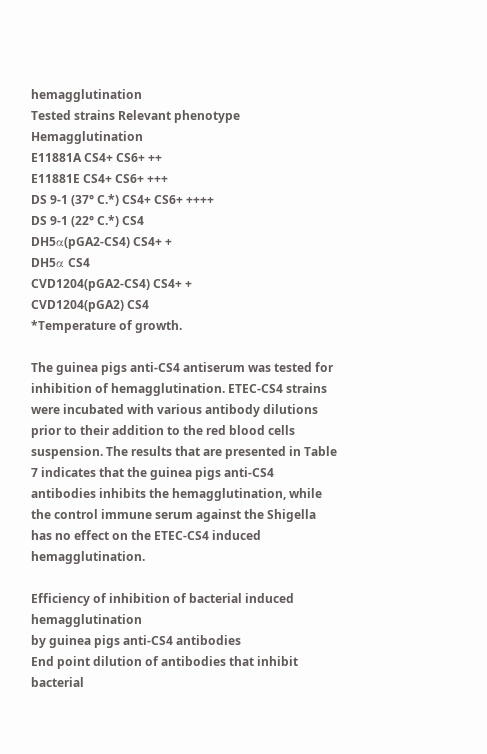hemagglutination
Tested strains Relevant phenotype Hemagglutination
E11881A CS4+ CS6+ ++
E11881E CS4+ CS6+ +++
DS 9-1 (37° C.*) CS4+ CS6+ ++++
DS 9-1 (22° C.*) CS4
DH5α(pGA2-CS4) CS4+ +
DH5α CS4
CVD1204(pGA2-CS4) CS4+ +
CVD1204(pGA2) CS4
*Temperature of growth.

The guinea pigs anti-CS4 antiserum was tested for inhibition of hemagglutination. ETEC-CS4 strains were incubated with various antibody dilutions prior to their addition to the red blood cells suspension. The results that are presented in Table 7 indicates that the guinea pigs anti-CS4 antibodies inhibits the hemagglutination, while the control immune serum against the Shigella has no effect on the ETEC-CS4 induced hemagglutination.

Efficiency of inhibition of bacterial induced hemagglutination
by guinea pigs anti-CS4 antibodies
End point dilution of antibodies that inhibit bacterial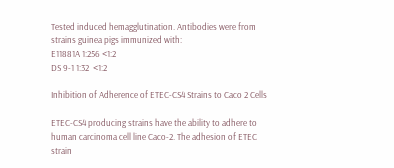Tested induced hemagglutination. Antibodies were from
strains guinea pigs immunized with:
E11881A 1:256 <1:2
DS 9-1 1:32  <1:2

Inhibition of Adherence of ETEC-CS4 Strains to Caco 2 Cells

ETEC-CS4 producing strains have the ability to adhere to human carcinoma cell line Caco-2. The adhesion of ETEC strain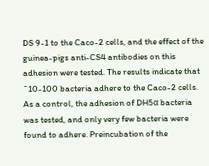DS 9-1 to the Caco-2 cells, and the effect of the guinea-pigs anti-CS4 antibodies on this adhesion were tested. The results indicate that ˜10-100 bacteria adhere to the Caco-2 cells. As a control, the adhesion of DH5α bacteria was tested, and only very few bacteria were found to adhere. Preincubation of the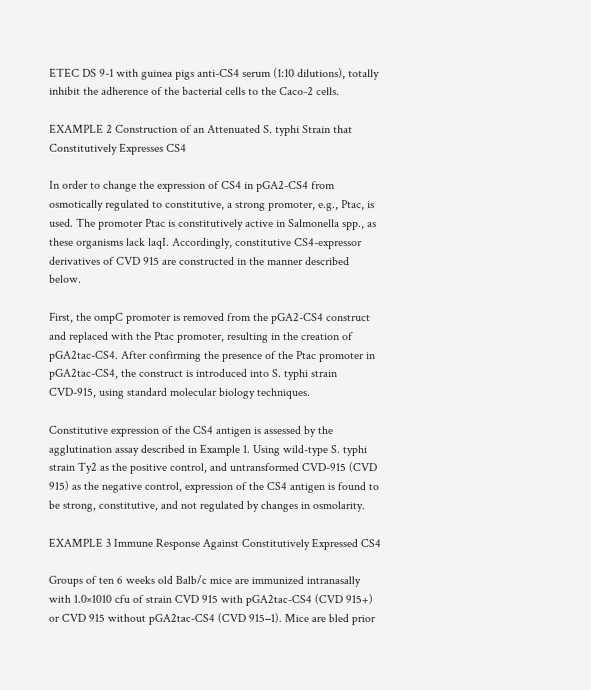ETEC DS 9-1 with guinea pigs anti-CS4 serum (1:10 dilutions), totally inhibit the adherence of the bacterial cells to the Caco-2 cells.

EXAMPLE 2 Construction of an Attenuated S. typhi Strain that Constitutively Expresses CS4

In order to change the expression of CS4 in pGA2-CS4 from osmotically regulated to constitutive, a strong promoter, e.g., Ptac, is used. The promoter Ptac is constitutively active in Salmonella spp., as these organisms lack laqI. Accordingly, constitutive CS4-expressor derivatives of CVD 915 are constructed in the manner described below.

First, the ompC promoter is removed from the pGA2-CS4 construct and replaced with the Ptac promoter, resulting in the creation of pGA2tac-CS4. After confirming the presence of the Ptac promoter in pGA2tac-CS4, the construct is introduced into S. typhi strain CVD-915, using standard molecular biology techniques.

Constitutive expression of the CS4 antigen is assessed by the agglutination assay described in Example 1. Using wild-type S. typhi strain Ty2 as the positive control, and untransformed CVD-915 (CVD 915) as the negative control, expression of the CS4 antigen is found to be strong, constitutive, and not regulated by changes in osmolarity.

EXAMPLE 3 Immune Response Against Constitutively Expressed CS4

Groups of ten 6 weeks old Balb/c mice are immunized intranasally with 1.0×1010 cfu of strain CVD 915 with pGA2tac-CS4 (CVD 915+) or CVD 915 without pGA2tac-CS4 (CVD 915−1). Mice are bled prior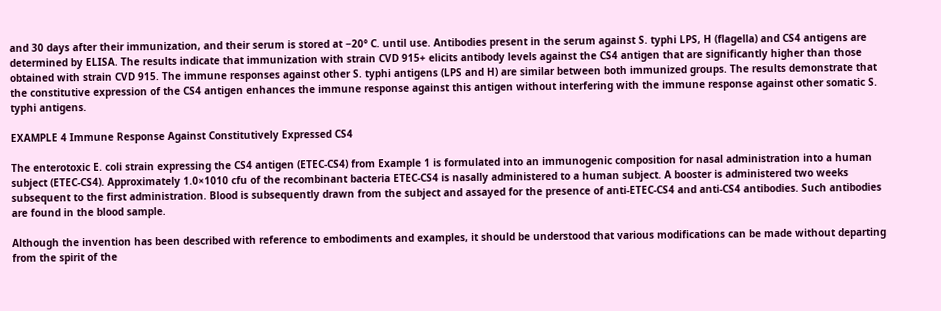and 30 days after their immunization, and their serum is stored at −20° C. until use. Antibodies present in the serum against S. typhi LPS, H (flagella) and CS4 antigens are determined by ELISA. The results indicate that immunization with strain CVD 915+ elicits antibody levels against the CS4 antigen that are significantly higher than those obtained with strain CVD 915. The immune responses against other S. typhi antigens (LPS and H) are similar between both immunized groups. The results demonstrate that the constitutive expression of the CS4 antigen enhances the immune response against this antigen without interfering with the immune response against other somatic S. typhi antigens.

EXAMPLE 4 Immune Response Against Constitutively Expressed CS4

The enterotoxic E. coli strain expressing the CS4 antigen (ETEC-CS4) from Example 1 is formulated into an immunogenic composition for nasal administration into a human subject (ETEC-CS4). Approximately 1.0×1010 cfu of the recombinant bacteria ETEC-CS4 is nasally administered to a human subject. A booster is administered two weeks subsequent to the first administration. Blood is subsequently drawn from the subject and assayed for the presence of anti-ETEC-CS4 and anti-CS4 antibodies. Such antibodies are found in the blood sample.

Although the invention has been described with reference to embodiments and examples, it should be understood that various modifications can be made without departing from the spirit of the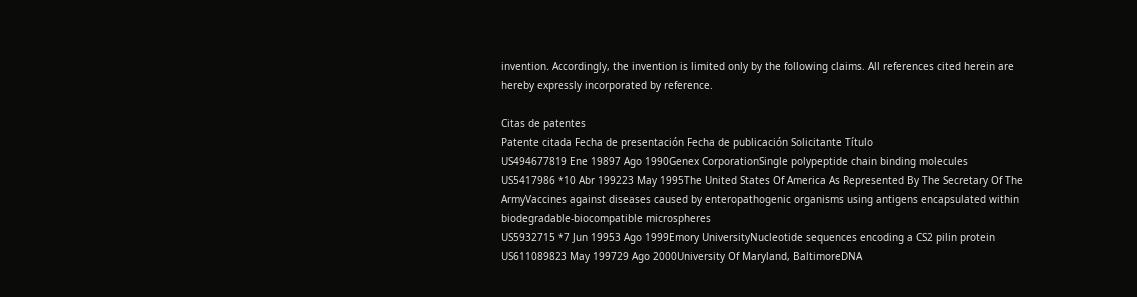invention. Accordingly, the invention is limited only by the following claims. All references cited herein are hereby expressly incorporated by reference.

Citas de patentes
Patente citada Fecha de presentación Fecha de publicación Solicitante Título
US494677819 Ene 19897 Ago 1990Genex CorporationSingle polypeptide chain binding molecules
US5417986 *10 Abr 199223 May 1995The United States Of America As Represented By The Secretary Of The ArmyVaccines against diseases caused by enteropathogenic organisms using antigens encapsulated within biodegradable-biocompatible microspheres
US5932715 *7 Jun 19953 Ago 1999Emory UniversityNucleotide sequences encoding a CS2 pilin protein
US611089823 May 199729 Ago 2000University Of Maryland, BaltimoreDNA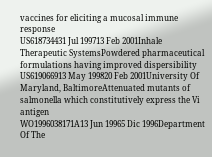vaccines for eliciting a mucosal immune response
US618734431 Jul 199713 Feb 2001Inhale Therapeutic SystemsPowdered pharmaceutical formulations having improved dispersibility
US619066913 May 199820 Feb 2001University Of Maryland, BaltimoreAttenuated mutants of salmonella which constitutively express the Vi antigen
WO1996038171A13 Jun 19965 Dic 1996Department Of The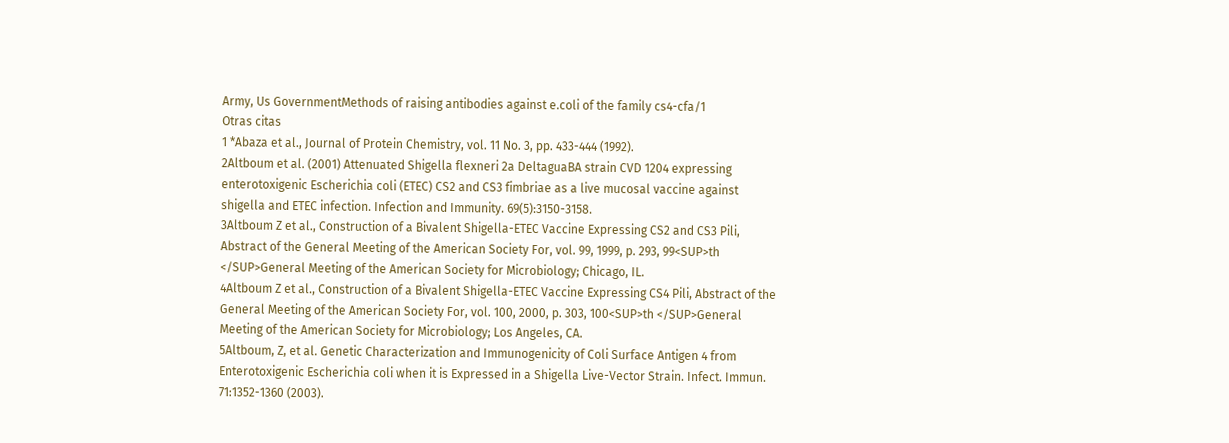Army, Us GovernmentMethods of raising antibodies against e.coli of the family cs4-cfa/1
Otras citas
1 *Abaza et al., Journal of Protein Chemistry, vol. 11 No. 3, pp. 433-444 (1992).
2Altboum et al. (2001) Attenuated Shigella flexneri 2a DeltaguaBA strain CVD 1204 expressing enterotoxigenic Escherichia coli (ETEC) CS2 and CS3 fimbriae as a live mucosal vaccine against shigella and ETEC infection. Infection and Immunity. 69(5):3150-3158.
3Altboum Z et al., Construction of a Bivalent Shigella-ETEC Vaccine Expressing CS2 and CS3 Pili, Abstract of the General Meeting of the American Society For, vol. 99, 1999, p. 293, 99<SUP>th </SUP>General Meeting of the American Society for Microbiology; Chicago, IL.
4Altboum Z et al., Construction of a Bivalent Shigella-ETEC Vaccine Expressing CS4 Pili, Abstract of the General Meeting of the American Society For, vol. 100, 2000, p. 303, 100<SUP>th </SUP>General Meeting of the American Society for Microbiology; Los Angeles, CA.
5Altboum, Z, et al. Genetic Characterization and Immunogenicity of Coli Surface Antigen 4 from Enterotoxigenic Escherichia coli when it is Expressed in a Shigella Live-Vector Strain. Infect. Immun. 71:1352-1360 (2003).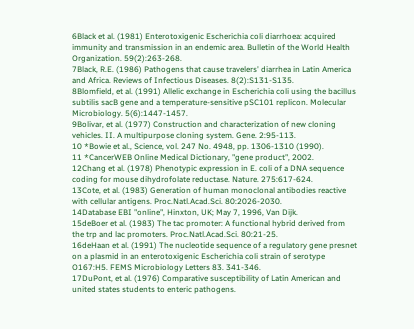6Black et al. (1981) Enterotoxigenic Escherichia coli diarrhoea: acquired immunity and transmission in an endemic area. Bulletin of the World Health Organization. 59(2):263-268.
7Black, R.E. (1986) Pathogens that cause travelers' diarrhea in Latin America and Africa. Reviews of Infectious Diseases. 8(2):S131-S135.
8Blomfield, et al. (1991) Allelic exchange in Escherichia coli using the bacillus subtilis sacB gene and a temperature-sensitive pSC101 replicon. Molecular Microbiology. 5(6):1447-1457.
9Bolivar, et al. (1977) Construction and characterization of new cloning vehicles. II. A multipurpose cloning system. Gene. 2:95-113.
10 *Bowie et al., Science, vol. 247 No. 4948, pp. 1306-1310 (1990).
11 *CancerWEB Online Medical Dictionary, "gene product", 2002.
12Chang et al. (1978) Phenotypic expression in E. coli of a DNA sequence coding for mouse dihydrofolate reductase. Nature. 275:617-624.
13Cote, et al. (1983) Generation of human monoclonal antibodies reactive with cellular antigens. Proc.Natl.Acad.Sci. 80:2026-2030.
14Database EBI "online", Hinxton, UK; May 7, 1996, Van Dijk.
15deBoer et al. (1983) The tac promoter: A functional hybrid derived from the trp and lac promoters. Proc.Natl.Acad.Sci. 80:21-25.
16deHaan et al. (1991) The nucleotide sequence of a regulatory gene presnet on a plasmid in an enterotoxigenic Escherichia coli strain of serotype O167:H5. FEMS Microbiology Letters 83. 341-346.
17DuPont, et al. (1976) Comparative susceptibility of Latin American and united states students to enteric pathogens.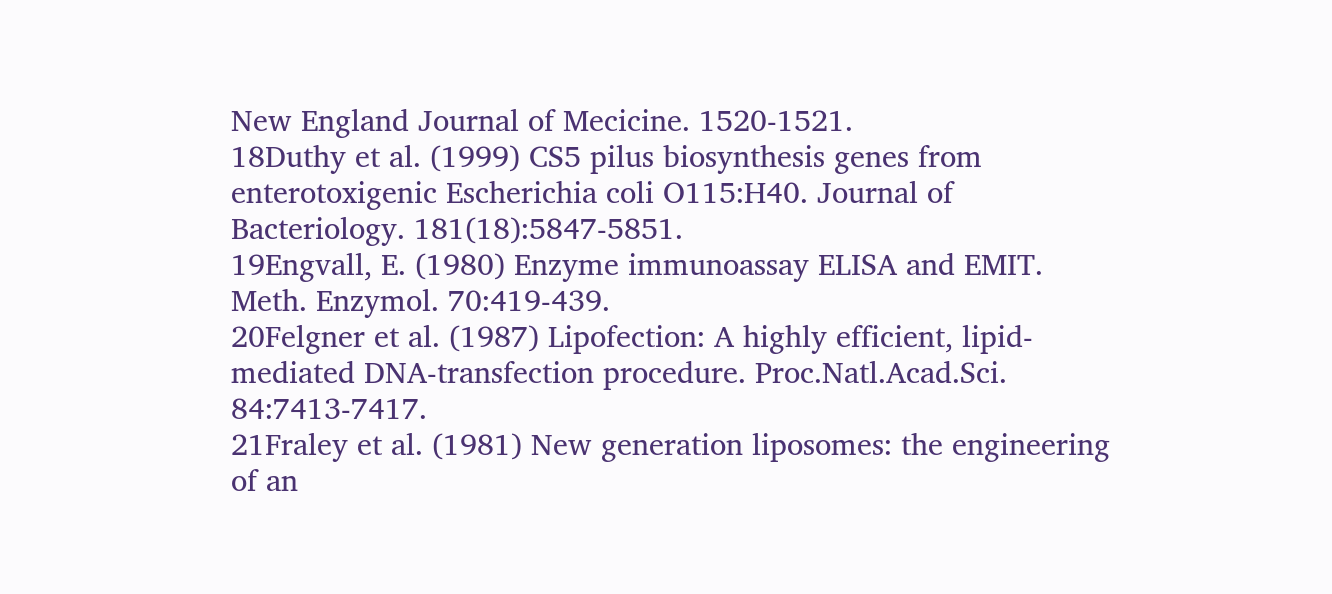New England Journal of Mecicine. 1520-1521.
18Duthy et al. (1999) CS5 pilus biosynthesis genes from enterotoxigenic Escherichia coli O115:H40. Journal of Bacteriology. 181(18):5847-5851.
19Engvall, E. (1980) Enzyme immunoassay ELISA and EMIT. Meth. Enzymol. 70:419-439.
20Felgner et al. (1987) Lipofection: A highly efficient, lipid-mediated DNA-transfection procedure. Proc.Natl.Acad.Sci. 84:7413-7417.
21Fraley et al. (1981) New generation liposomes: the engineering of an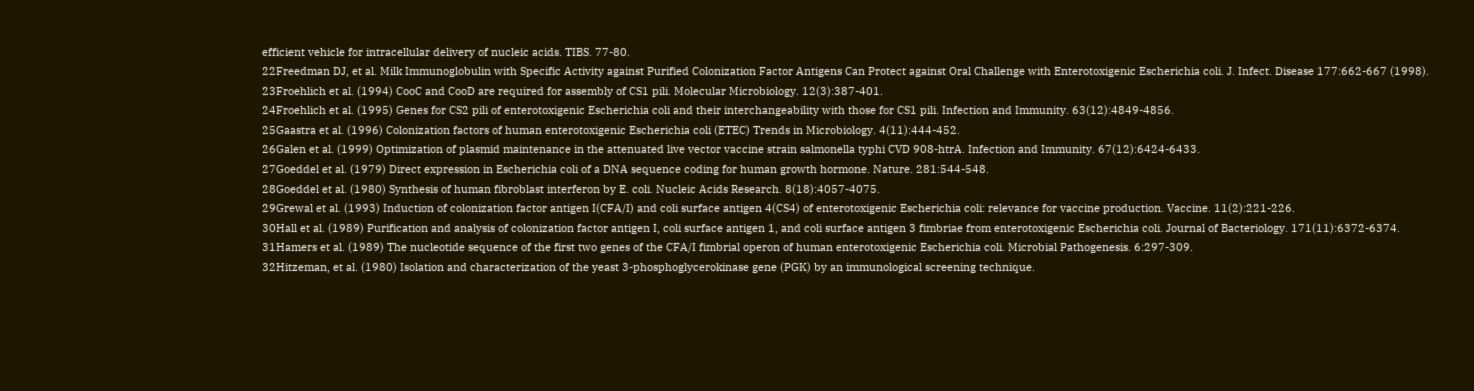efficient vehicle for intracellular delivery of nucleic acids. TIBS. 77-80.
22Freedman DJ, et al. Milk Immunoglobulin with Specific Activity against Purified Colonization Factor Antigens Can Protect against Oral Challenge with Enterotoxigenic Escherichia coli. J. Infect. Disease 177:662-667 (1998).
23Froehlich et al. (1994) CooC and CooD are required for assembly of CS1 pili. Molecular Microbiology. 12(3):387-401.
24Froehlich et al. (1995) Genes for CS2 pili of enterotoxigenic Escherichia coli and their interchangeability with those for CS1 pili. Infection and Immunity. 63(12):4849-4856.
25Gaastra et al. (1996) Colonization factors of human enterotoxigenic Escherichia coli (ETEC) Trends in Microbiology. 4(11):444-452.
26Galen et al. (1999) Optimization of plasmid maintenance in the attenuated live vector vaccine strain salmonella typhi CVD 908-htrA. Infection and Immunity. 67(12):6424-6433.
27Goeddel et al. (1979) Direct expression in Escherichia coli of a DNA sequence coding for human growth hormone. Nature. 281:544-548.
28Goeddel et al. (1980) Synthesis of human fibroblast interferon by E. coli. Nucleic Acids Research. 8(18):4057-4075.
29Grewal et al. (1993) Induction of colonization factor antigen I(CFA/I) and coli surface antigen 4(CS4) of enterotoxigenic Escherichia coli: relevance for vaccine production. Vaccine. 11(2):221-226.
30Hall et al. (1989) Purification and analysis of colonization factor antigen I, coli surface antigen 1, and coli surface antigen 3 fimbriae from enterotoxigenic Escherichia coli. Journal of Bacteriology. 171(11):6372-6374.
31Hamers et al. (1989) The nucleotide sequence of the first two genes of the CFA/I fimbrial operon of human enterotoxigenic Escherichia coli. Microbial Pathogenesis. 6:297-309.
32Hitzeman, et al. (1980) Isolation and characterization of the yeast 3-phosphoglycerokinase gene (PGK) by an immunological screening technique.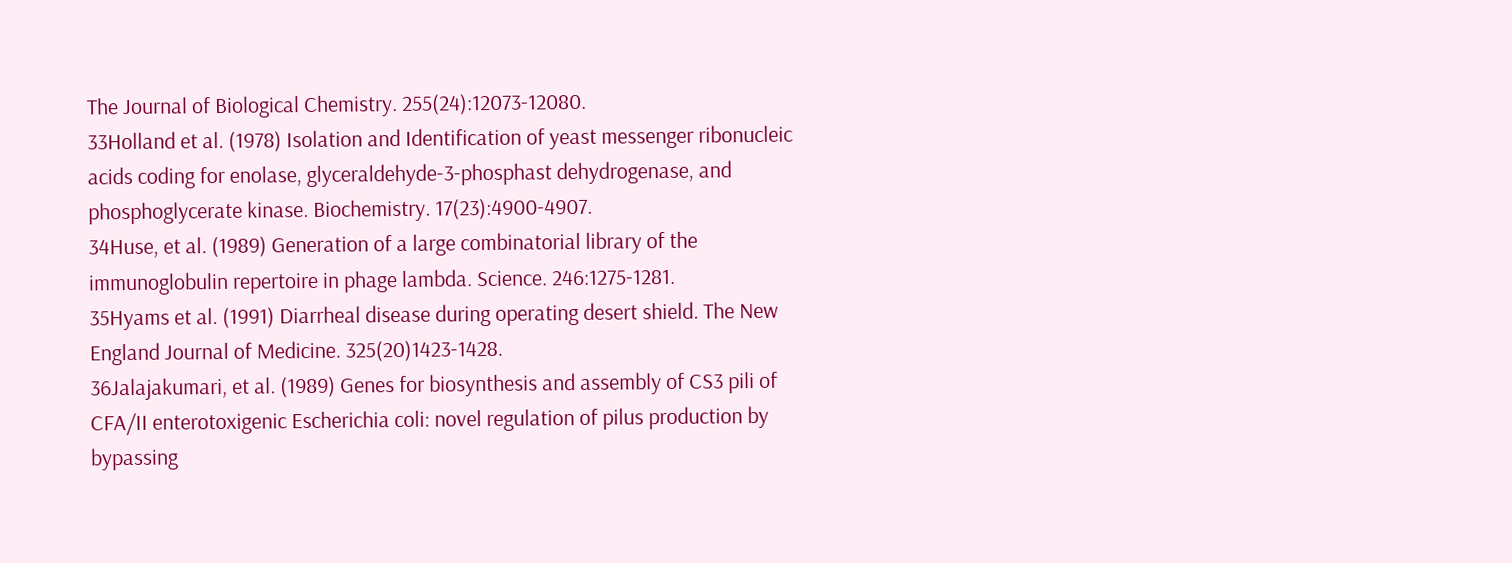The Journal of Biological Chemistry. 255(24):12073-12080.
33Holland et al. (1978) Isolation and Identification of yeast messenger ribonucleic acids coding for enolase, glyceraldehyde-3-phosphast dehydrogenase, and phosphoglycerate kinase. Biochemistry. 17(23):4900-4907.
34Huse, et al. (1989) Generation of a large combinatorial library of the immunoglobulin repertoire in phage lambda. Science. 246:1275-1281.
35Hyams et al. (1991) Diarrheal disease during operating desert shield. The New England Journal of Medicine. 325(20)1423-1428.
36Jalajakumari, et al. (1989) Genes for biosynthesis and assembly of CS3 pili of CFA/II enterotoxigenic Escherichia coli: novel regulation of pilus production by bypassing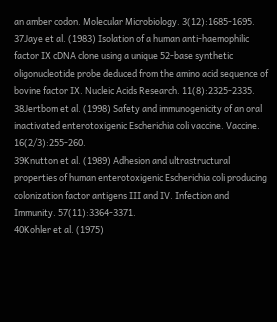an amber codon. Molecular Microbiology. 3(12):1685-1695.
37Jaye et al. (1983) Isolation of a human anti-haemophilic factor IX cDNA clone using a unique 52-base synthetic oligonucleotide probe deduced from the amino acid sequence of bovine factor IX. Nucleic Acids Research. 11(8):2325-2335.
38Jertbom et al. (1998) Safety and immunogenicity of an oral inactivated enterotoxigenic Escherichia coli vaccine. Vaccine. 16(2/3):255-260.
39Knutton et al. (1989) Adhesion and ultrastructural properties of human enterotoxigenic Escherichia coli producing colonization factor antigens III and IV. Infection and Immunity. 57(11):3364-3371.
40Kohler et al. (1975)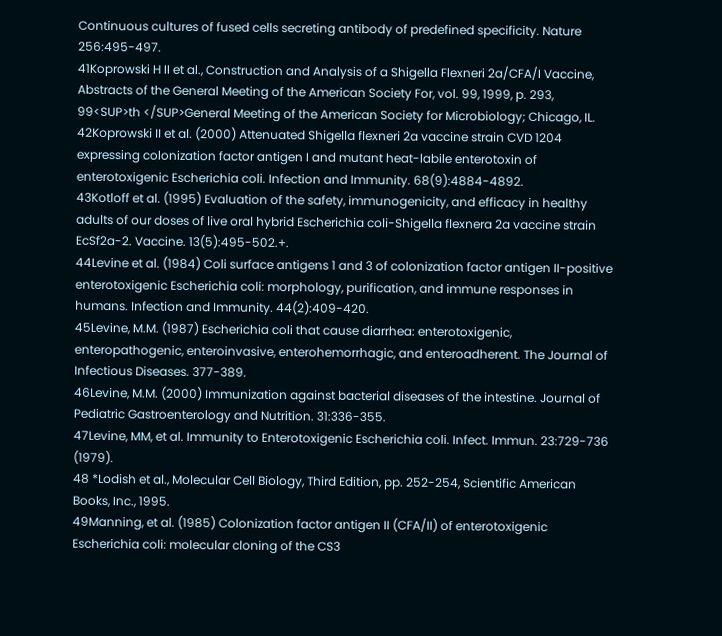Continuous cultures of fused cells secreting antibody of predefined specificity. Nature 256:495-497.
41Koprowski H II et al., Construction and Analysis of a Shigella Flexneri 2a/CFA/I Vaccine, Abstracts of the General Meeting of the American Society For, vol. 99, 1999, p. 293, 99<SUP>th </SUP>General Meeting of the American Society for Microbiology; Chicago, IL.
42Koprowski II et al. (2000) Attenuated Shigella flexneri 2a vaccine strain CVD 1204 expressing colonization factor antigen I and mutant heat-labile enterotoxin of enterotoxigenic Escherichia coli. Infection and Immunity. 68(9):4884-4892.
43Kotloff et al. (1995) Evaluation of the safety, immunogenicity, and efficacy in healthy adults of our doses of live oral hybrid Escherichia coli-Shigella flexnera 2a vaccine strain EcSf2a-2. Vaccine. 13(5):495-502.+.
44Levine et al. (1984) Coli surface antigens 1 and 3 of colonization factor antigen II-positive enterotoxigenic Escherichia coli: morphology, purification, and immune responses in humans. Infection and Immunity. 44(2):409-420.
45Levine, M.M. (1987) Escherichia coli that cause diarrhea: enterotoxigenic, enteropathogenic, enteroinvasive, enterohemorrhagic, and enteroadherent. The Journal of Infectious Diseases. 377-389.
46Levine, M.M. (2000) Immunization against bacterial diseases of the intestine. Journal of Pediatric Gastroenterology and Nutrition. 31:336-355.
47Levine, MM, et al. Immunity to Enterotoxigenic Escherichia coli. Infect. Immun. 23:729-736 (1979).
48 *Lodish et al., Molecular Cell Biology, Third Edition, pp. 252-254, Scientific American Books, Inc., 1995.
49Manning, et al. (1985) Colonization factor antigen II (CFA/II) of enterotoxigenic Escherichia coli: molecular cloning of the CS3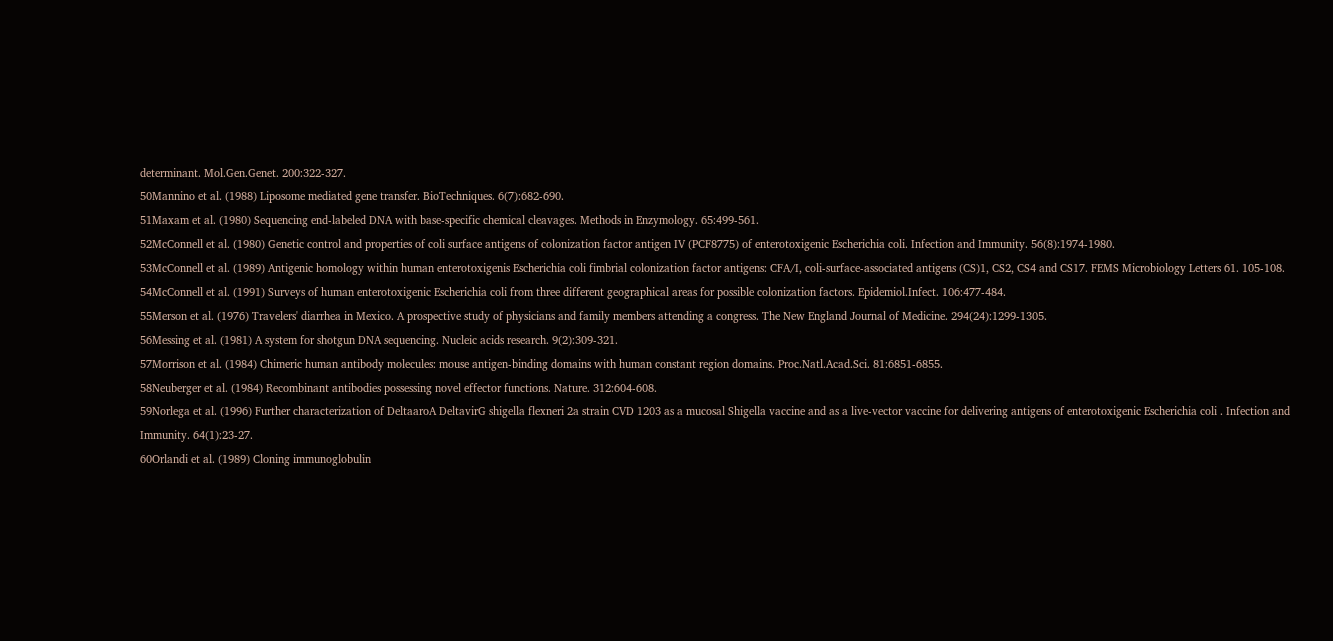determinant. Mol.Gen.Genet. 200:322-327.
50Mannino et al. (1988) Liposome mediated gene transfer. BioTechniques. 6(7):682-690.
51Maxam et al. (1980) Sequencing end-labeled DNA with base-specific chemical cleavages. Methods in Enzymology. 65:499-561.
52McConnell et al. (1980) Genetic control and properties of coli surface antigens of colonization factor antigen IV (PCF8775) of enterotoxigenic Escherichia coli. Infection and Immunity. 56(8):1974-1980.
53McConnell et al. (1989) Antigenic homology within human enterotoxigenis Escherichia coli fimbrial colonization factor antigens: CFA/I, coli-surface-associated antigens (CS)1, CS2, CS4 and CS17. FEMS Microbiology Letters 61. 105-108.
54McConnell et al. (1991) Surveys of human enterotoxigenic Escherichia coli from three different geographical areas for possible colonization factors. Epidemiol.Infect. 106:477-484.
55Merson et al. (1976) Travelers' diarrhea in Mexico. A prospective study of physicians and family members attending a congress. The New England Journal of Medicine. 294(24):1299-1305.
56Messing et al. (1981) A system for shotgun DNA sequencing. Nucleic acids research. 9(2):309-321.
57Morrison et al. (1984) Chimeric human antibody molecules: mouse antigen-binding domains with human constant region domains. Proc.Natl.Acad.Sci. 81:6851-6855.
58Neuberger et al. (1984) Recombinant antibodies possessing novel effector functions. Nature. 312:604-608.
59Norlega et al. (1996) Further characterization of DeltaaroA DeltavirG shigella flexneri 2a strain CVD 1203 as a mucosal Shigella vaccine and as a live-vector vaccine for delivering antigens of enterotoxigenic Escherichia coli . Infection and Immunity. 64(1):23-27.
60Orlandi et al. (1989) Cloning immunoglobulin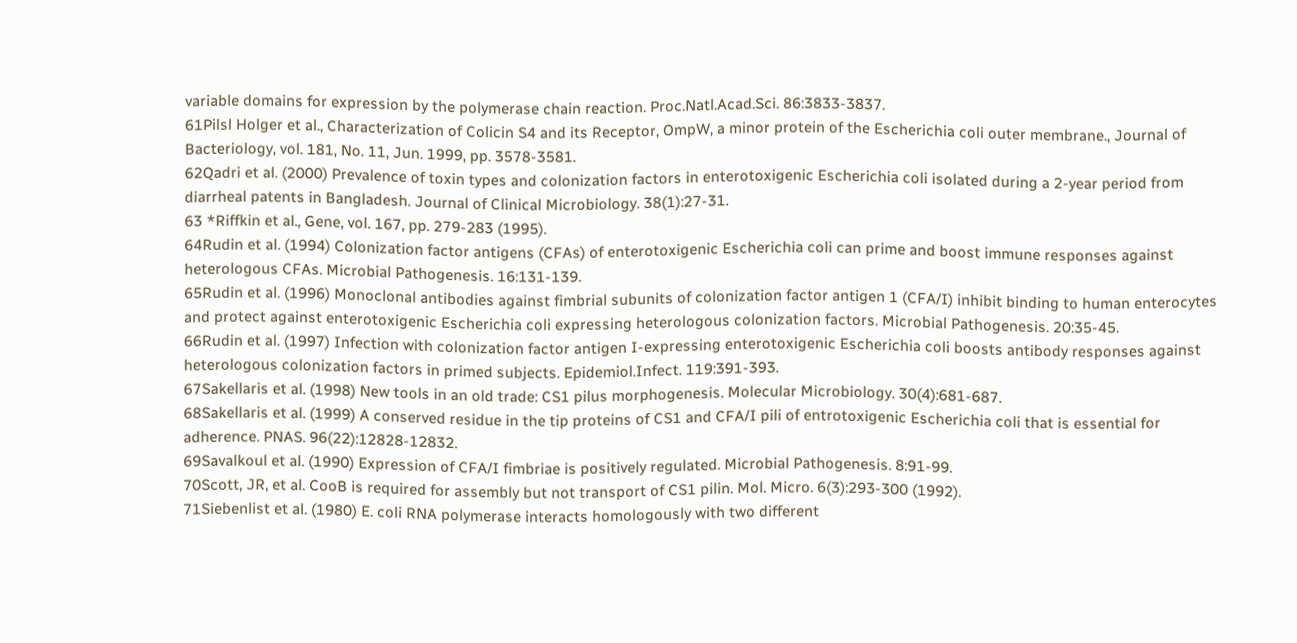variable domains for expression by the polymerase chain reaction. Proc.Natl.Acad.Sci. 86:3833-3837.
61Pilsl Holger et al., Characterization of Colicin S4 and its Receptor, OmpW, a minor protein of the Escherichia coli outer membrane., Journal of Bacteriology, vol. 181, No. 11, Jun. 1999, pp. 3578-3581.
62Qadri et al. (2000) Prevalence of toxin types and colonization factors in enterotoxigenic Escherichia coli isolated during a 2-year period from diarrheal patents in Bangladesh. Journal of Clinical Microbiology. 38(1):27-31.
63 *Riffkin et al., Gene, vol. 167, pp. 279-283 (1995).
64Rudin et al. (1994) Colonization factor antigens (CFAs) of enterotoxigenic Escherichia coli can prime and boost immune responses against heterologous CFAs. Microbial Pathogenesis. 16:131-139.
65Rudin et al. (1996) Monoclonal antibodies against fimbrial subunits of colonization factor antigen 1 (CFA/I) inhibit binding to human enterocytes and protect against enterotoxigenic Escherichia coli expressing heterologous colonization factors. Microbial Pathogenesis. 20:35-45.
66Rudin et al. (1997) Infection with colonization factor antigen I-expressing enterotoxigenic Escherichia coli boosts antibody responses against heterologous colonization factors in primed subjects. Epidemiol.Infect. 119:391-393.
67Sakellaris et al. (1998) New tools in an old trade: CS1 pilus morphogenesis. Molecular Microbiology. 30(4):681-687.
68Sakellaris et al. (1999) A conserved residue in the tip proteins of CS1 and CFA/I pili of entrotoxigenic Escherichia coli that is essential for adherence. PNAS. 96(22):12828-12832.
69Savalkoul et al. (1990) Expression of CFA/I fimbriae is positively regulated. Microbial Pathogenesis. 8:91-99.
70Scott, JR, et al. CooB is required for assembly but not transport of CS1 pilin. Mol. Micro. 6(3):293-300 (1992).
71Siebenlist et al. (1980) E. coli RNA polymerase interacts homologously with two different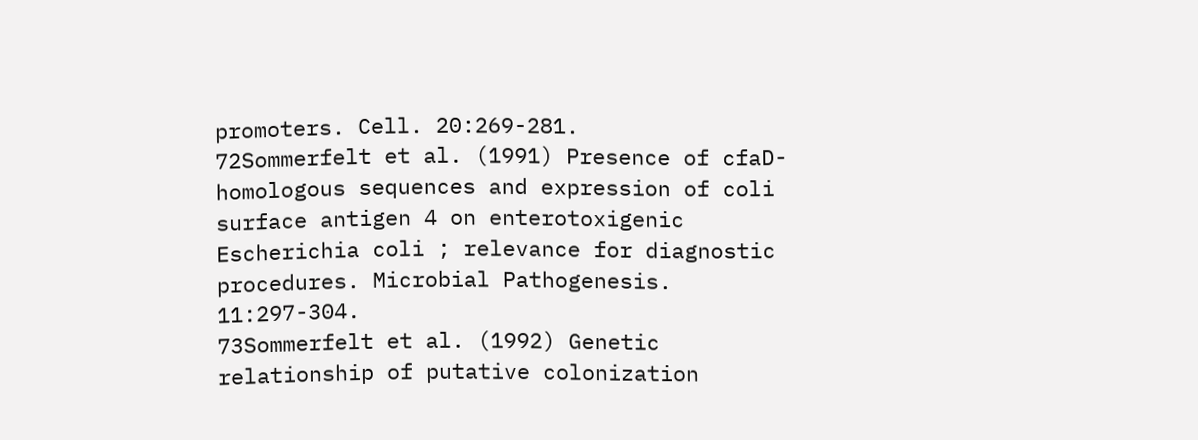promoters. Cell. 20:269-281.
72Sommerfelt et al. (1991) Presence of cfaD-homologous sequences and expression of coli surface antigen 4 on enterotoxigenic Escherichia coli ; relevance for diagnostic procedures. Microbial Pathogenesis. 11:297-304.
73Sommerfelt et al. (1992) Genetic relationship of putative colonization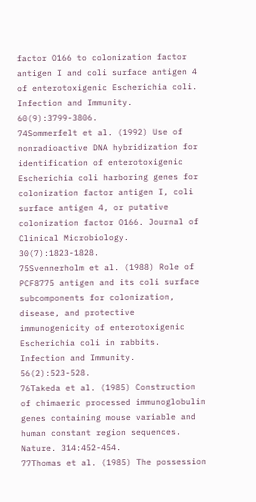factor O166 to colonization factor antigen I and coli surface antigen 4 of enterotoxigenic Escherichia coli. Infection and Immunity. 60(9):3799-3806.
74Sommerfelt et al. (1992) Use of nonradioactive DNA hybridization for identification of enterotoxigenic Escherichia coli harboring genes for colonization factor antigen I, coli surface antigen 4, or putative colonization factor O166. Journal of Clinical Microbiology. 30(7):1823-1828.
75Svennerholm et al. (1988) Role of PCF8775 antigen and its coli surface subcomponents for colonization, disease, and protective immunogenicity of enterotoxigenic Escherichia coli in rabbits. Infection and Immunity. 56(2):523-528.
76Takeda et al. (1985) Construction of chimaeric processed immunoglobulin genes containing mouse variable and human constant region sequences. Nature. 314:452-454.
77Thomas et al. (1985) The possession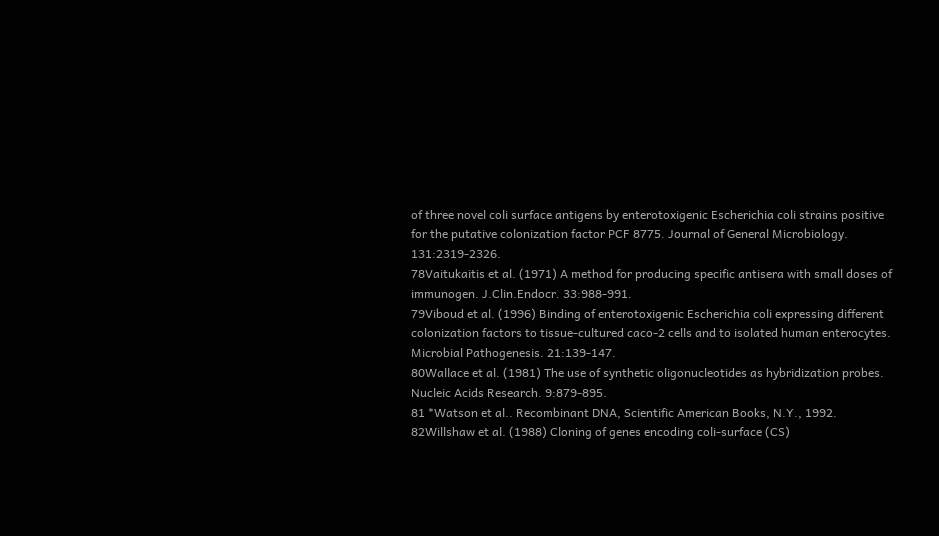of three novel coli surface antigens by enterotoxigenic Escherichia coli strains positive for the putative colonization factor PCF 8775. Journal of General Microbiology. 131:2319-2326.
78Vaitukaitis et al. (1971) A method for producing specific antisera with small doses of immunogen. J.Clin.Endocr. 33:988-991.
79Viboud et al. (1996) Binding of enterotoxigenic Escherichia coli expressing different colonization factors to tissue-cultured caco-2 cells and to isolated human enterocytes. Microbial Pathogenesis. 21:139-147.
80Wallace et al. (1981) The use of synthetic oligonucleotides as hybridization probes. Nucleic Acids Research. 9:879-895.
81 *Watson et al.. Recombinant DNA, Scientific American Books, N.Y., 1992.
82Willshaw et al. (1988) Cloning of genes encoding coli-surface (CS)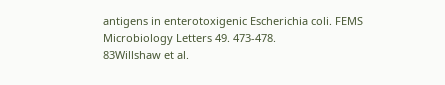antigens in enterotoxigenic Escherichia coli. FEMS Microbiology Letters 49. 473-478.
83Willshaw et al.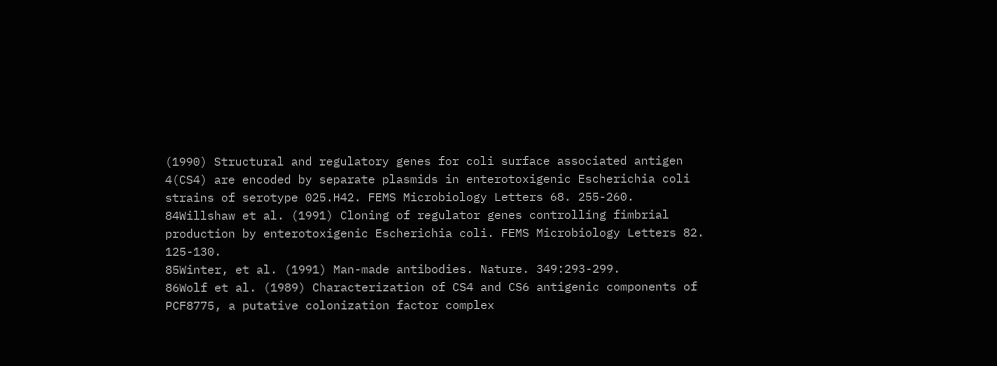(1990) Structural and regulatory genes for coli surface associated antigen 4(CS4) are encoded by separate plasmids in enterotoxigenic Escherichia coli strains of serotype 025.H42. FEMS Microbiology Letters 68. 255-260.
84Willshaw et al. (1991) Cloning of regulator genes controlling fimbrial production by enterotoxigenic Escherichia coli. FEMS Microbiology Letters 82. 125-130.
85Winter, et al. (1991) Man-made antibodies. Nature. 349:293-299.
86Wolf et al. (1989) Characterization of CS4 and CS6 antigenic components of PCF8775, a putative colonization factor complex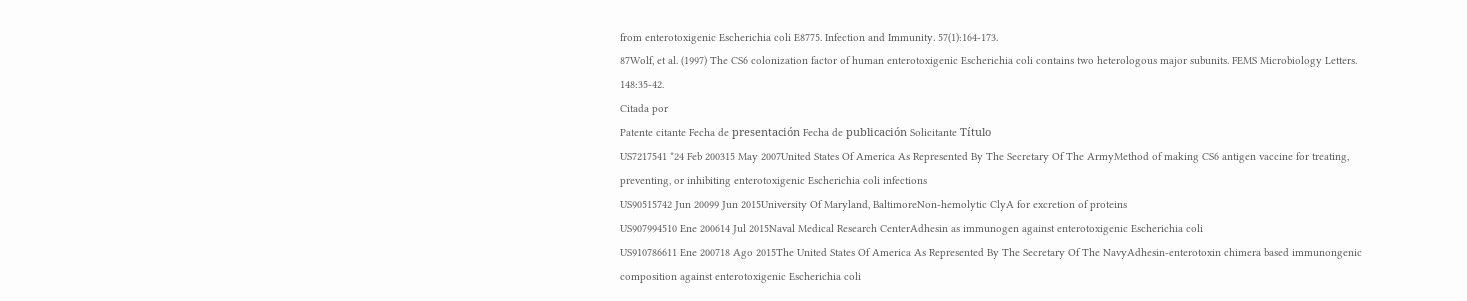from enterotoxigenic Escherichia coli E8775. Infection and Immunity. 57(1):164-173.
87Wolf, et al. (1997) The CS6 colonization factor of human enterotoxigenic Escherichia coli contains two heterologous major subunits. FEMS Microbiology Letters. 148:35-42.
Citada por
Patente citante Fecha de presentación Fecha de publicación Solicitante Título
US7217541 *24 Feb 200315 May 2007United States Of America As Represented By The Secretary Of The ArmyMethod of making CS6 antigen vaccine for treating, preventing, or inhibiting enterotoxigenic Escherichia coli infections
US90515742 Jun 20099 Jun 2015University Of Maryland, BaltimoreNon-hemolytic ClyA for excretion of proteins
US907994510 Ene 200614 Jul 2015Naval Medical Research CenterAdhesin as immunogen against enterotoxigenic Escherichia coli
US910786611 Ene 200718 Ago 2015The United States Of America As Represented By The Secretary Of The NavyAdhesin-enterotoxin chimera based immunongenic composition against enterotoxigenic Escherichia coli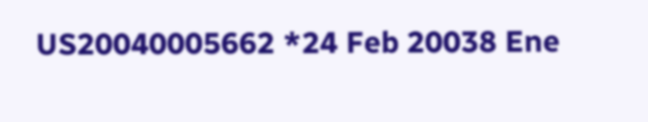US20040005662 *24 Feb 20038 Ene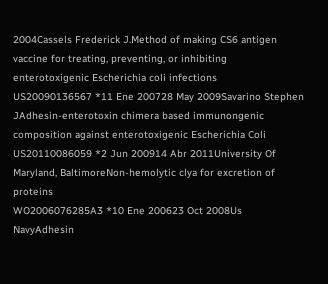2004Cassels Frederick J.Method of making CS6 antigen vaccine for treating, preventing, or inhibiting enterotoxigenic Escherichia coli infections
US20090136567 *11 Ene 200728 May 2009Savarino Stephen JAdhesin-enterotoxin chimera based immunongenic composition against enterotoxigenic Escherichia Coli
US20110086059 *2 Jun 200914 Abr 2011University Of Maryland, BaltimoreNon-hemolytic clya for excretion of proteins
WO2006076285A3 *10 Ene 200623 Oct 2008Us NavyAdhesin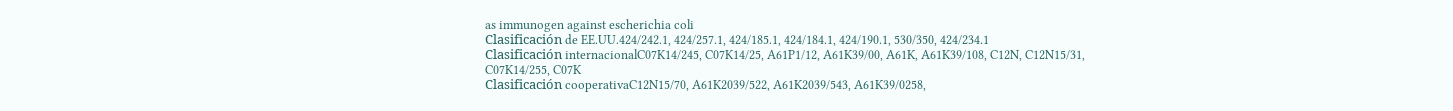as immunogen against escherichia coli
Clasificación de EE.UU.424/242.1, 424/257.1, 424/185.1, 424/184.1, 424/190.1, 530/350, 424/234.1
Clasificación internacionalC07K14/245, C07K14/25, A61P1/12, A61K39/00, A61K, A61K39/108, C12N, C12N15/31, C07K14/255, C07K
Clasificación cooperativaC12N15/70, A61K2039/522, A61K2039/543, A61K39/0258,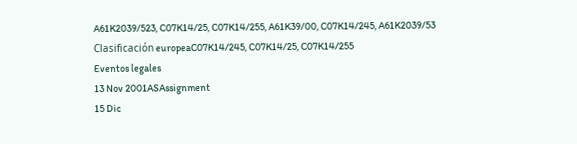A61K2039/523, C07K14/25, C07K14/255, A61K39/00, C07K14/245, A61K2039/53
Clasificación europeaC07K14/245, C07K14/25, C07K14/255
Eventos legales
13 Nov 2001ASAssignment
15 Dic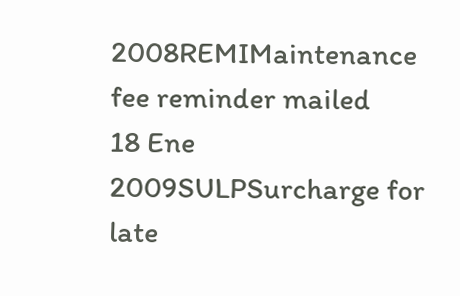2008REMIMaintenance fee reminder mailed
18 Ene 2009SULPSurcharge for late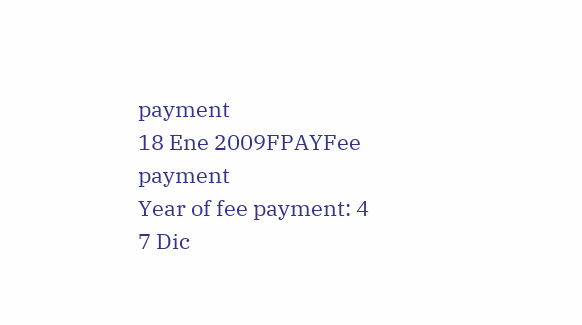payment
18 Ene 2009FPAYFee payment
Year of fee payment: 4
7 Dic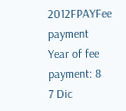2012FPAYFee payment
Year of fee payment: 8
7 Dic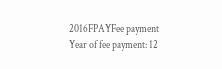2016FPAYFee payment
Year of fee payment: 12